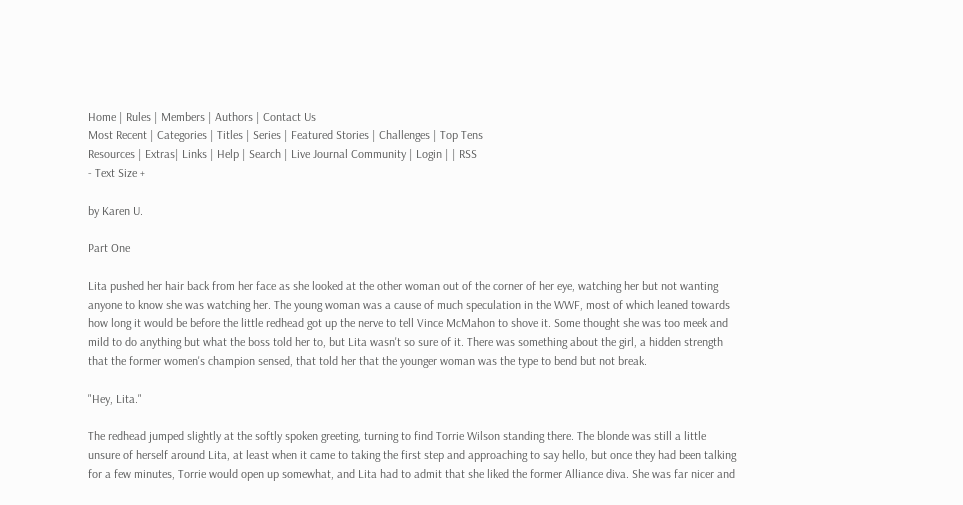Home | Rules | Members | Authors | Contact Us
Most Recent | Categories | Titles | Series | Featured Stories | Challenges | Top Tens
Resources | Extras| Links | Help | Search | Live Journal Community | Login | | RSS
- Text Size +

by Karen U.

Part One

Lita pushed her hair back from her face as she looked at the other woman out of the corner of her eye, watching her but not wanting anyone to know she was watching her. The young woman was a cause of much speculation in the WWF, most of which leaned towards how long it would be before the little redhead got up the nerve to tell Vince McMahon to shove it. Some thought she was too meek and mild to do anything but what the boss told her to, but Lita wasn't so sure of it. There was something about the girl, a hidden strength that the former women's champion sensed, that told her that the younger woman was the type to bend but not break.

"Hey, Lita."

The redhead jumped slightly at the softly spoken greeting, turning to find Torrie Wilson standing there. The blonde was still a little unsure of herself around Lita, at least when it came to taking the first step and approaching to say hello, but once they had been talking for a few minutes, Torrie would open up somewhat, and Lita had to admit that she liked the former Alliance diva. She was far nicer and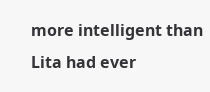more intelligent than Lita had ever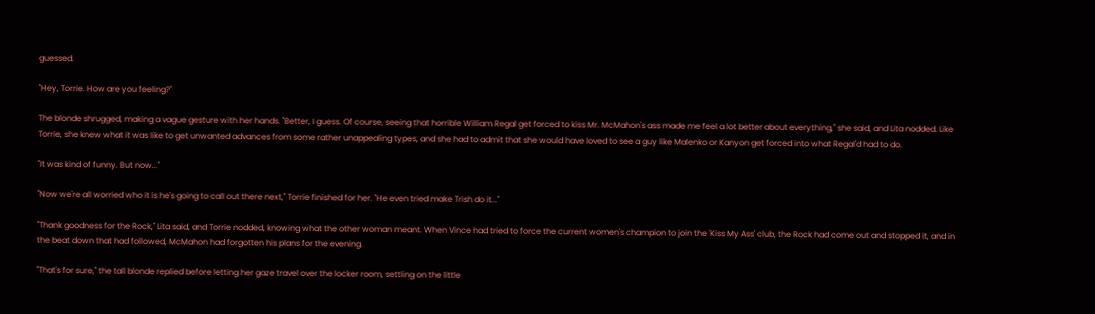guessed.

"Hey, Torrie. How are you feeling?"

The blonde shrugged, making a vague gesture with her hands. "Better, I guess. Of course, seeing that horrible William Regal get forced to kiss Mr. McMahon's ass made me feel a lot better about everything," she said, and Lita nodded. Like Torrie, she knew what it was like to get unwanted advances from some rather unappealing types, and she had to admit that she would have loved to see a guy like Malenko or Kanyon get forced into what Regal'd had to do.

"It was kind of funny. But now..."

"Now we're all worried who it is he's going to call out there next," Torrie finished for her. "He even tried make Trish do it..."

"Thank goodness for the Rock," Lita said, and Torrie nodded, knowing what the other woman meant. When Vince had tried to force the current women's champion to join the 'Kiss My Ass' club, the Rock had come out and stopped it, and in the beat down that had followed, McMahon had forgotten his plans for the evening.

"That's for sure," the tall blonde replied before letting her gaze travel over the locker room, settling on the little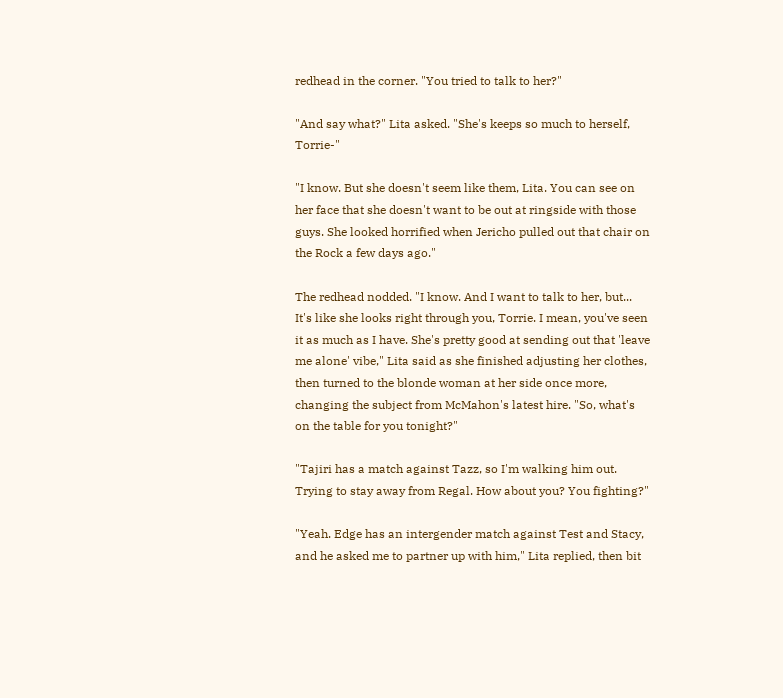redhead in the corner. "You tried to talk to her?"

"And say what?" Lita asked. "She's keeps so much to herself, Torrie-"

"I know. But she doesn't seem like them, Lita. You can see on her face that she doesn't want to be out at ringside with those guys. She looked horrified when Jericho pulled out that chair on the Rock a few days ago."

The redhead nodded. "I know. And I want to talk to her, but... It's like she looks right through you, Torrie. I mean, you've seen it as much as I have. She's pretty good at sending out that 'leave me alone' vibe," Lita said as she finished adjusting her clothes, then turned to the blonde woman at her side once more, changing the subject from McMahon's latest hire. "So, what's on the table for you tonight?"

"Tajiri has a match against Tazz, so I'm walking him out. Trying to stay away from Regal. How about you? You fighting?"

"Yeah. Edge has an intergender match against Test and Stacy, and he asked me to partner up with him," Lita replied, then bit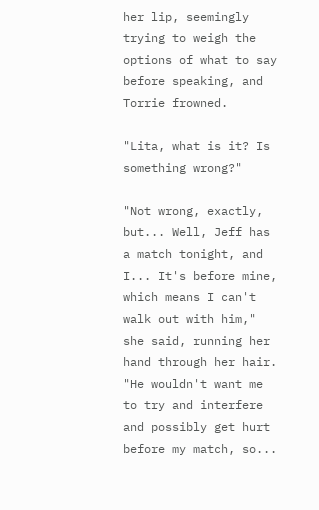her lip, seemingly trying to weigh the options of what to say before speaking, and Torrie frowned.

"Lita, what is it? Is something wrong?"

"Not wrong, exactly, but... Well, Jeff has a match tonight, and I... It's before mine, which means I can't walk out with him," she said, running her hand through her hair. "He wouldn't want me to try and interfere and possibly get hurt before my match, so...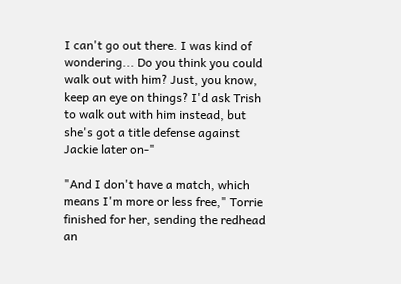I can't go out there. I was kind of wondering... Do you think you could walk out with him? Just, you know, keep an eye on things? I'd ask Trish to walk out with him instead, but she's got a title defense against Jackie later on-"

"And I don't have a match, which means I'm more or less free," Torrie finished for her, sending the redhead an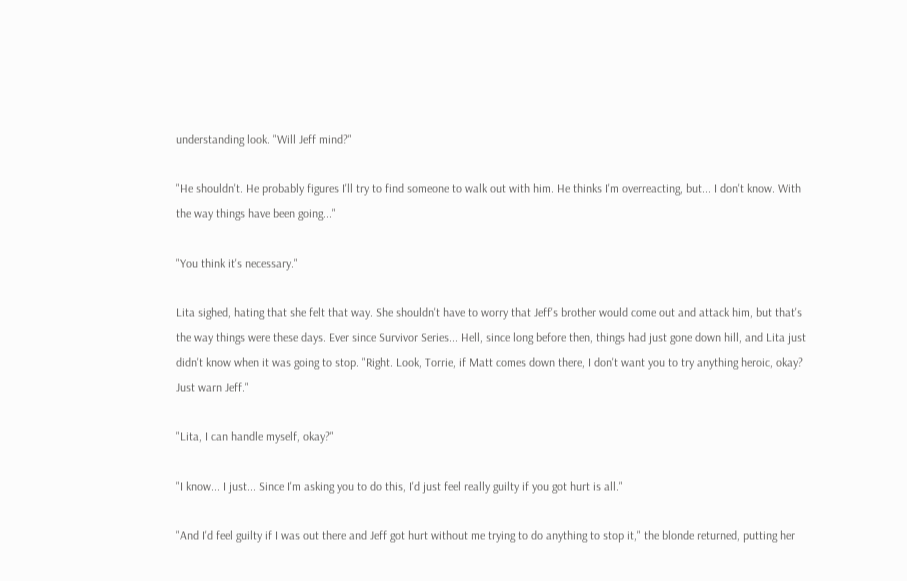understanding look. "Will Jeff mind?"

"He shouldn't. He probably figures I'll try to find someone to walk out with him. He thinks I'm overreacting, but... I don't know. With the way things have been going..."

"You think it's necessary."

Lita sighed, hating that she felt that way. She shouldn't have to worry that Jeff's brother would come out and attack him, but that's the way things were these days. Ever since Survivor Series... Hell, since long before then, things had just gone down hill, and Lita just didn't know when it was going to stop. "Right. Look, Torrie, if Matt comes down there, I don't want you to try anything heroic, okay? Just warn Jeff."

"Lita, I can handle myself, okay?"

"I know... I just... Since I'm asking you to do this, I'd just feel really guilty if you got hurt is all."

"And I'd feel guilty if I was out there and Jeff got hurt without me trying to do anything to stop it," the blonde returned, putting her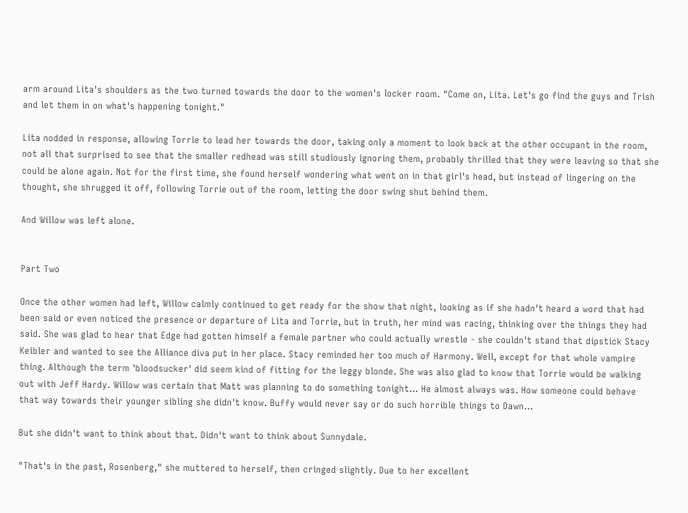arm around Lita's shoulders as the two turned towards the door to the women's locker room. "Come on, Lita. Let's go find the guys and Trish and let them in on what's happening tonight."

Lita nodded in response, allowing Torrie to lead her towards the door, taking only a moment to look back at the other occupant in the room, not all that surprised to see that the smaller redhead was still studiously ignoring them, probably thrilled that they were leaving so that she could be alone again. Not for the first time, she found herself wondering what went on in that girl's head, but instead of lingering on the thought, she shrugged it off, following Torrie out of the room, letting the door swing shut behind them.

And Willow was left alone.


Part Two

Once the other women had left, Willow calmly continued to get ready for the show that night, looking as if she hadn't heard a word that had been said or even noticed the presence or departure of Lita and Torrie, but in truth, her mind was racing, thinking over the things they had said. She was glad to hear that Edge had gotten himself a female partner who could actually wrestle - she couldn't stand that dipstick Stacy Keibler and wanted to see the Alliance diva put in her place. Stacy reminded her too much of Harmony. Well, except for that whole vampire thing. Although the term 'bloodsucker' did seem kind of fitting for the leggy blonde. She was also glad to know that Torrie would be walking out with Jeff Hardy. Willow was certain that Matt was planning to do something tonight... He almost always was. How someone could behave that way towards their younger sibling she didn't know. Buffy would never say or do such horrible things to Dawn...

But she didn't want to think about that. Didn't want to think about Sunnydale.

"That's in the past, Rosenberg," she muttered to herself, then cringed slightly. Due to her excellent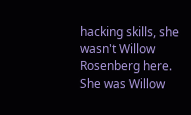hacking skills, she wasn't Willow Rosenberg here. She was Willow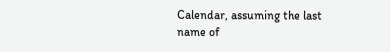Calendar, assuming the last name of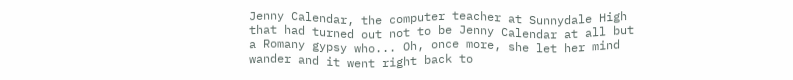Jenny Calendar, the computer teacher at Sunnydale High that had turned out not to be Jenny Calendar at all but a Romany gypsy who... Oh, once more, she let her mind wander and it went right back to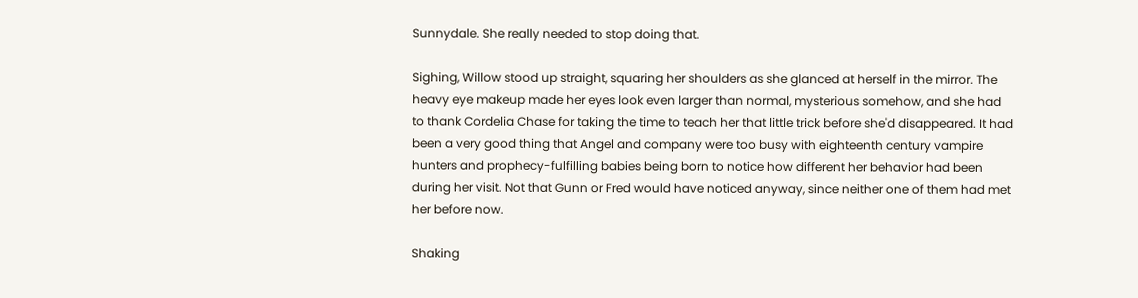Sunnydale. She really needed to stop doing that.

Sighing, Willow stood up straight, squaring her shoulders as she glanced at herself in the mirror. The heavy eye makeup made her eyes look even larger than normal, mysterious somehow, and she had to thank Cordelia Chase for taking the time to teach her that little trick before she'd disappeared. It had been a very good thing that Angel and company were too busy with eighteenth century vampire hunters and prophecy-fulfilling babies being born to notice how different her behavior had been during her visit. Not that Gunn or Fred would have noticed anyway, since neither one of them had met her before now.

Shaking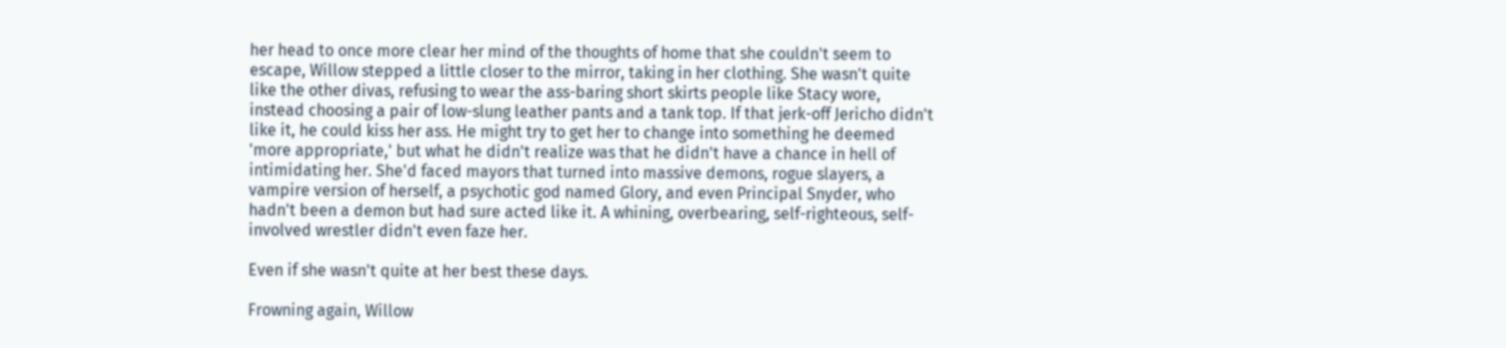her head to once more clear her mind of the thoughts of home that she couldn't seem to escape, Willow stepped a little closer to the mirror, taking in her clothing. She wasn't quite like the other divas, refusing to wear the ass-baring short skirts people like Stacy wore, instead choosing a pair of low-slung leather pants and a tank top. If that jerk-off Jericho didn't like it, he could kiss her ass. He might try to get her to change into something he deemed 'more appropriate,' but what he didn't realize was that he didn't have a chance in hell of intimidating her. She'd faced mayors that turned into massive demons, rogue slayers, a vampire version of herself, a psychotic god named Glory, and even Principal Snyder, who hadn't been a demon but had sure acted like it. A whining, overbearing, self-righteous, self-involved wrestler didn't even faze her.

Even if she wasn't quite at her best these days.

Frowning again, Willow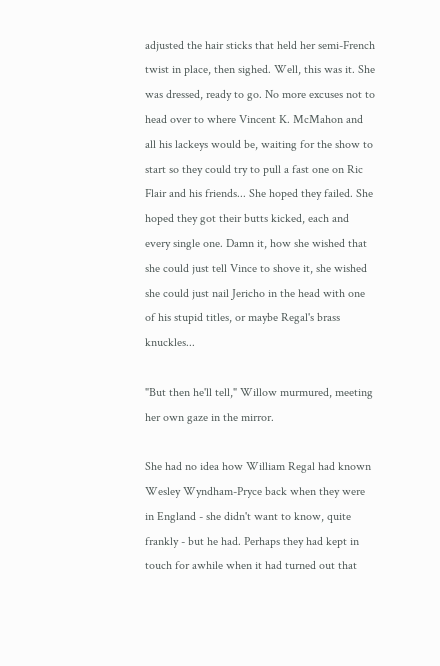adjusted the hair sticks that held her semi-French twist in place, then sighed. Well, this was it. She was dressed, ready to go. No more excuses not to head over to where Vincent K. McMahon and all his lackeys would be, waiting for the show to start so they could try to pull a fast one on Ric Flair and his friends... She hoped they failed. She hoped they got their butts kicked, each and every single one. Damn it, how she wished that she could just tell Vince to shove it, she wished she could just nail Jericho in the head with one of his stupid titles, or maybe Regal's brass knuckles...

"But then he'll tell," Willow murmured, meeting her own gaze in the mirror.

She had no idea how William Regal had known Wesley Wyndham-Pryce back when they were in England - she didn't want to know, quite frankly - but he had. Perhaps they had kept in touch for awhile when it had turned out that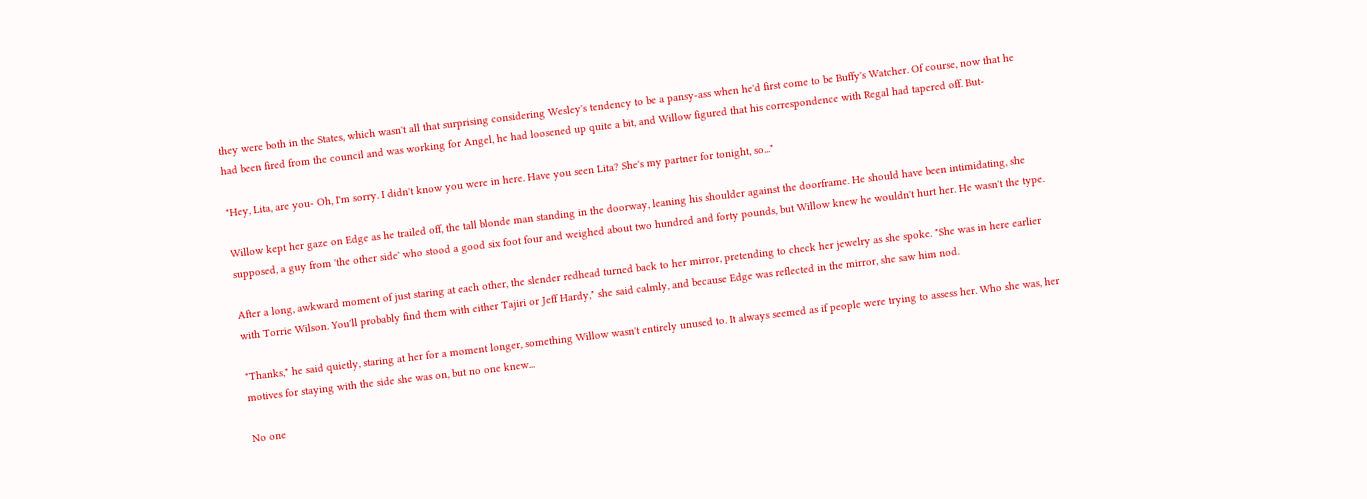they were both in the States, which wasn't all that surprising considering Wesley's tendency to be a pansy-ass when he'd first come to be Buffy's Watcher. Of course, now that he had been fired from the council and was working for Angel, he had loosened up quite a bit, and Willow figured that his correspondence with Regal had tapered off. But-

"Hey, Lita, are you- Oh, I'm sorry. I didn't know you were in here. Have you seen Lita? She's my partner for tonight, so..."

Willow kept her gaze on Edge as he trailed off, the tall blonde man standing in the doorway, leaning his shoulder against the doorframe. He should have been intimidating, she supposed, a guy from 'the other side' who stood a good six foot four and weighed about two hundred and forty pounds, but Willow knew he wouldn't hurt her. He wasn't the type.

After a long, awkward moment of just staring at each other, the slender redhead turned back to her mirror, pretending to check her jewelry as she spoke. "She was in here earlier with Torrie Wilson. You'll probably find them with either Tajiri or Jeff Hardy," she said calmly, and because Edge was reflected in the mirror, she saw him nod.

"Thanks," he said quietly, staring at her for a moment longer, something Willow wasn't entirely unused to. It always seemed as if people were trying to assess her. Who she was, her motives for staying with the side she was on, but no one knew...

No one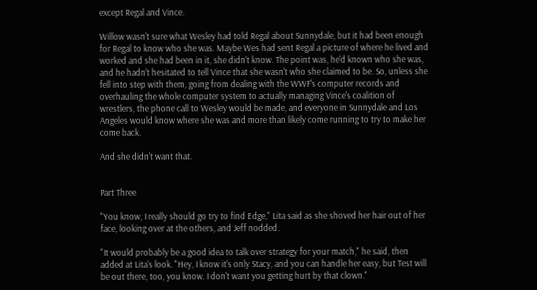except Regal and Vince.

Willow wasn't sure what Wesley had told Regal about Sunnydale, but it had been enough for Regal to know who she was. Maybe Wes had sent Regal a picture of where he lived and worked and she had been in it, she didn't know. The point was, he'd known who she was, and he hadn't hesitated to tell Vince that she wasn't who she claimed to be. So, unless she fell into step with them, going from dealing with the WWF's computer records and overhauling the whole computer system to actually managing Vince's coalition of wrestlers, the phone call to Wesley would be made, and everyone in Sunnydale and Los Angeles would know where she was and more than likely come running to try to make her come back.

And she didn't want that.


Part Three

"You know, I really should go try to find Edge," Lita said as she shoved her hair out of her face, looking over at the others, and Jeff nodded.

"It would probably be a good idea to talk over strategy for your match," he said, then added at Lita's look. "Hey, I know it's only Stacy, and you can handle her easy, but Test will be out there, too, you know. I don't want you getting hurt by that clown."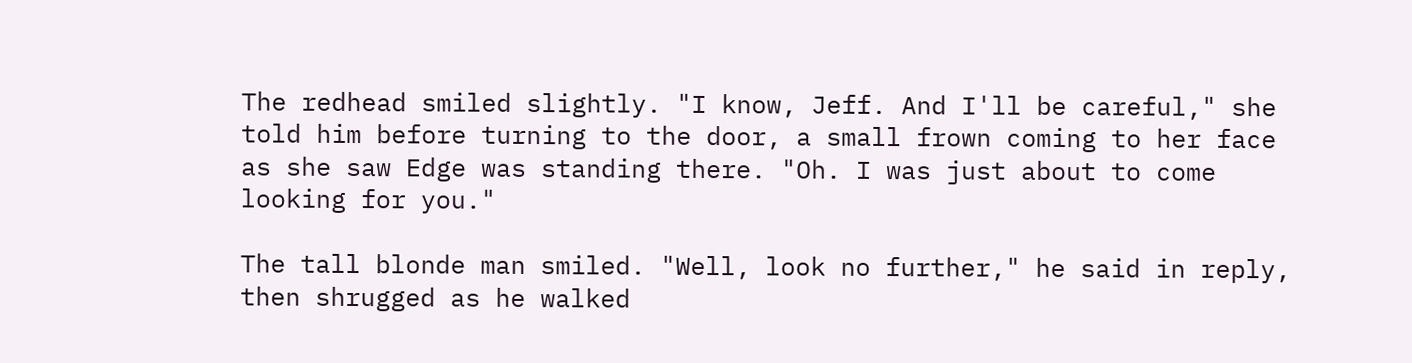The redhead smiled slightly. "I know, Jeff. And I'll be careful," she told him before turning to the door, a small frown coming to her face as she saw Edge was standing there. "Oh. I was just about to come looking for you."

The tall blonde man smiled. "Well, look no further," he said in reply, then shrugged as he walked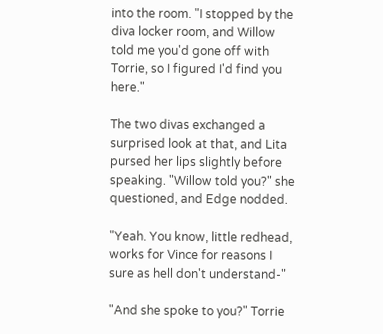into the room. "I stopped by the diva locker room, and Willow told me you'd gone off with Torrie, so I figured I'd find you here."

The two divas exchanged a surprised look at that, and Lita pursed her lips slightly before speaking. "Willow told you?" she questioned, and Edge nodded.

"Yeah. You know, little redhead, works for Vince for reasons I sure as hell don't understand-"

"And she spoke to you?" Torrie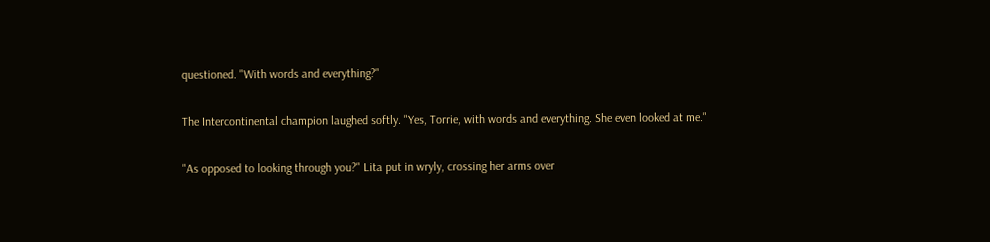questioned. "With words and everything?"

The Intercontinental champion laughed softly. "Yes, Torrie, with words and everything. She even looked at me."

"As opposed to looking through you?" Lita put in wryly, crossing her arms over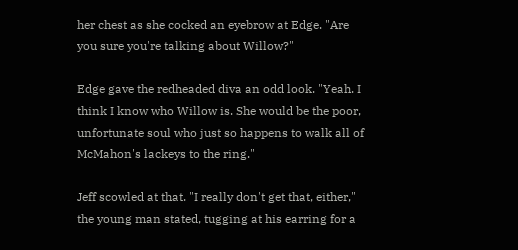her chest as she cocked an eyebrow at Edge. "Are you sure you're talking about Willow?"

Edge gave the redheaded diva an odd look. "Yeah. I think I know who Willow is. She would be the poor, unfortunate soul who just so happens to walk all of McMahon's lackeys to the ring."

Jeff scowled at that. "I really don't get that, either," the young man stated, tugging at his earring for a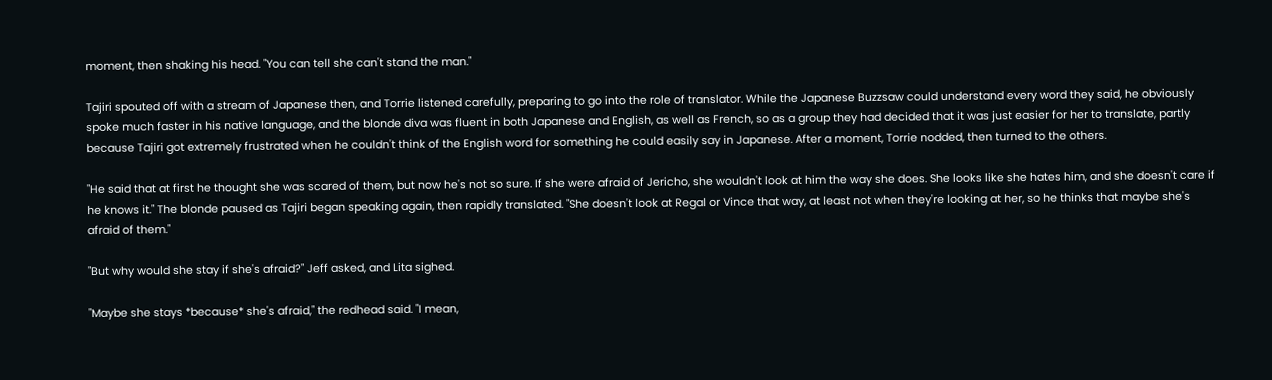moment, then shaking his head. "You can tell she can't stand the man."

Tajiri spouted off with a stream of Japanese then, and Torrie listened carefully, preparing to go into the role of translator. While the Japanese Buzzsaw could understand every word they said, he obviously spoke much faster in his native language, and the blonde diva was fluent in both Japanese and English, as well as French, so as a group they had decided that it was just easier for her to translate, partly because Tajiri got extremely frustrated when he couldn't think of the English word for something he could easily say in Japanese. After a moment, Torrie nodded, then turned to the others.

"He said that at first he thought she was scared of them, but now he's not so sure. If she were afraid of Jericho, she wouldn't look at him the way she does. She looks like she hates him, and she doesn't care if he knows it." The blonde paused as Tajiri began speaking again, then rapidly translated. "She doesn't look at Regal or Vince that way, at least not when they're looking at her, so he thinks that maybe she's afraid of them."

"But why would she stay if she's afraid?" Jeff asked, and Lita sighed.

"Maybe she stays *because* she's afraid," the redhead said. "I mean,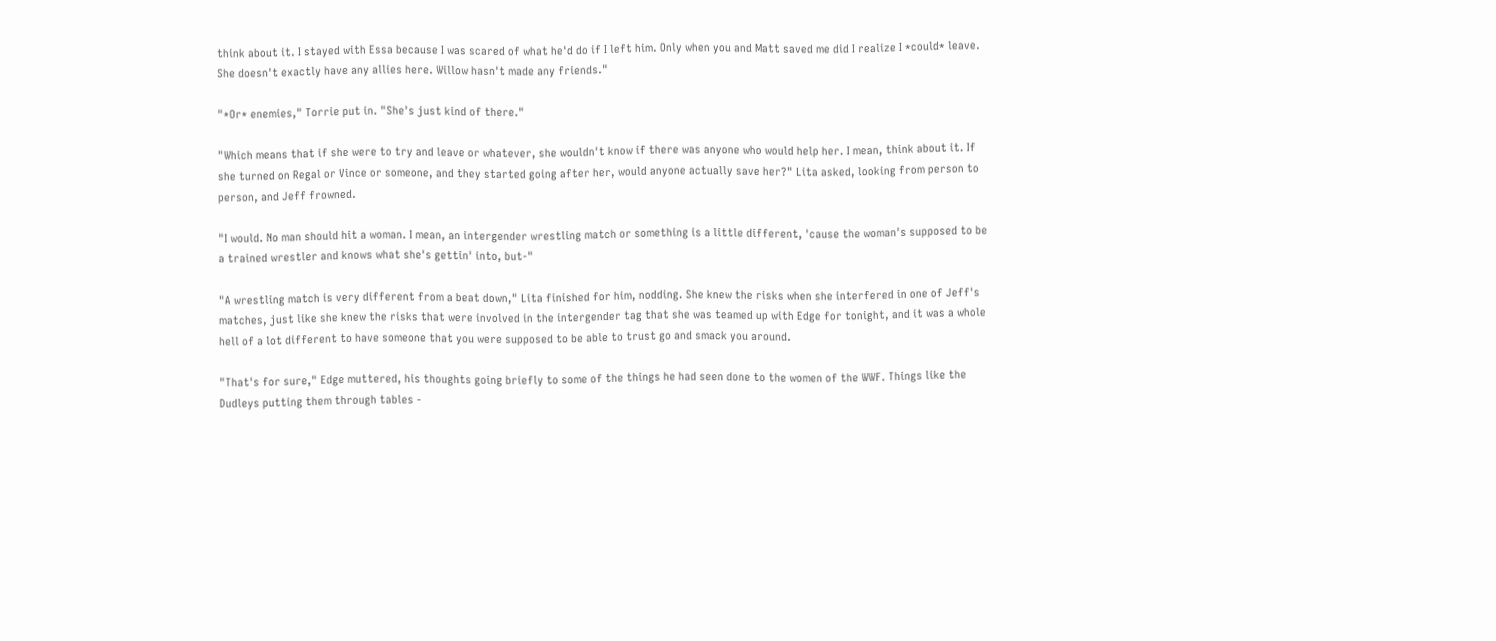think about it. I stayed with Essa because I was scared of what he'd do if I left him. Only when you and Matt saved me did I realize I *could* leave. She doesn't exactly have any allies here. Willow hasn't made any friends."

"*Or* enemies," Torrie put in. "She's just kind of there."

"Which means that if she were to try and leave or whatever, she wouldn't know if there was anyone who would help her. I mean, think about it. If she turned on Regal or Vince or someone, and they started going after her, would anyone actually save her?" Lita asked, looking from person to person, and Jeff frowned.

"I would. No man should hit a woman. I mean, an intergender wrestling match or something is a little different, 'cause the woman's supposed to be a trained wrestler and knows what she's gettin' into, but-"

"A wrestling match is very different from a beat down," Lita finished for him, nodding. She knew the risks when she interfered in one of Jeff's matches, just like she knew the risks that were involved in the intergender tag that she was teamed up with Edge for tonight, and it was a whole hell of a lot different to have someone that you were supposed to be able to trust go and smack you around.

"That's for sure," Edge muttered, his thoughts going briefly to some of the things he had seen done to the women of the WWF. Things like the Dudleys putting them through tables -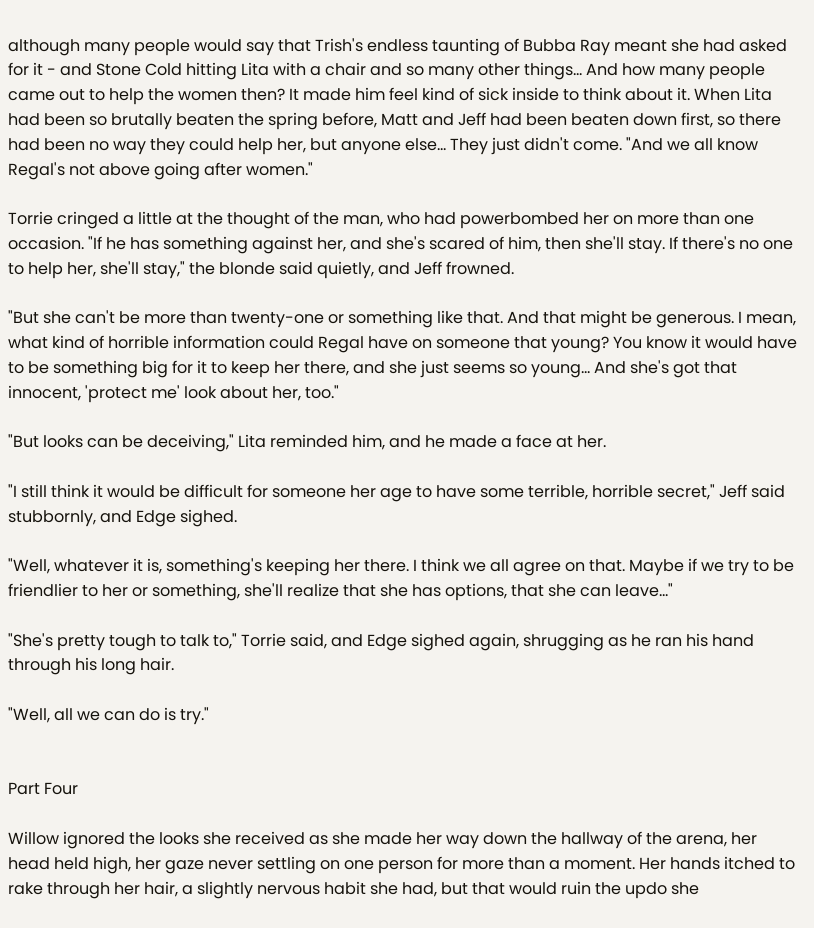although many people would say that Trish's endless taunting of Bubba Ray meant she had asked for it - and Stone Cold hitting Lita with a chair and so many other things... And how many people came out to help the women then? It made him feel kind of sick inside to think about it. When Lita had been so brutally beaten the spring before, Matt and Jeff had been beaten down first, so there had been no way they could help her, but anyone else... They just didn't come. "And we all know Regal's not above going after women."

Torrie cringed a little at the thought of the man, who had powerbombed her on more than one occasion. "If he has something against her, and she's scared of him, then she'll stay. If there's no one to help her, she'll stay," the blonde said quietly, and Jeff frowned.

"But she can't be more than twenty-one or something like that. And that might be generous. I mean, what kind of horrible information could Regal have on someone that young? You know it would have to be something big for it to keep her there, and she just seems so young... And she's got that innocent, 'protect me' look about her, too."

"But looks can be deceiving," Lita reminded him, and he made a face at her.

"I still think it would be difficult for someone her age to have some terrible, horrible secret," Jeff said stubbornly, and Edge sighed.

"Well, whatever it is, something's keeping her there. I think we all agree on that. Maybe if we try to be friendlier to her or something, she'll realize that she has options, that she can leave..."

"She's pretty tough to talk to," Torrie said, and Edge sighed again, shrugging as he ran his hand through his long hair.

"Well, all we can do is try."


Part Four

Willow ignored the looks she received as she made her way down the hallway of the arena, her head held high, her gaze never settling on one person for more than a moment. Her hands itched to rake through her hair, a slightly nervous habit she had, but that would ruin the updo she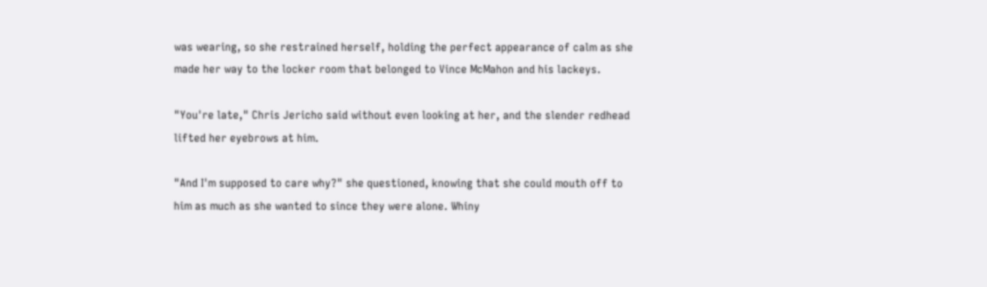was wearing, so she restrained herself, holding the perfect appearance of calm as she made her way to the locker room that belonged to Vince McMahon and his lackeys.

"You're late," Chris Jericho said without even looking at her, and the slender redhead lifted her eyebrows at him.

"And I'm supposed to care why?" she questioned, knowing that she could mouth off to him as much as she wanted to since they were alone. Whiny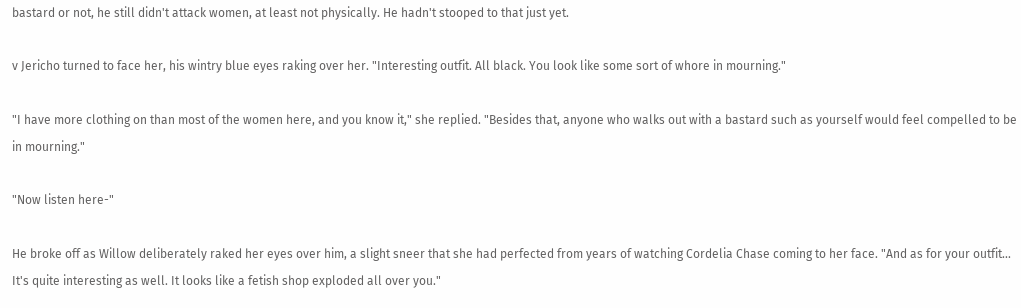bastard or not, he still didn't attack women, at least not physically. He hadn't stooped to that just yet.

v Jericho turned to face her, his wintry blue eyes raking over her. "Interesting outfit. All black. You look like some sort of whore in mourning."

"I have more clothing on than most of the women here, and you know it," she replied. "Besides that, anyone who walks out with a bastard such as yourself would feel compelled to be in mourning."

"Now listen here-"

He broke off as Willow deliberately raked her eyes over him, a slight sneer that she had perfected from years of watching Cordelia Chase coming to her face. "And as for your outfit... It's quite interesting as well. It looks like a fetish shop exploded all over you."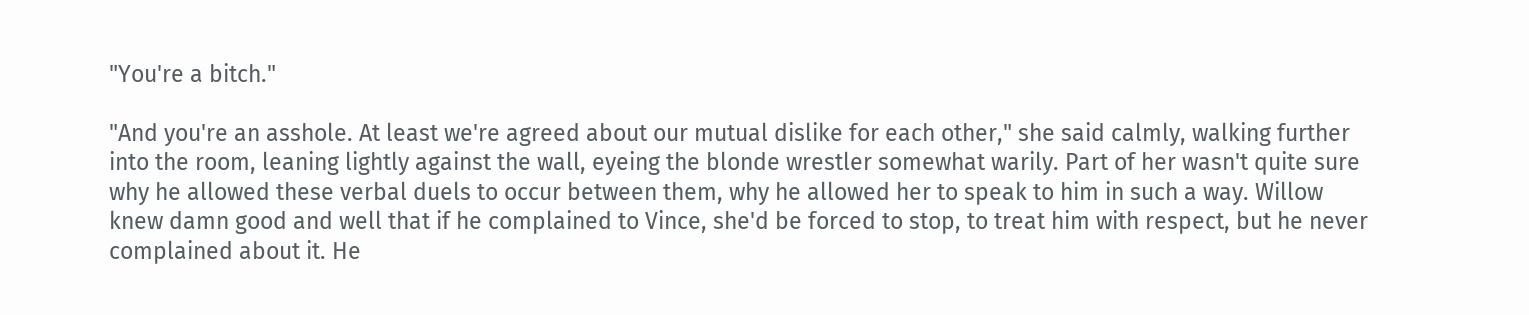"You're a bitch."

"And you're an asshole. At least we're agreed about our mutual dislike for each other," she said calmly, walking further into the room, leaning lightly against the wall, eyeing the blonde wrestler somewhat warily. Part of her wasn't quite sure why he allowed these verbal duels to occur between them, why he allowed her to speak to him in such a way. Willow knew damn good and well that if he complained to Vince, she'd be forced to stop, to treat him with respect, but he never complained about it. He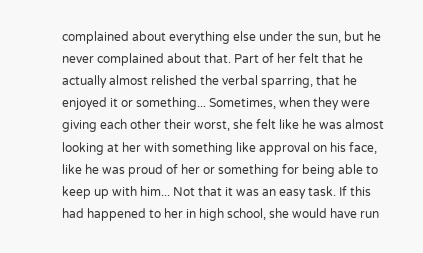complained about everything else under the sun, but he never complained about that. Part of her felt that he actually almost relished the verbal sparring, that he enjoyed it or something... Sometimes, when they were giving each other their worst, she felt like he was almost looking at her with something like approval on his face, like he was proud of her or something for being able to keep up with him... Not that it was an easy task. If this had happened to her in high school, she would have run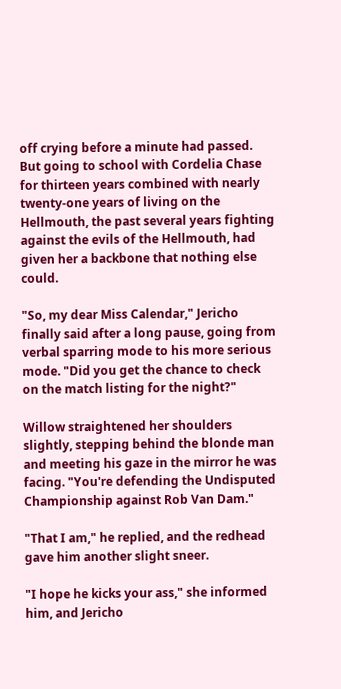off crying before a minute had passed. But going to school with Cordelia Chase for thirteen years combined with nearly twenty-one years of living on the Hellmouth, the past several years fighting against the evils of the Hellmouth, had given her a backbone that nothing else could.

"So, my dear Miss Calendar," Jericho finally said after a long pause, going from verbal sparring mode to his more serious mode. "Did you get the chance to check on the match listing for the night?"

Willow straightened her shoulders slightly, stepping behind the blonde man and meeting his gaze in the mirror he was facing. "You're defending the Undisputed Championship against Rob Van Dam."

"That I am," he replied, and the redhead gave him another slight sneer.

"I hope he kicks your ass," she informed him, and Jericho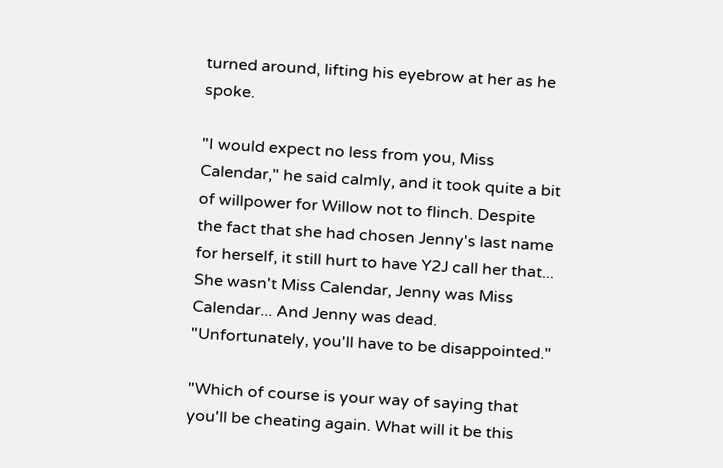turned around, lifting his eyebrow at her as he spoke.

"I would expect no less from you, Miss Calendar," he said calmly, and it took quite a bit of willpower for Willow not to flinch. Despite the fact that she had chosen Jenny's last name for herself, it still hurt to have Y2J call her that... She wasn't Miss Calendar, Jenny was Miss Calendar... And Jenny was dead. "Unfortunately, you'll have to be disappointed."

"Which of course is your way of saying that you'll be cheating again. What will it be this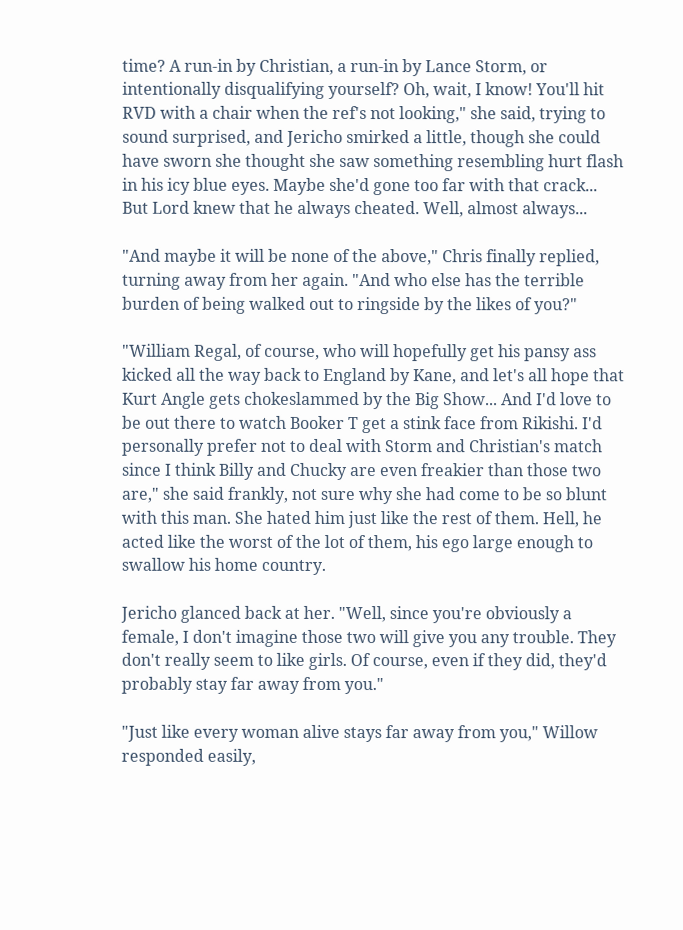time? A run-in by Christian, a run-in by Lance Storm, or intentionally disqualifying yourself? Oh, wait, I know! You'll hit RVD with a chair when the ref's not looking," she said, trying to sound surprised, and Jericho smirked a little, though she could have sworn she thought she saw something resembling hurt flash in his icy blue eyes. Maybe she'd gone too far with that crack... But Lord knew that he always cheated. Well, almost always...

"And maybe it will be none of the above," Chris finally replied, turning away from her again. "And who else has the terrible burden of being walked out to ringside by the likes of you?"

"William Regal, of course, who will hopefully get his pansy ass kicked all the way back to England by Kane, and let's all hope that Kurt Angle gets chokeslammed by the Big Show... And I'd love to be out there to watch Booker T get a stink face from Rikishi. I'd personally prefer not to deal with Storm and Christian's match since I think Billy and Chucky are even freakier than those two are," she said frankly, not sure why she had come to be so blunt with this man. She hated him just like the rest of them. Hell, he acted like the worst of the lot of them, his ego large enough to swallow his home country.

Jericho glanced back at her. "Well, since you're obviously a female, I don't imagine those two will give you any trouble. They don't really seem to like girls. Of course, even if they did, they'd probably stay far away from you."

"Just like every woman alive stays far away from you," Willow responded easily,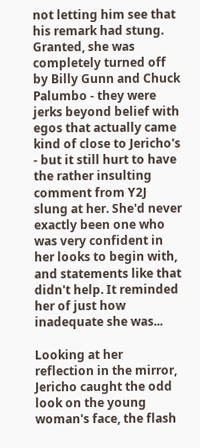not letting him see that his remark had stung. Granted, she was completely turned off by Billy Gunn and Chuck Palumbo - they were jerks beyond belief with egos that actually came kind of close to Jericho's - but it still hurt to have the rather insulting comment from Y2J slung at her. She'd never exactly been one who was very confident in her looks to begin with, and statements like that didn't help. It reminded her of just how inadequate she was...

Looking at her reflection in the mirror, Jericho caught the odd look on the young woman's face, the flash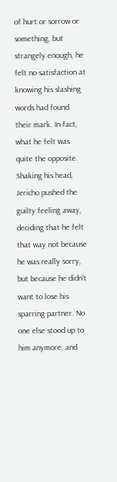of hurt or sorrow or something, but strangely enough, he felt no satisfaction at knowing his slashing words had found their mark. In fact, what he felt was quite the opposite. Shaking his head, Jericho pushed the guilty feeling away, deciding that he felt that way not because he was really sorry, but because he didn't want to lose his sparring partner. No one else stood up to him anymore, and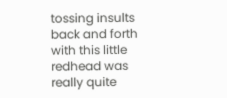tossing insults back and forth with this little redhead was really quite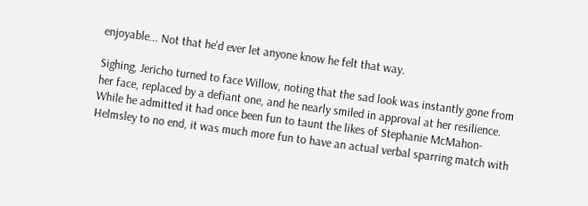enjoyable... Not that he'd ever let anyone know he felt that way.

Sighing, Jericho turned to face Willow, noting that the sad look was instantly gone from her face, replaced by a defiant one, and he nearly smiled in approval at her resilience. While he admitted it had once been fun to taunt the likes of Stephanie McMahon-Helmsley to no end, it was much more fun to have an actual verbal sparring match with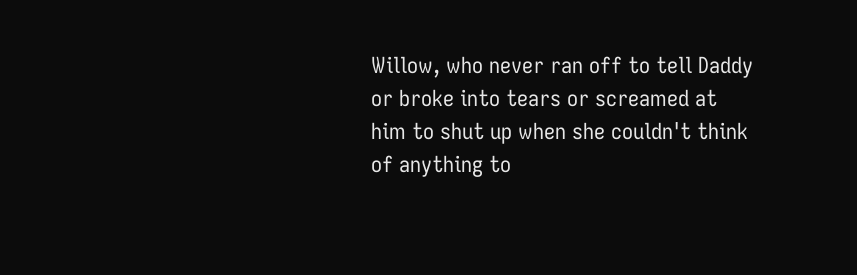Willow, who never ran off to tell Daddy or broke into tears or screamed at him to shut up when she couldn't think of anything to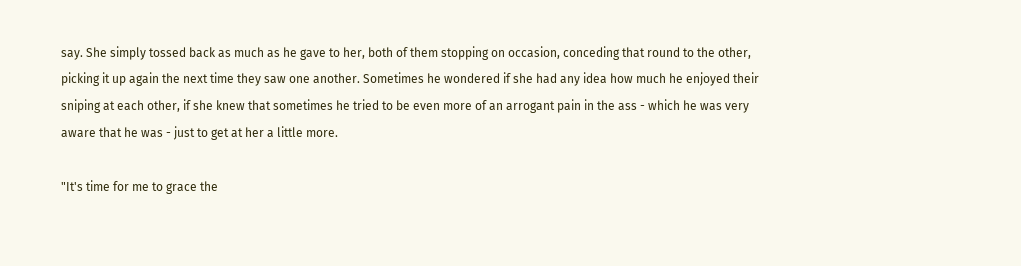say. She simply tossed back as much as he gave to her, both of them stopping on occasion, conceding that round to the other, picking it up again the next time they saw one another. Sometimes he wondered if she had any idea how much he enjoyed their sniping at each other, if she knew that sometimes he tried to be even more of an arrogant pain in the ass - which he was very aware that he was - just to get at her a little more.

"It's time for me to grace the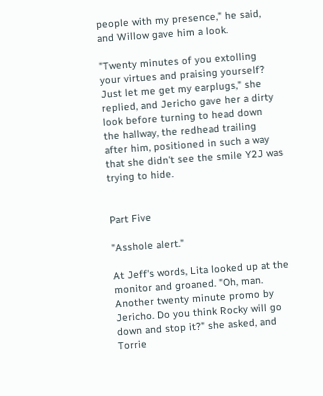people with my presence," he said, and Willow gave him a look.

"Twenty minutes of you extolling your virtues and praising yourself? Just let me get my earplugs," she replied, and Jericho gave her a dirty look before turning to head down the hallway, the redhead trailing after him, positioned in such a way that she didn't see the smile Y2J was trying to hide.


Part Five

"Asshole alert."

At Jeff's words, Lita looked up at the monitor and groaned. "Oh, man. Another twenty minute promo by Jericho. Do you think Rocky will go down and stop it?" she asked, and Torrie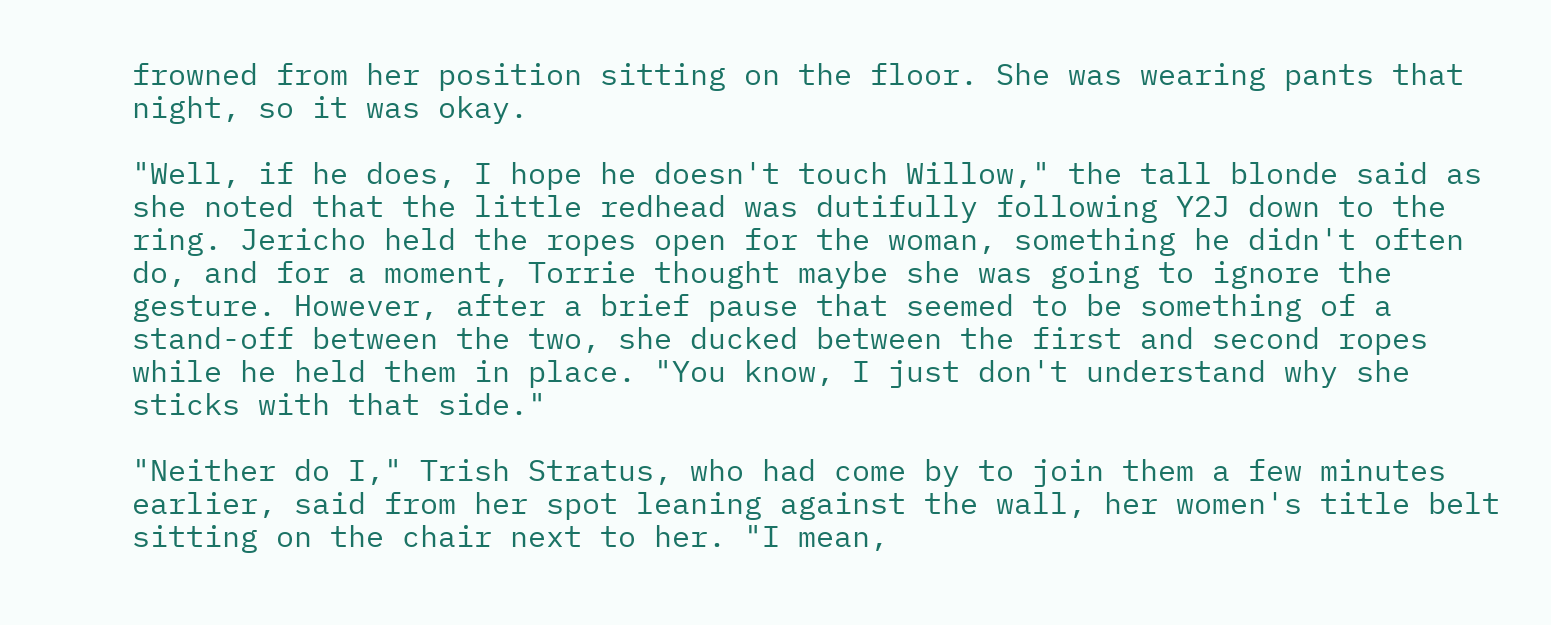frowned from her position sitting on the floor. She was wearing pants that night, so it was okay.

"Well, if he does, I hope he doesn't touch Willow," the tall blonde said as she noted that the little redhead was dutifully following Y2J down to the ring. Jericho held the ropes open for the woman, something he didn't often do, and for a moment, Torrie thought maybe she was going to ignore the gesture. However, after a brief pause that seemed to be something of a stand-off between the two, she ducked between the first and second ropes while he held them in place. "You know, I just don't understand why she sticks with that side."

"Neither do I," Trish Stratus, who had come by to join them a few minutes earlier, said from her spot leaning against the wall, her women's title belt sitting on the chair next to her. "I mean,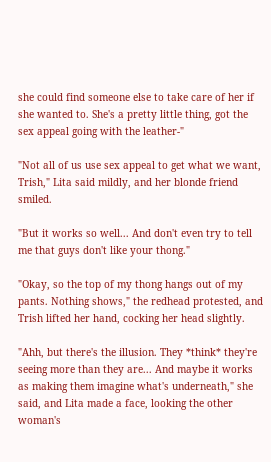she could find someone else to take care of her if she wanted to. She's a pretty little thing, got the sex appeal going with the leather-"

"Not all of us use sex appeal to get what we want, Trish," Lita said mildly, and her blonde friend smiled.

"But it works so well... And don't even try to tell me that guys don't like your thong."

"Okay, so the top of my thong hangs out of my pants. Nothing shows," the redhead protested, and Trish lifted her hand, cocking her head slightly.

"Ahh, but there's the illusion. They *think* they're seeing more than they are... And maybe it works as making them imagine what's underneath," she said, and Lita made a face, looking the other woman's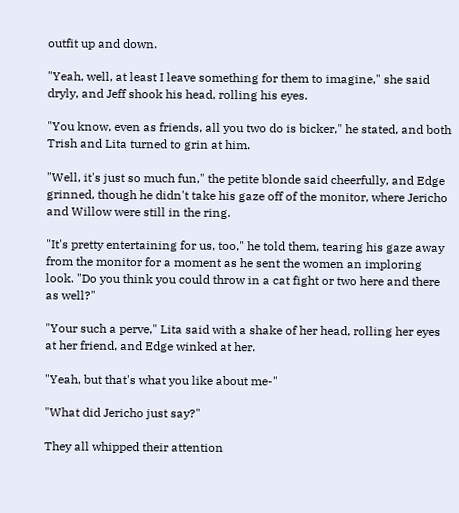outfit up and down.

"Yeah, well, at least I leave something for them to imagine," she said dryly, and Jeff shook his head, rolling his eyes.

"You know, even as friends, all you two do is bicker," he stated, and both Trish and Lita turned to grin at him.

"Well, it's just so much fun," the petite blonde said cheerfully, and Edge grinned, though he didn't take his gaze off of the monitor, where Jericho and Willow were still in the ring.

"It's pretty entertaining for us, too," he told them, tearing his gaze away from the monitor for a moment as he sent the women an imploring look. "Do you think you could throw in a cat fight or two here and there as well?"

"Your such a perve," Lita said with a shake of her head, rolling her eyes at her friend, and Edge winked at her.

"Yeah, but that's what you like about me-"

"What did Jericho just say?"

They all whipped their attention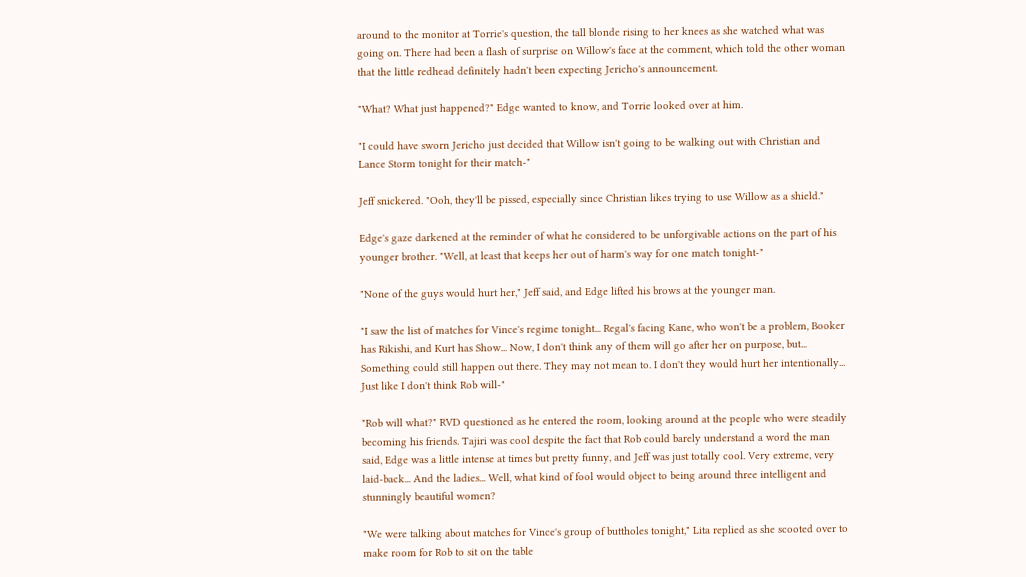around to the monitor at Torrie's question, the tall blonde rising to her knees as she watched what was going on. There had been a flash of surprise on Willow's face at the comment, which told the other woman that the little redhead definitely hadn't been expecting Jericho's announcement.

"What? What just happened?" Edge wanted to know, and Torrie looked over at him.

"I could have sworn Jericho just decided that Willow isn't going to be walking out with Christian and Lance Storm tonight for their match-"

Jeff snickered. "Ooh, they'll be pissed, especially since Christian likes trying to use Willow as a shield."

Edge's gaze darkened at the reminder of what he considered to be unforgivable actions on the part of his younger brother. "Well, at least that keeps her out of harm's way for one match tonight-"

"None of the guys would hurt her," Jeff said, and Edge lifted his brows at the younger man.

"I saw the list of matches for Vince's regime tonight... Regal's facing Kane, who won't be a problem, Booker has Rikishi, and Kurt has Show... Now, I don't think any of them will go after her on purpose, but... Something could still happen out there. They may not mean to. I don't they would hurt her intentionally... Just like I don't think Rob will-"

"Rob will what?" RVD questioned as he entered the room, looking around at the people who were steadily becoming his friends. Tajiri was cool despite the fact that Rob could barely understand a word the man said, Edge was a little intense at times but pretty funny, and Jeff was just totally cool. Very extreme, very laid-back... And the ladies... Well, what kind of fool would object to being around three intelligent and stunningly beautiful women?

"We were talking about matches for Vince's group of buttholes tonight," Lita replied as she scooted over to make room for Rob to sit on the table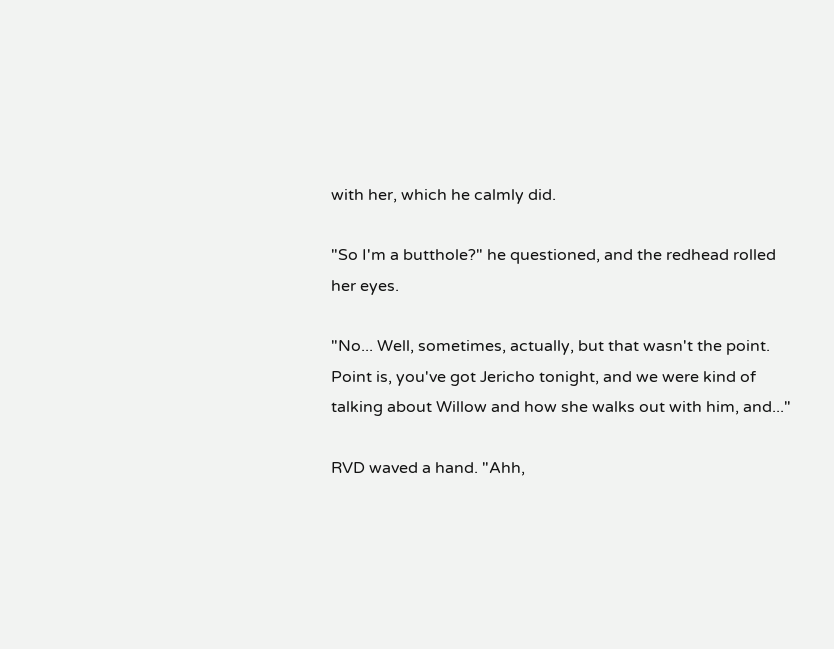with her, which he calmly did.

"So I'm a butthole?" he questioned, and the redhead rolled her eyes.

"No... Well, sometimes, actually, but that wasn't the point. Point is, you've got Jericho tonight, and we were kind of talking about Willow and how she walks out with him, and..."

RVD waved a hand. "Ahh,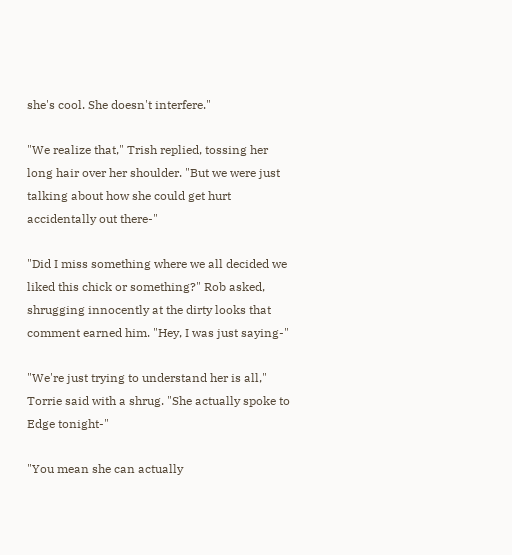she's cool. She doesn't interfere."

"We realize that," Trish replied, tossing her long hair over her shoulder. "But we were just talking about how she could get hurt accidentally out there-"

"Did I miss something where we all decided we liked this chick or something?" Rob asked, shrugging innocently at the dirty looks that comment earned him. "Hey, I was just saying-"

"We're just trying to understand her is all," Torrie said with a shrug. "She actually spoke to Edge tonight-"

"You mean she can actually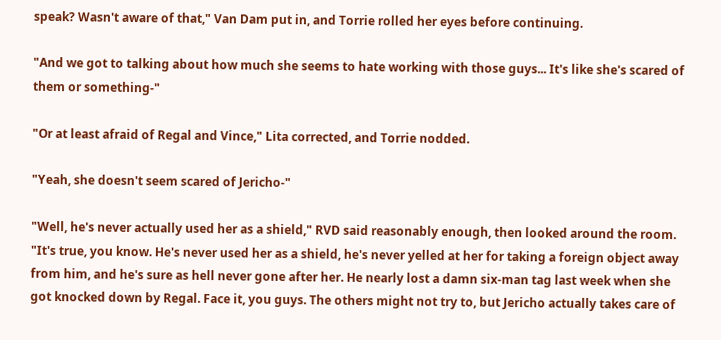speak? Wasn't aware of that," Van Dam put in, and Torrie rolled her eyes before continuing.

"And we got to talking about how much she seems to hate working with those guys... It's like she's scared of them or something-"

"Or at least afraid of Regal and Vince," Lita corrected, and Torrie nodded.

"Yeah, she doesn't seem scared of Jericho-"

"Well, he's never actually used her as a shield," RVD said reasonably enough, then looked around the room. "It's true, you know. He's never used her as a shield, he's never yelled at her for taking a foreign object away from him, and he's sure as hell never gone after her. He nearly lost a damn six-man tag last week when she got knocked down by Regal. Face it, you guys. The others might not try to, but Jericho actually takes care of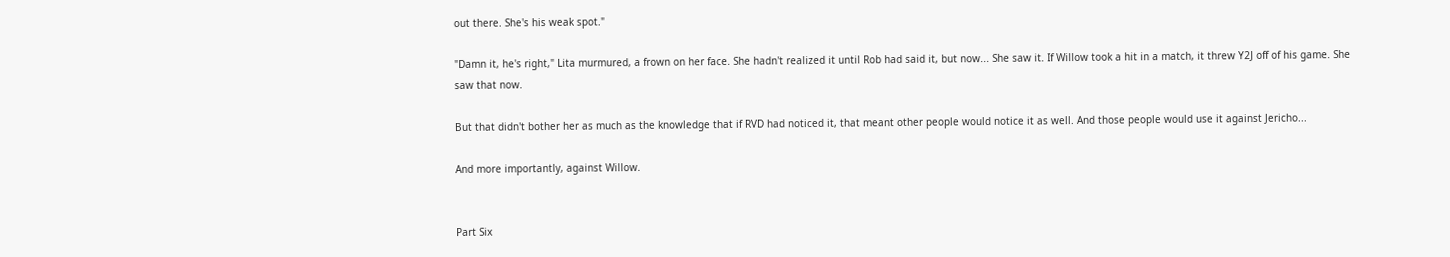out there. She's his weak spot."

"Damn it, he's right," Lita murmured, a frown on her face. She hadn't realized it until Rob had said it, but now... She saw it. If Willow took a hit in a match, it threw Y2J off of his game. She saw that now.

But that didn't bother her as much as the knowledge that if RVD had noticed it, that meant other people would notice it as well. And those people would use it against Jericho...

And more importantly, against Willow.


Part Six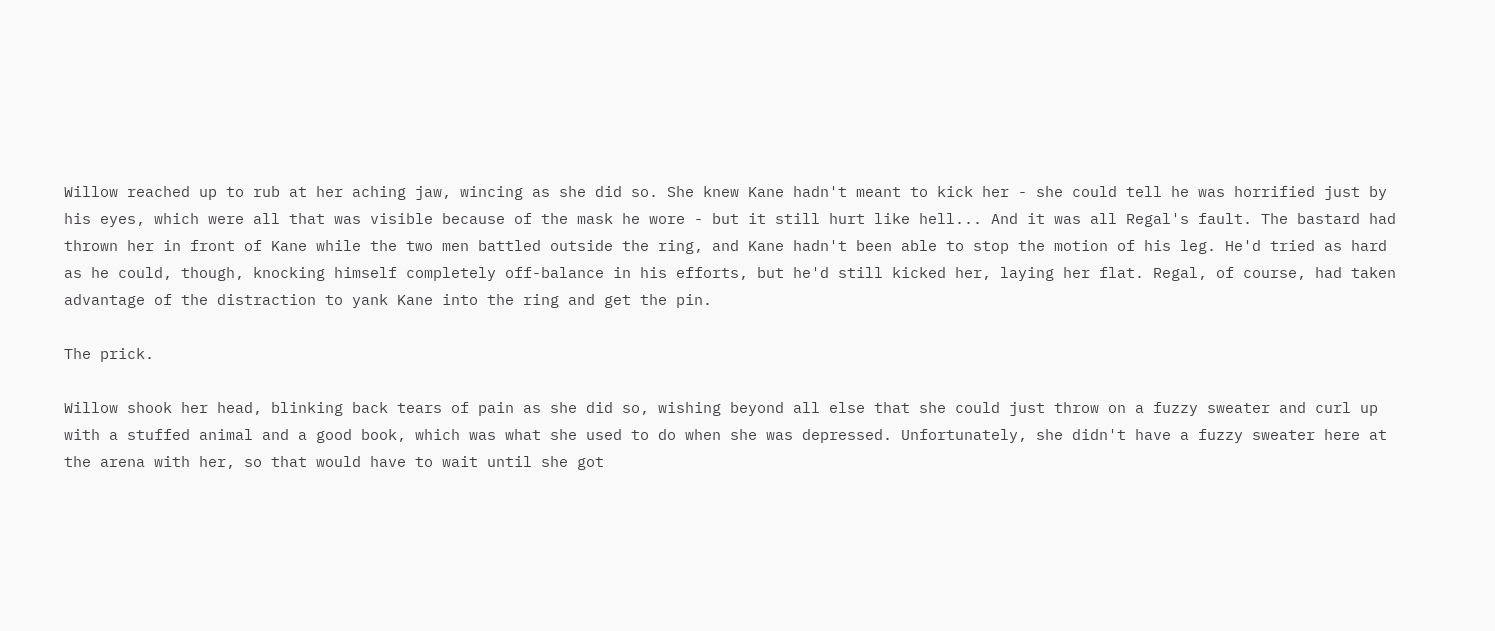Willow reached up to rub at her aching jaw, wincing as she did so. She knew Kane hadn't meant to kick her - she could tell he was horrified just by his eyes, which were all that was visible because of the mask he wore - but it still hurt like hell... And it was all Regal's fault. The bastard had thrown her in front of Kane while the two men battled outside the ring, and Kane hadn't been able to stop the motion of his leg. He'd tried as hard as he could, though, knocking himself completely off-balance in his efforts, but he'd still kicked her, laying her flat. Regal, of course, had taken advantage of the distraction to yank Kane into the ring and get the pin.

The prick.

Willow shook her head, blinking back tears of pain as she did so, wishing beyond all else that she could just throw on a fuzzy sweater and curl up with a stuffed animal and a good book, which was what she used to do when she was depressed. Unfortunately, she didn't have a fuzzy sweater here at the arena with her, so that would have to wait until she got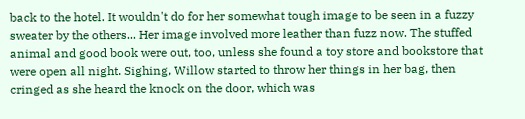back to the hotel. It wouldn't do for her somewhat tough image to be seen in a fuzzy sweater by the others... Her image involved more leather than fuzz now. The stuffed animal and good book were out, too, unless she found a toy store and bookstore that were open all night. Sighing, Willow started to throw her things in her bag, then cringed as she heard the knock on the door, which was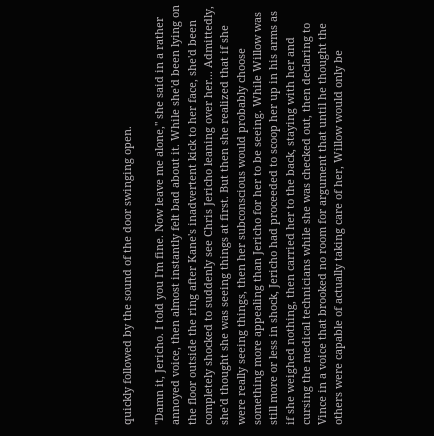quickly followed by the sound of the door swinging open.

"Damn it, Jericho. I told you I'm fine. Now leave me alone," she said in a rather annoyed voice, then almost instantly felt bad about it. While she'd been lying on the floor outside the ring after Kane's inadvertent kick to her face, she'd been completely shocked to suddenly see Chris Jericho leaning over her... Admittedly, she'd thought she was seeing things at first. But then she realized that if she were really seeing things, then her subconscious would probably choose something more appealing than Jericho for her to be seeing. While Willow was still more or less in shock, Jericho had proceeded to scoop her up in his arms as if she weighed nothing, then carried her to the back, staying with her and cursing the medical technicians while she was checked out, then declaring to Vince in a voice that brooked no room for argument that until he thought the others were capable of actually taking care of her, Willow would only be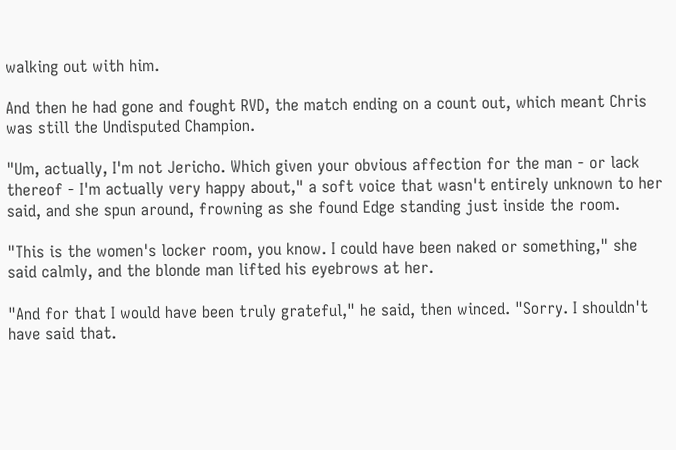walking out with him.

And then he had gone and fought RVD, the match ending on a count out, which meant Chris was still the Undisputed Champion.

"Um, actually, I'm not Jericho. Which given your obvious affection for the man - or lack thereof - I'm actually very happy about," a soft voice that wasn't entirely unknown to her said, and she spun around, frowning as she found Edge standing just inside the room.

"This is the women's locker room, you know. I could have been naked or something," she said calmly, and the blonde man lifted his eyebrows at her.

"And for that I would have been truly grateful," he said, then winced. "Sorry. I shouldn't have said that.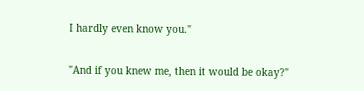I hardly even know you."

"And if you knew me, then it would be okay?"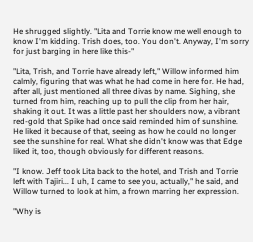He shrugged slightly. "Lita and Torrie know me well enough to know I'm kidding. Trish does, too. You don't. Anyway, I'm sorry for just barging in here like this-"

"Lita, Trish, and Torrie have already left," Willow informed him calmly, figuring that was what he had come in here for. He had, after all, just mentioned all three divas by name. Sighing, she turned from him, reaching up to pull the clip from her hair, shaking it out. It was a little past her shoulders now, a vibrant red-gold that Spike had once said reminded him of sunshine. He liked it because of that, seeing as how he could no longer see the sunshine for real. What she didn't know was that Edge liked it, too, though obviously for different reasons.

"I know. Jeff took Lita back to the hotel, and Trish and Torrie left with Tajiri... I uh, I came to see you, actually," he said, and Willow turned to look at him, a frown marring her expression.

"Why is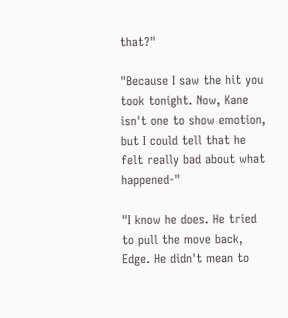that?"

"Because I saw the hit you took tonight. Now, Kane isn't one to show emotion, but I could tell that he felt really bad about what happened-"

"I know he does. He tried to pull the move back, Edge. He didn't mean to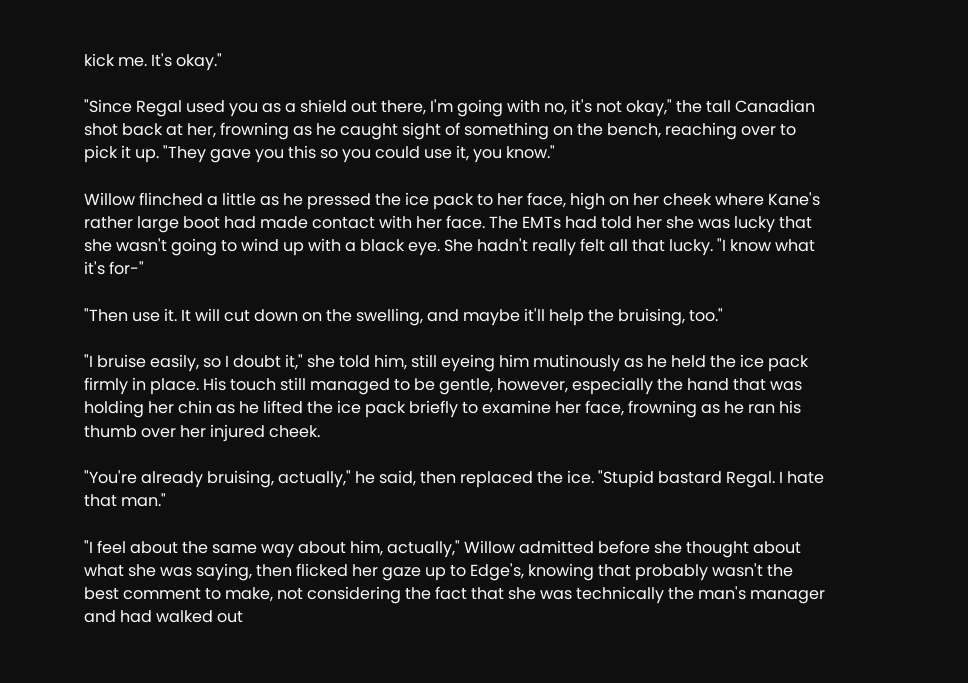kick me. It's okay."

"Since Regal used you as a shield out there, I'm going with no, it's not okay," the tall Canadian shot back at her, frowning as he caught sight of something on the bench, reaching over to pick it up. "They gave you this so you could use it, you know."

Willow flinched a little as he pressed the ice pack to her face, high on her cheek where Kane's rather large boot had made contact with her face. The EMTs had told her she was lucky that she wasn't going to wind up with a black eye. She hadn't really felt all that lucky. "I know what it's for-"

"Then use it. It will cut down on the swelling, and maybe it'll help the bruising, too."

"I bruise easily, so I doubt it," she told him, still eyeing him mutinously as he held the ice pack firmly in place. His touch still managed to be gentle, however, especially the hand that was holding her chin as he lifted the ice pack briefly to examine her face, frowning as he ran his thumb over her injured cheek.

"You're already bruising, actually," he said, then replaced the ice. "Stupid bastard Regal. I hate that man."

"I feel about the same way about him, actually," Willow admitted before she thought about what she was saying, then flicked her gaze up to Edge's, knowing that probably wasn't the best comment to make, not considering the fact that she was technically the man's manager and had walked out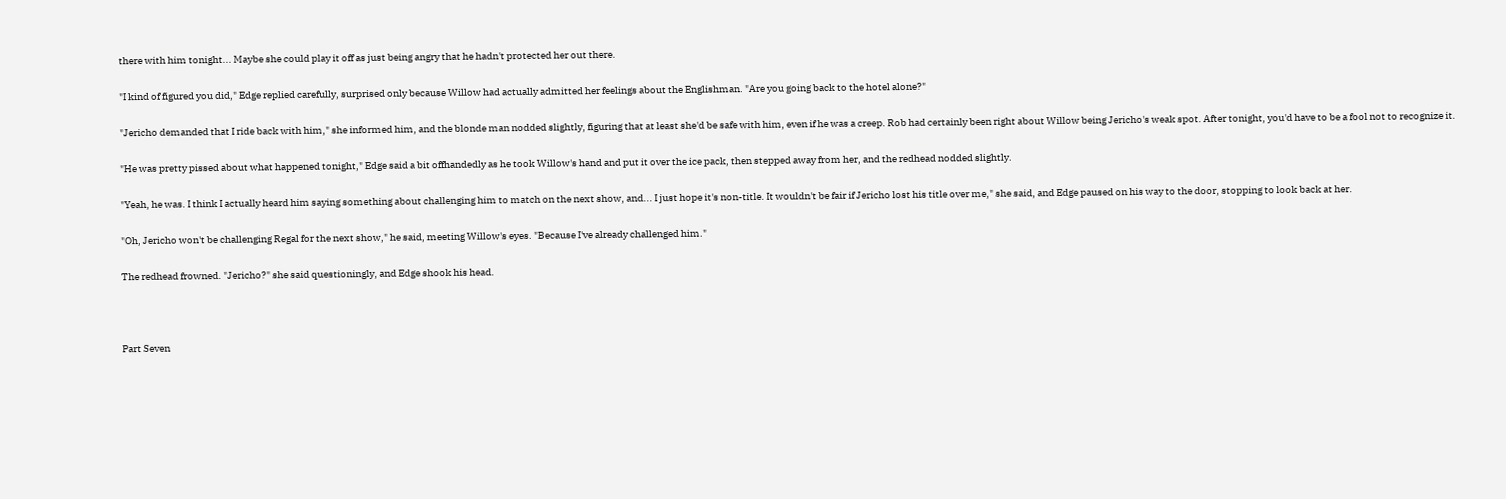there with him tonight... Maybe she could play it off as just being angry that he hadn't protected her out there.

"I kind of figured you did," Edge replied carefully, surprised only because Willow had actually admitted her feelings about the Englishman. "Are you going back to the hotel alone?"

"Jericho demanded that I ride back with him," she informed him, and the blonde man nodded slightly, figuring that at least she'd be safe with him, even if he was a creep. Rob had certainly been right about Willow being Jericho's weak spot. After tonight, you'd have to be a fool not to recognize it.

"He was pretty pissed about what happened tonight," Edge said a bit offhandedly as he took Willow's hand and put it over the ice pack, then stepped away from her, and the redhead nodded slightly.

"Yeah, he was. I think I actually heard him saying something about challenging him to match on the next show, and... I just hope it's non-title. It wouldn't be fair if Jericho lost his title over me," she said, and Edge paused on his way to the door, stopping to look back at her.

"Oh, Jericho won't be challenging Regal for the next show," he said, meeting Willow's eyes. "Because I've already challenged him."

The redhead frowned. "Jericho?" she said questioningly, and Edge shook his head.



Part Seven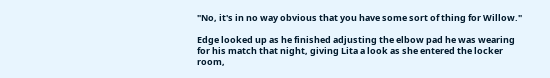"No, it's in no way obvious that you have some sort of thing for Willow."

Edge looked up as he finished adjusting the elbow pad he was wearing for his match that night, giving Lita a look as she entered the locker room,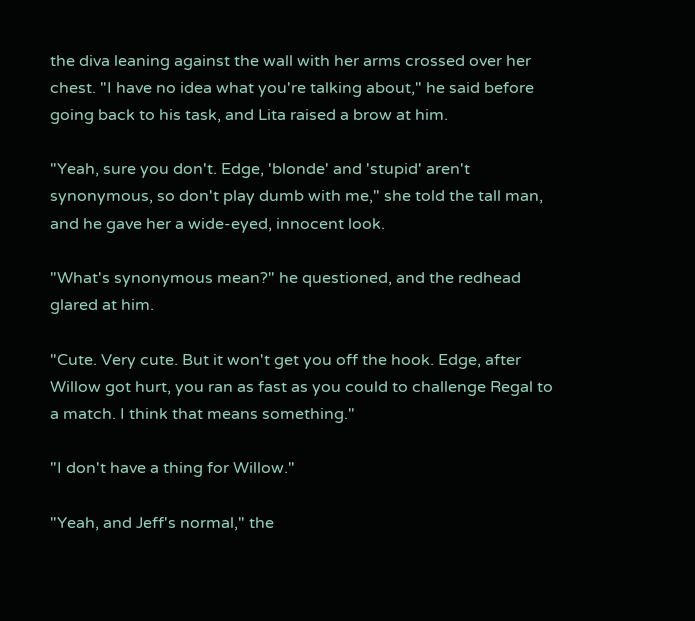the diva leaning against the wall with her arms crossed over her chest. "I have no idea what you're talking about," he said before going back to his task, and Lita raised a brow at him.

"Yeah, sure you don't. Edge, 'blonde' and 'stupid' aren't synonymous, so don't play dumb with me," she told the tall man, and he gave her a wide-eyed, innocent look.

"What's synonymous mean?" he questioned, and the redhead glared at him.

"Cute. Very cute. But it won't get you off the hook. Edge, after Willow got hurt, you ran as fast as you could to challenge Regal to a match. I think that means something."

"I don't have a thing for Willow."

"Yeah, and Jeff's normal," the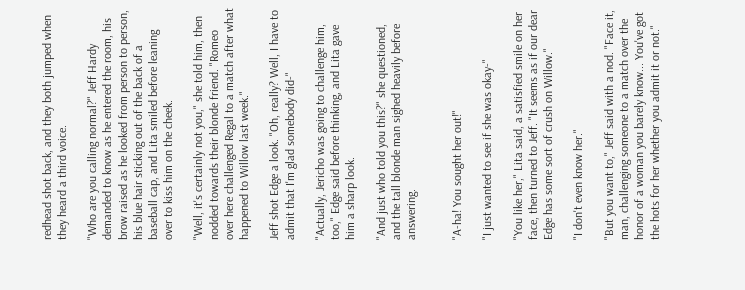redhead shot back, and they both jumped when they heard a third voice.

"Who are you calling normal?" Jeff Hardy demanded to know as he entered the room, his brow raised as he looked from person to person, his blue hair sticking out of the back of a baseball cap, and Lita smiled before leaning over to kiss him on the cheek.

"Well, it's certainly not you," she told him, then nodded towards their blonde friend. "Romeo over here challenged Regal to a match after what happened to Willow last week."

Jeff shot Edge a look. "Oh, really? Well, I have to admit that I'm glad somebody did-"

"Actually, Jericho was going to challenge him, too," Edge said before thinking, and Lita gave him a sharp look.

"And just who told you this?" she questioned, and the tall blonde man sighed heavily before answering.


"A-ha! You sought her out!"

"I just wanted to see if she was okay-"

"You like her," Lita said, a satisfied smile on her face, then turned to Jeff. "It seems as if our dear Edge has some sort of crush on Willow."

"I don't even know her."

"But you want to," Jeff said with a nod. "Face it, man, challenging someone to a match over the honor of a woman you barely know... You've got the hots for her whether you admit it or not."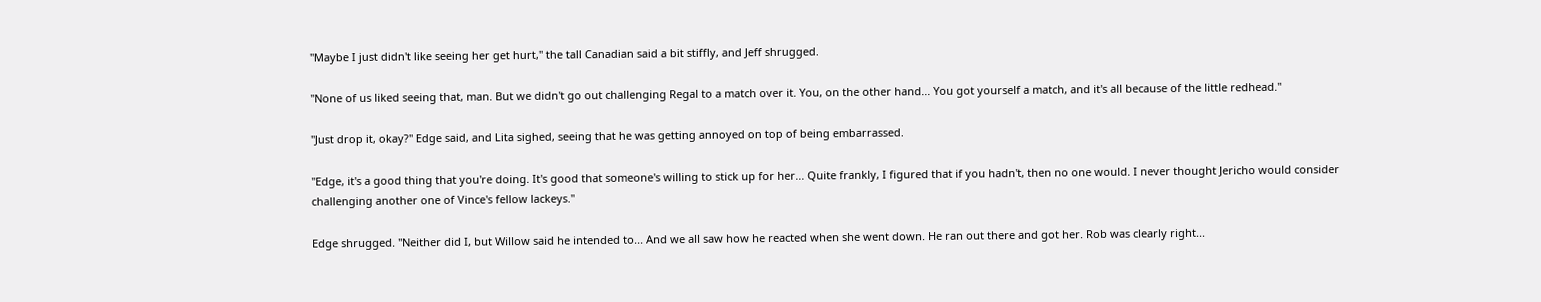"Maybe I just didn't like seeing her get hurt," the tall Canadian said a bit stiffly, and Jeff shrugged.

"None of us liked seeing that, man. But we didn't go out challenging Regal to a match over it. You, on the other hand... You got yourself a match, and it's all because of the little redhead."

"Just drop it, okay?" Edge said, and Lita sighed, seeing that he was getting annoyed on top of being embarrassed.

"Edge, it's a good thing that you're doing. It's good that someone's willing to stick up for her... Quite frankly, I figured that if you hadn't, then no one would. I never thought Jericho would consider challenging another one of Vince's fellow lackeys."

Edge shrugged. "Neither did I, but Willow said he intended to... And we all saw how he reacted when she went down. He ran out there and got her. Rob was clearly right...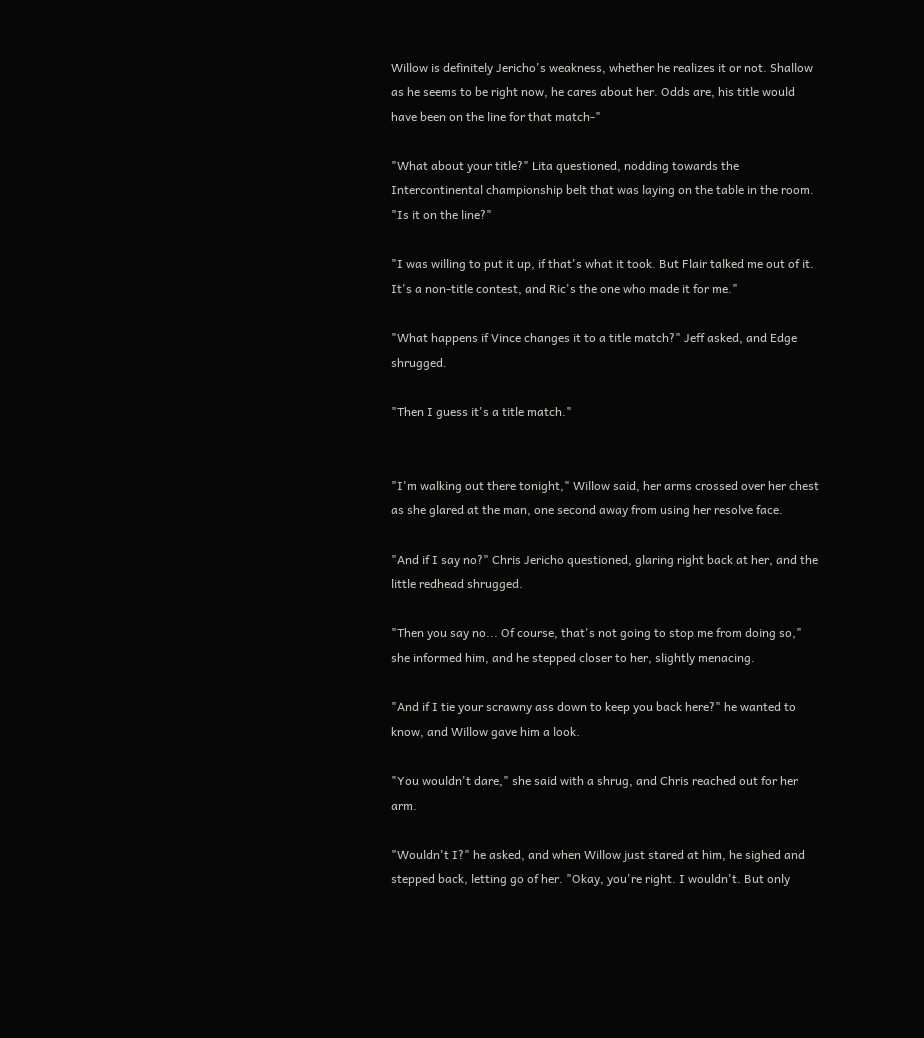Willow is definitely Jericho's weakness, whether he realizes it or not. Shallow as he seems to be right now, he cares about her. Odds are, his title would have been on the line for that match-"

"What about your title?" Lita questioned, nodding towards the Intercontinental championship belt that was laying on the table in the room. "Is it on the line?"

"I was willing to put it up, if that's what it took. But Flair talked me out of it. It's a non-title contest, and Ric's the one who made it for me."

"What happens if Vince changes it to a title match?" Jeff asked, and Edge shrugged.

"Then I guess it's a title match."


"I'm walking out there tonight," Willow said, her arms crossed over her chest as she glared at the man, one second away from using her resolve face.

"And if I say no?" Chris Jericho questioned, glaring right back at her, and the little redhead shrugged.

"Then you say no... Of course, that's not going to stop me from doing so," she informed him, and he stepped closer to her, slightly menacing.

"And if I tie your scrawny ass down to keep you back here?" he wanted to know, and Willow gave him a look.

"You wouldn't dare," she said with a shrug, and Chris reached out for her arm.

"Wouldn't I?" he asked, and when Willow just stared at him, he sighed and stepped back, letting go of her. "Okay, you're right. I wouldn't. But only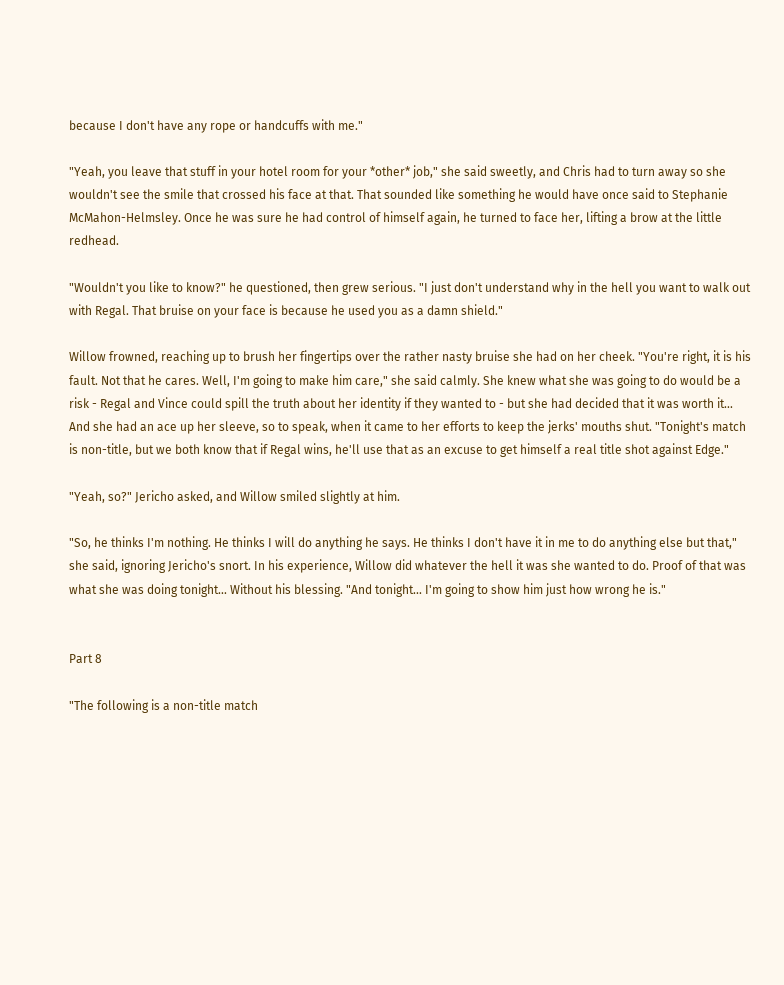because I don't have any rope or handcuffs with me."

"Yeah, you leave that stuff in your hotel room for your *other* job," she said sweetly, and Chris had to turn away so she wouldn't see the smile that crossed his face at that. That sounded like something he would have once said to Stephanie McMahon-Helmsley. Once he was sure he had control of himself again, he turned to face her, lifting a brow at the little redhead.

"Wouldn't you like to know?" he questioned, then grew serious. "I just don't understand why in the hell you want to walk out with Regal. That bruise on your face is because he used you as a damn shield."

Willow frowned, reaching up to brush her fingertips over the rather nasty bruise she had on her cheek. "You're right, it is his fault. Not that he cares. Well, I'm going to make him care," she said calmly. She knew what she was going to do would be a risk - Regal and Vince could spill the truth about her identity if they wanted to - but she had decided that it was worth it... And she had an ace up her sleeve, so to speak, when it came to her efforts to keep the jerks' mouths shut. "Tonight's match is non-title, but we both know that if Regal wins, he'll use that as an excuse to get himself a real title shot against Edge."

"Yeah, so?" Jericho asked, and Willow smiled slightly at him.

"So, he thinks I'm nothing. He thinks I will do anything he says. He thinks I don't have it in me to do anything else but that," she said, ignoring Jericho's snort. In his experience, Willow did whatever the hell it was she wanted to do. Proof of that was what she was doing tonight... Without his blessing. "And tonight... I'm going to show him just how wrong he is."


Part 8

"The following is a non-title match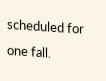scheduled for one fall.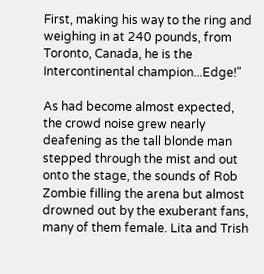First, making his way to the ring and weighing in at 240 pounds, from Toronto, Canada, he is the Intercontinental champion...Edge!"

As had become almost expected, the crowd noise grew nearly deafening as the tall blonde man stepped through the mist and out onto the stage, the sounds of Rob Zombie filling the arena but almost drowned out by the exuberant fans, many of them female. Lita and Trish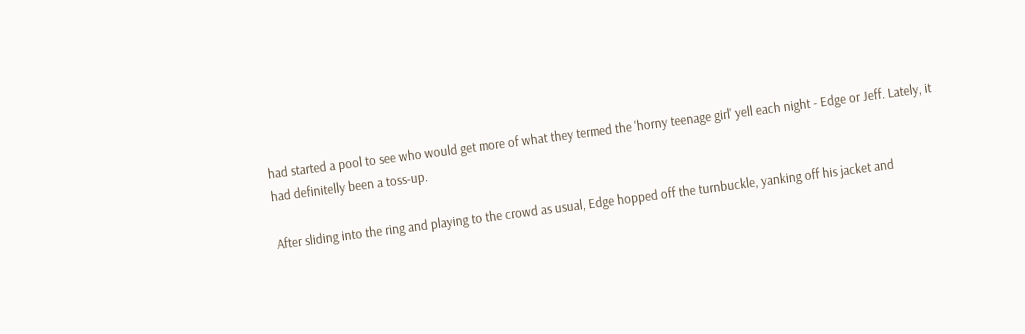had started a pool to see who would get more of what they termed the 'horny teenage girl' yell each night - Edge or Jeff. Lately, it had definitelly been a toss-up.

After sliding into the ring and playing to the crowd as usual, Edge hopped off the turnbuckle, yanking off his jacket and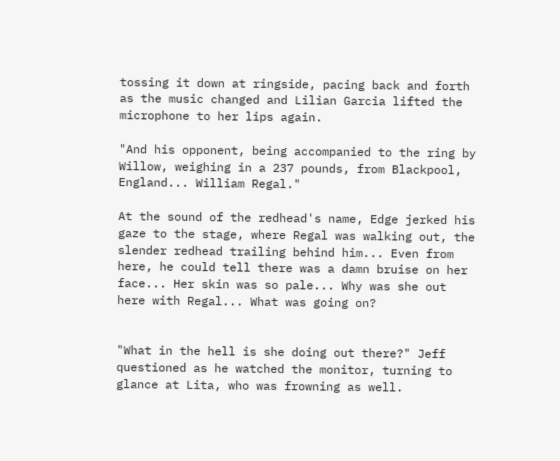tossing it down at ringside, pacing back and forth as the music changed and Lilian Garcia lifted the microphone to her lips again.

"And his opponent, being accompanied to the ring by Willow, weighing in a 237 pounds, from Blackpool, England... William Regal."

At the sound of the redhead's name, Edge jerked his gaze to the stage, where Regal was walking out, the slender redhead trailing behind him... Even from here, he could tell there was a damn bruise on her face... Her skin was so pale... Why was she out here with Regal... What was going on?


"What in the hell is she doing out there?" Jeff questioned as he watched the monitor, turning to glance at Lita, who was frowning as well.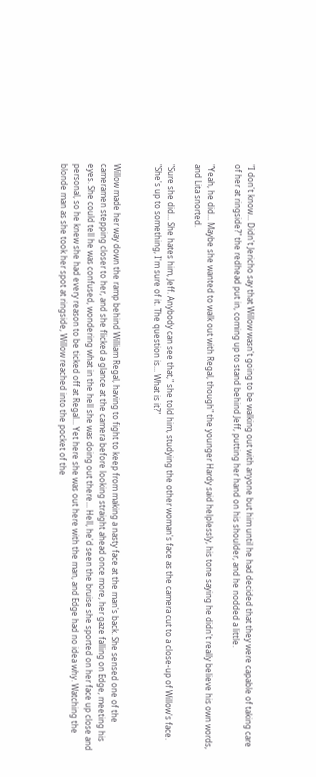"I don't know... Didn't Jericho say that Willow wasn't going to be walking out with anyone but him until he had decided that they were capable of taking care of her at ringside?" the redhead put in, coming up to stand behind Jeff, putting her hand on his shoulder, and he nodded a little.

"Yeah, he did... Maybe she wanted to walk out with Regal, though" the younger Hardy said helplessly, his tone saying he didn't really believe his own words, and Lita snorted.

"Sure she did... She hates him, Jeff. Anybody can see that," she told him, studying the other woman's face as the camera cut to a close-up of Willow's face. "She's up to something, I'm sure of it. The question is... What is it?"


Willow made her way down the ramp behind William Regal, having to fight to keep from making a nasty face at the man's back. She sensed one of the cameramen stepping closer to her, and she flicked a glance at the camera before looking straight ahead once more, her gaze falling on Edge, meeting his eyes. She could tell he was confused, wondering what in the hell she was doing out there... Hell, he'd seen the bruise she sported on her face up close and personal, so he knew she had every reason to be ticked off at Regal... Yet here she was out here with the man, and Edge had no idea why. Watching the blonde man as she took her spot at ringside, Willow reached into the pocket of the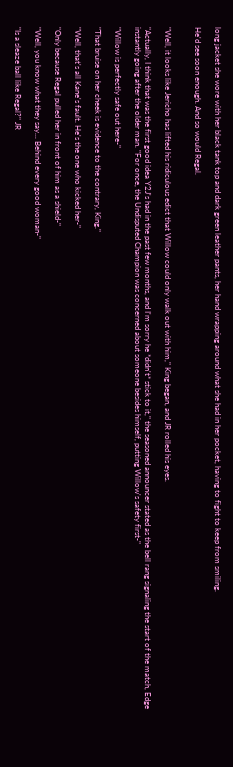long jacket she wore with her black tank top and dark green leather pants, her hand wrapping around what she had in her pocket, having to fight to keep from smiling.

He'd see soon enough. And so would Regal.


"Well, it looks like Jericho has lifted his ridiculous edict that Willow could only walk out with him," King began, and JR rolled his eyes.

"Actually, I think that was the first good idea Y2J's had in the past few months, and I'm sorry he *didn't* stick to it," the seasoned announcer stated as the bell rang signaling the start of the match, Edge instantly going after the older man. "For once, the Undisputed Champion was concerned about someone besides himself, putting Willow's safety first-"

"Willow is perfectly safe out here-"

"That bruise on her cheek is evidence to the contrary, King."

"Well, that's all Kane's fault. He's the one who kicked her-"

"Only because Regal pulled her in front of him as a shield-"

"Well, you know what they say... Behind every good woman-"

"Is a sleaze ball like Regal?" JR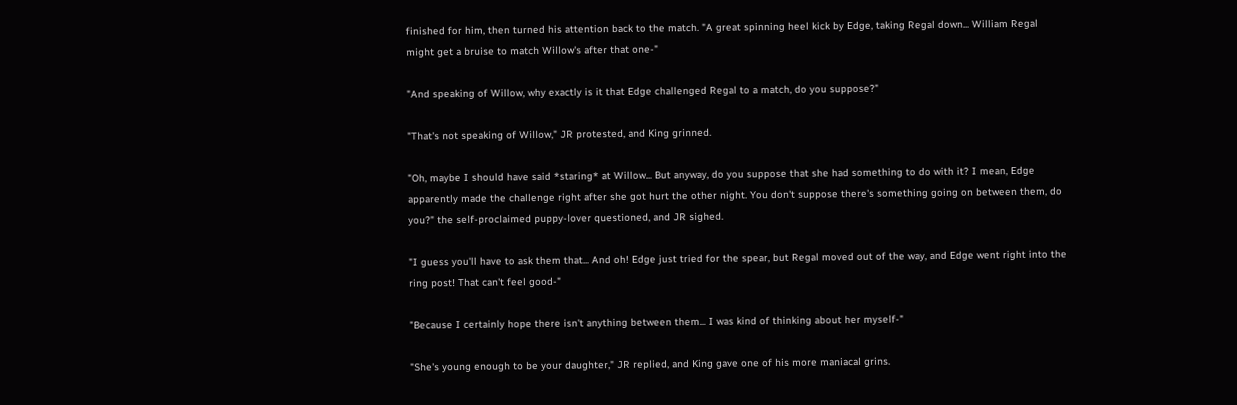finished for him, then turned his attention back to the match. "A great spinning heel kick by Edge, taking Regal down... William Regal might get a bruise to match Willow's after that one-"

"And speaking of Willow, why exactly is it that Edge challenged Regal to a match, do you suppose?"

"That's not speaking of Willow," JR protested, and King grinned.

"Oh, maybe I should have said *staring* at Willow... But anyway, do you suppose that she had something to do with it? I mean, Edge apparently made the challenge right after she got hurt the other night. You don't suppose there's something going on between them, do you?" the self-proclaimed puppy-lover questioned, and JR sighed.

"I guess you'll have to ask them that... And oh! Edge just tried for the spear, but Regal moved out of the way, and Edge went right into the ring post! That can't feel good-"

"Because I certainly hope there isn't anything between them... I was kind of thinking about her myself-"

"She's young enough to be your daughter," JR replied, and King gave one of his more maniacal grins.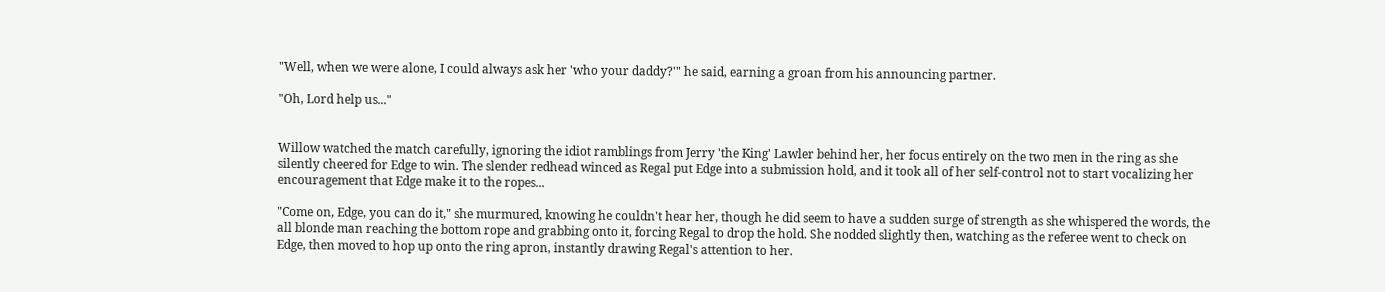"Well, when we were alone, I could always ask her 'who your daddy?'" he said, earning a groan from his announcing partner.

"Oh, Lord help us..."


Willow watched the match carefully, ignoring the idiot ramblings from Jerry 'the King' Lawler behind her, her focus entirely on the two men in the ring as she silently cheered for Edge to win. The slender redhead winced as Regal put Edge into a submission hold, and it took all of her self-control not to start vocalizing her encouragement that Edge make it to the ropes...

"Come on, Edge, you can do it," she murmured, knowing he couldn't hear her, though he did seem to have a sudden surge of strength as she whispered the words, the all blonde man reaching the bottom rope and grabbing onto it, forcing Regal to drop the hold. She nodded slightly then, watching as the referee went to check on Edge, then moved to hop up onto the ring apron, instantly drawing Regal's attention to her.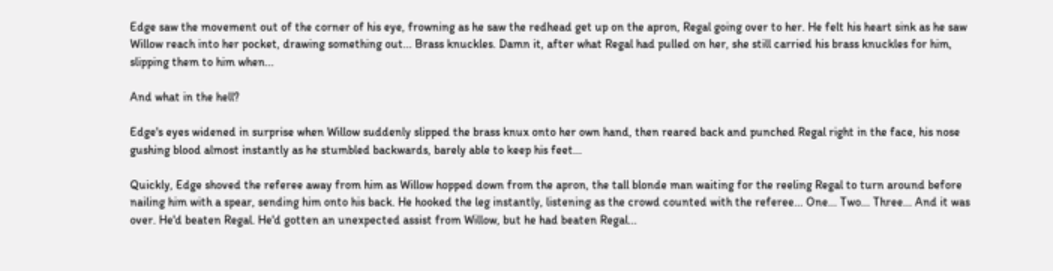Edge saw the movement out of the corner of his eye, frowning as he saw the redhead get up on the apron, Regal going over to her. He felt his heart sink as he saw Willow reach into her pocket, drawing something out... Brass knuckles. Damn it, after what Regal had pulled on her, she still carried his brass knuckles for him, slipping them to him when...

And what in the hell?

Edge's eyes widened in surprise when Willow suddenly slipped the brass knux onto her own hand, then reared back and punched Regal right in the face, his nose gushing blood almost instantly as he stumbled backwards, barely able to keep his feet...

Quickly, Edge shoved the referee away from him as Willow hopped down from the apron, the tall blonde man waiting for the reeling Regal to turn around before nailing him with a spear, sending him onto his back. He hooked the leg instantly, listening as the crowd counted with the referee... One... Two... Three... And it was over. He'd beaten Regal. He'd gotten an unexpected assist from Willow, but he had beaten Regal...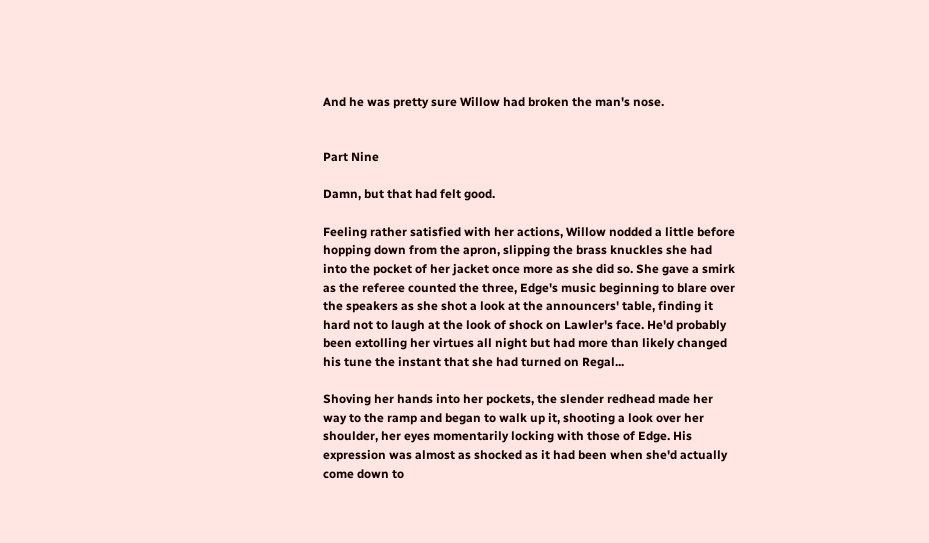And he was pretty sure Willow had broken the man's nose.


Part Nine

Damn, but that had felt good.

Feeling rather satisfied with her actions, Willow nodded a little before hopping down from the apron, slipping the brass knuckles she had into the pocket of her jacket once more as she did so. She gave a smirk as the referee counted the three, Edge's music beginning to blare over the speakers as she shot a look at the announcers' table, finding it hard not to laugh at the look of shock on Lawler's face. He'd probably been extolling her virtues all night but had more than likely changed his tune the instant that she had turned on Regal...

Shoving her hands into her pockets, the slender redhead made her way to the ramp and began to walk up it, shooting a look over her shoulder, her eyes momentarily locking with those of Edge. His expression was almost as shocked as it had been when she'd actually come down to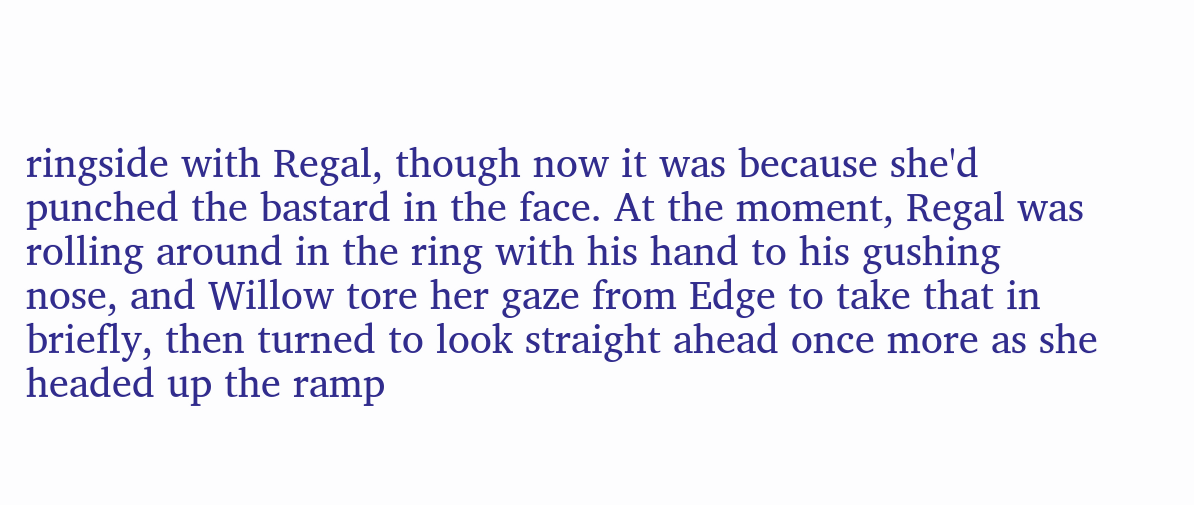ringside with Regal, though now it was because she'd punched the bastard in the face. At the moment, Regal was rolling around in the ring with his hand to his gushing nose, and Willow tore her gaze from Edge to take that in briefly, then turned to look straight ahead once more as she headed up the ramp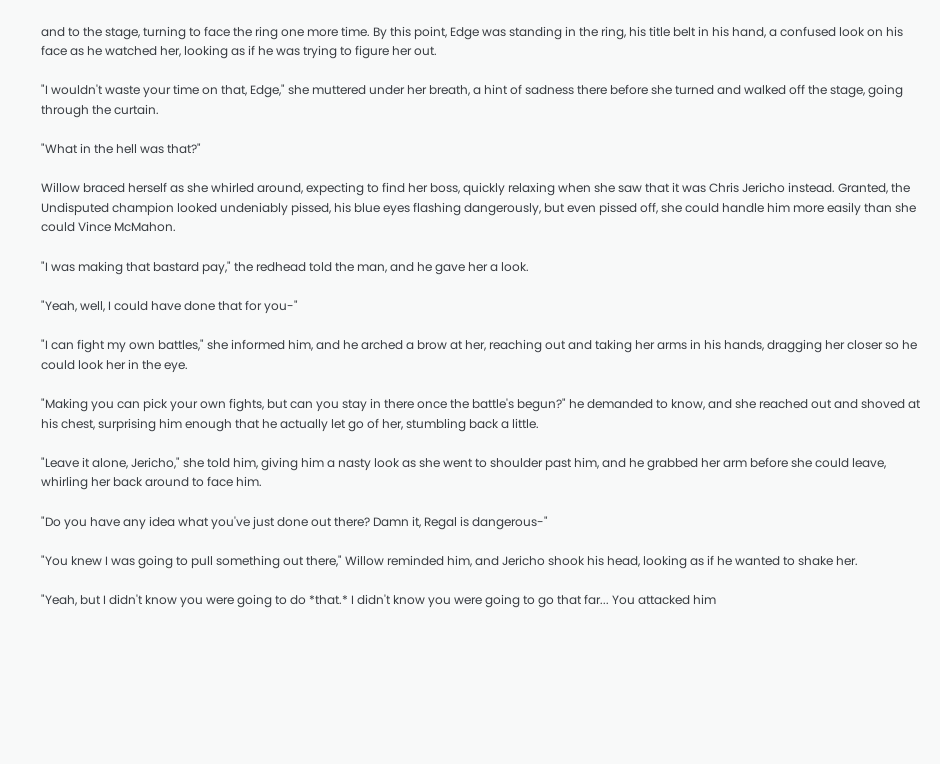and to the stage, turning to face the ring one more time. By this point, Edge was standing in the ring, his title belt in his hand, a confused look on his face as he watched her, looking as if he was trying to figure her out.

"I wouldn't waste your time on that, Edge," she muttered under her breath, a hint of sadness there before she turned and walked off the stage, going through the curtain.

"What in the hell was that?"

Willow braced herself as she whirled around, expecting to find her boss, quickly relaxing when she saw that it was Chris Jericho instead. Granted, the Undisputed champion looked undeniably pissed, his blue eyes flashing dangerously, but even pissed off, she could handle him more easily than she could Vince McMahon.

"I was making that bastard pay," the redhead told the man, and he gave her a look.

"Yeah, well, I could have done that for you-"

"I can fight my own battles," she informed him, and he arched a brow at her, reaching out and taking her arms in his hands, dragging her closer so he could look her in the eye.

"Making you can pick your own fights, but can you stay in there once the battle's begun?" he demanded to know, and she reached out and shoved at his chest, surprising him enough that he actually let go of her, stumbling back a little.

"Leave it alone, Jericho," she told him, giving him a nasty look as she went to shoulder past him, and he grabbed her arm before she could leave, whirling her back around to face him.

"Do you have any idea what you've just done out there? Damn it, Regal is dangerous-"

"You knew I was going to pull something out there," Willow reminded him, and Jericho shook his head, looking as if he wanted to shake her.

"Yeah, but I didn't know you were going to do *that.* I didn't know you were going to go that far... You attacked him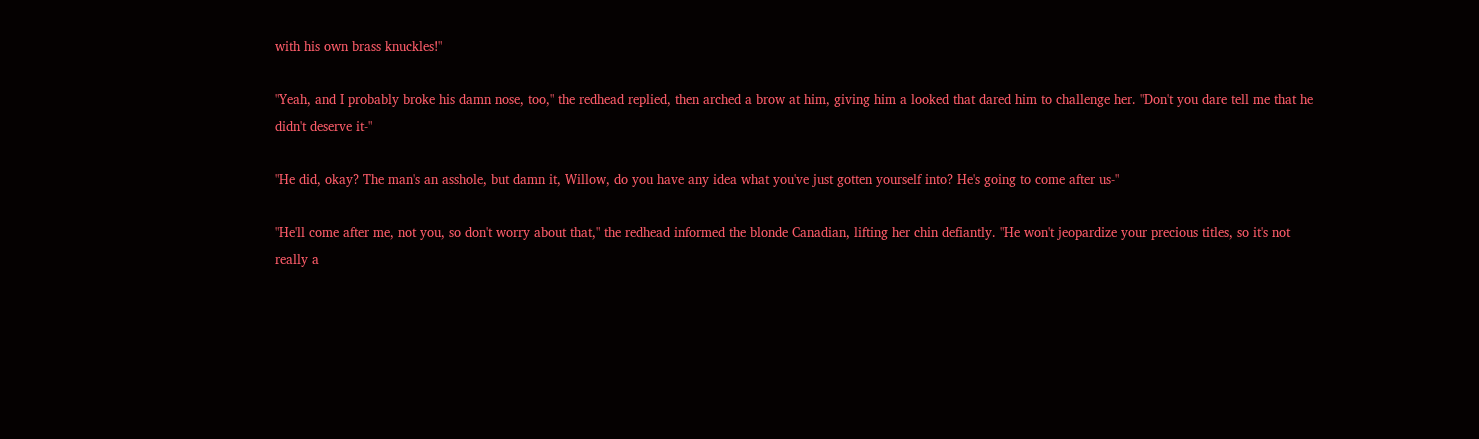with his own brass knuckles!"

"Yeah, and I probably broke his damn nose, too," the redhead replied, then arched a brow at him, giving him a looked that dared him to challenge her. "Don't you dare tell me that he didn't deserve it-"

"He did, okay? The man's an asshole, but damn it, Willow, do you have any idea what you've just gotten yourself into? He's going to come after us-"

"He'll come after me, not you, so don't worry about that," the redhead informed the blonde Canadian, lifting her chin defiantly. "He won't jeopardize your precious titles, so it's not really a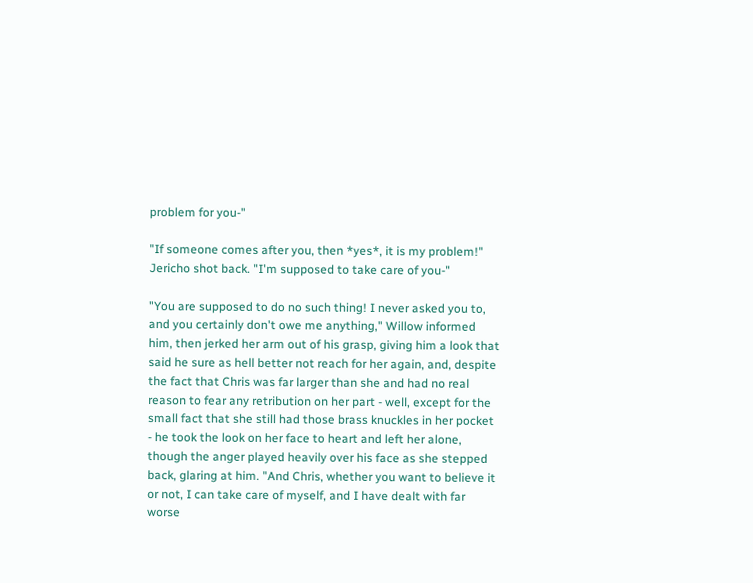problem for you-"

"If someone comes after you, then *yes*, it is my problem!" Jericho shot back. "I'm supposed to take care of you-"

"You are supposed to do no such thing! I never asked you to, and you certainly don't owe me anything," Willow informed him, then jerked her arm out of his grasp, giving him a look that said he sure as hell better not reach for her again, and, despite the fact that Chris was far larger than she and had no real reason to fear any retribution on her part - well, except for the small fact that she still had those brass knuckles in her pocket - he took the look on her face to heart and left her alone, though the anger played heavily over his face as she stepped back, glaring at him. "And Chris, whether you want to believe it or not, I can take care of myself, and I have dealt with far worse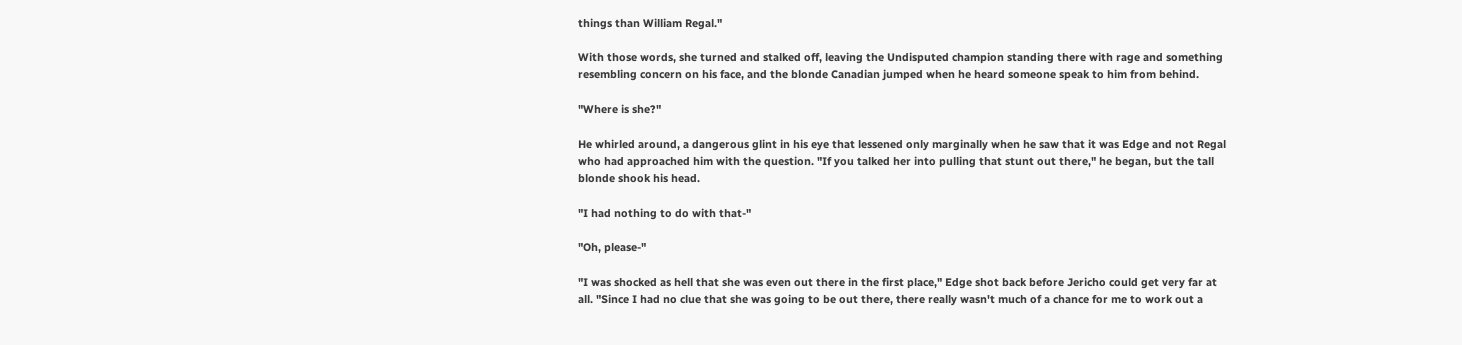things than William Regal."

With those words, she turned and stalked off, leaving the Undisputed champion standing there with rage and something resembling concern on his face, and the blonde Canadian jumped when he heard someone speak to him from behind.

"Where is she?"

He whirled around, a dangerous glint in his eye that lessened only marginally when he saw that it was Edge and not Regal who had approached him with the question. "If you talked her into pulling that stunt out there," he began, but the tall blonde shook his head.

"I had nothing to do with that-"

"Oh, please-"

"I was shocked as hell that she was even out there in the first place," Edge shot back before Jericho could get very far at all. "Since I had no clue that she was going to be out there, there really wasn't much of a chance for me to work out a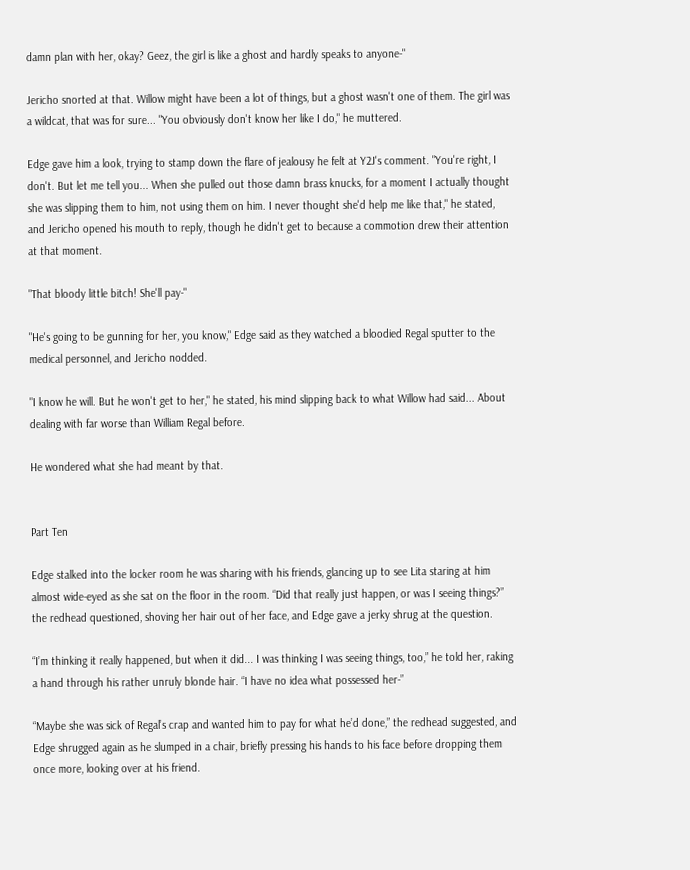damn plan with her, okay? Geez, the girl is like a ghost and hardly speaks to anyone-"

Jericho snorted at that. Willow might have been a lot of things, but a ghost wasn't one of them. The girl was a wildcat, that was for sure... "You obviously don't know her like I do," he muttered.

Edge gave him a look, trying to stamp down the flare of jealousy he felt at Y2J's comment. "You're right, I don't. But let me tell you... When she pulled out those damn brass knucks, for a moment I actually thought she was slipping them to him, not using them on him. I never thought she'd help me like that," he stated, and Jericho opened his mouth to reply, though he didn't get to because a commotion drew their attention at that moment.

"That bloody little bitch! She'll pay-"

"He's going to be gunning for her, you know," Edge said as they watched a bloodied Regal sputter to the medical personnel, and Jericho nodded.

"I know he will. But he won't get to her," he stated, his mind slipping back to what Willow had said... About dealing with far worse than William Regal before.

He wondered what she had meant by that.


Part Ten

Edge stalked into the locker room he was sharing with his friends, glancing up to see Lita staring at him almost wide-eyed as she sat on the floor in the room. “Did that really just happen, or was I seeing things?” the redhead questioned, shoving her hair out of her face, and Edge gave a jerky shrug at the question.

“I’m thinking it really happened, but when it did... I was thinking I was seeing things, too,” he told her, raking a hand through his rather unruly blonde hair. “I have no idea what possessed her-”

“Maybe she was sick of Regal’s crap and wanted him to pay for what he’d done,” the redhead suggested, and Edge shrugged again as he slumped in a chair, briefly pressing his hands to his face before dropping them once more, looking over at his friend.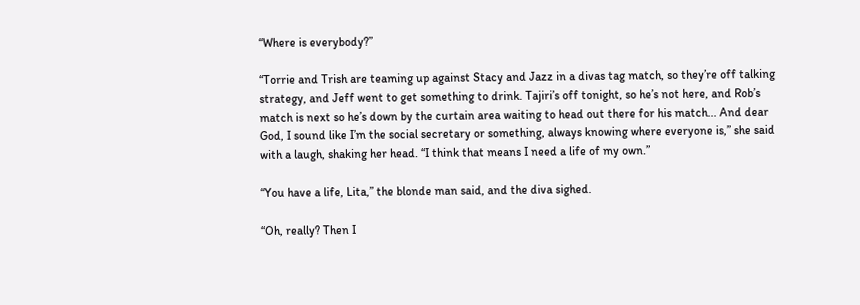“Where is everybody?”

“Torrie and Trish are teaming up against Stacy and Jazz in a divas tag match, so they’re off talking strategy, and Jeff went to get something to drink. Tajiri’s off tonight, so he’s not here, and Rob’s match is next so he’s down by the curtain area waiting to head out there for his match... And dear God, I sound like I’m the social secretary or something, always knowing where everyone is,” she said with a laugh, shaking her head. “I think that means I need a life of my own.”

“You have a life, Lita,” the blonde man said, and the diva sighed.

“Oh, really? Then I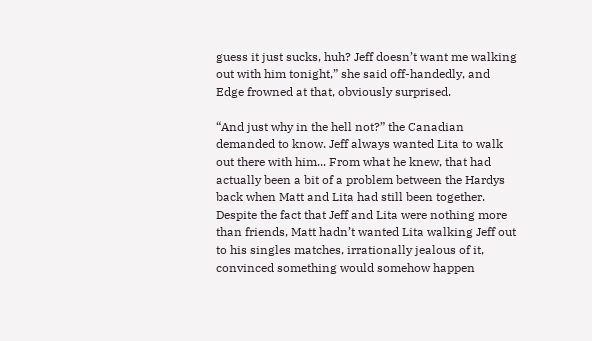guess it just sucks, huh? Jeff doesn’t want me walking out with him tonight,” she said off-handedly, and Edge frowned at that, obviously surprised.

“And just why in the hell not?” the Canadian demanded to know. Jeff always wanted Lita to walk out there with him... From what he knew, that had actually been a bit of a problem between the Hardys back when Matt and Lita had still been together. Despite the fact that Jeff and Lita were nothing more than friends, Matt hadn’t wanted Lita walking Jeff out to his singles matches, irrationally jealous of it, convinced something would somehow happen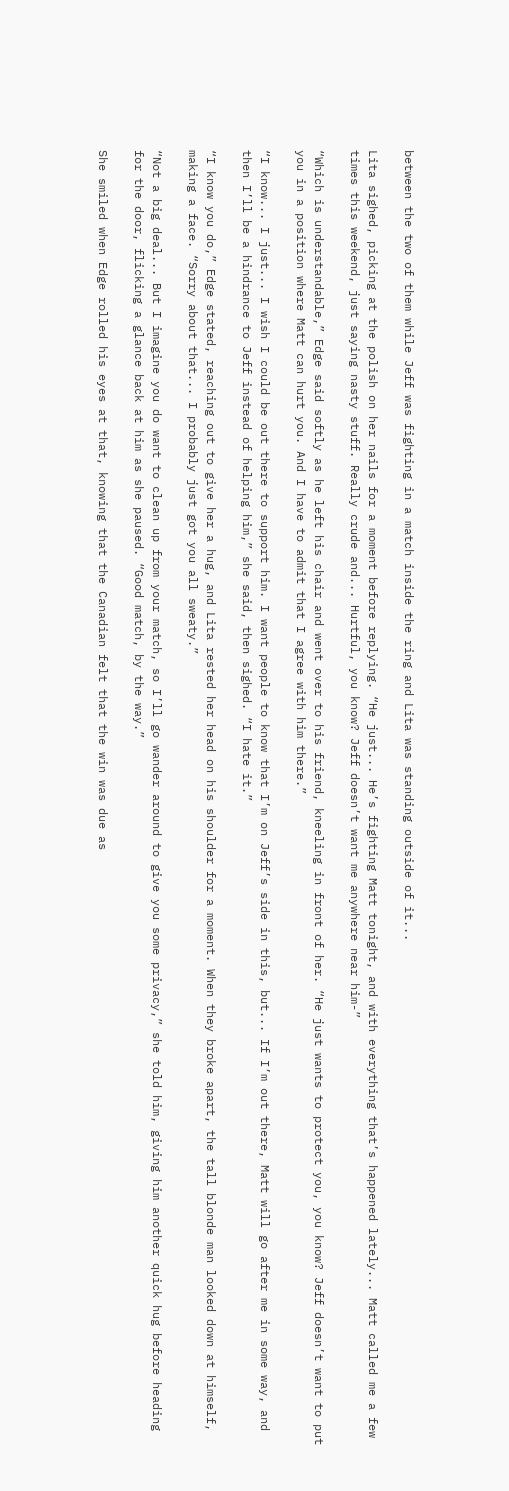between the two of them while Jeff was fighting in a match inside the ring and Lita was standing outside of it...

Lita sighed, picking at the polish on her nails for a moment before replying. “He just... He’s fighting Matt tonight, and with everything that’s happened lately... Matt called me a few times this weekend, just saying nasty stuff. Really crude and... Hurtful, you know? Jeff doesn’t want me anywhere near him-”

“Which is understandable,” Edge said softly as he left his chair and went over to his friend, kneeling in front of her. “He just wants to protect you, you know? Jeff doesn’t want to put you in a position where Matt can hurt you. And I have to admit that I agree with him there.”

“I know... I just... I wish I could be out there to support him. I want people to know that I’m on Jeff’s side in this, but... If I’m out there, Matt will go after me in some way, and then I’ll be a hindrance to Jeff instead of helping him,” she said, then sighed. “I hate it.”

“I know you do,” Edge stated, reaching out to give her a hug, and Lita rested her head on his shoulder for a moment. When they broke apart, the tall blonde man looked down at himself, making a face. “Sorry about that... I probably just got you all sweaty.”

“Not a big deal... But I imagine you do want to clean up from your match, so I’ll go wander around to give you some privacy,” she told him, giving him another quick hug before heading for the door, flicking a glance back at him as she paused. “Good match, by the way.”

She smiled when Edge rolled his eyes at that, knowing that the Canadian felt that the win was due as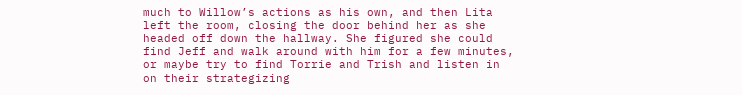much to Willow’s actions as his own, and then Lita left the room, closing the door behind her as she headed off down the hallway. She figured she could find Jeff and walk around with him for a few minutes, or maybe try to find Torrie and Trish and listen in on their strategizing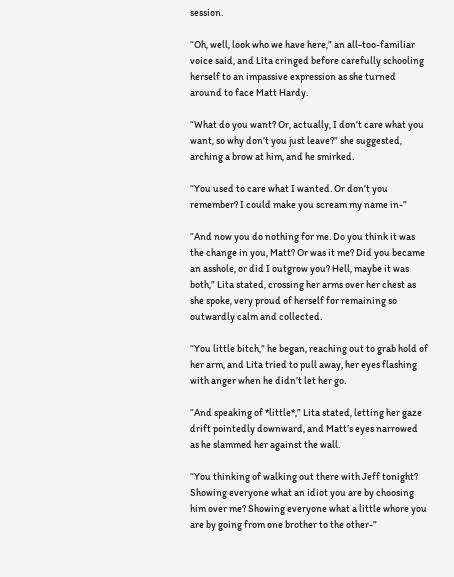session.

“Oh, well, look who we have here,” an all-too-familiar voice said, and Lita cringed before carefully schooling herself to an impassive expression as she turned around to face Matt Hardy.

“What do you want? Or, actually, I don’t care what you want, so why don’t you just leave?” she suggested, arching a brow at him, and he smirked.

“You used to care what I wanted. Or don’t you remember? I could make you scream my name in-”

“And now you do nothing for me. Do you think it was the change in you, Matt? Or was it me? Did you became an asshole, or did I outgrow you? Hell, maybe it was both,” Lita stated, crossing her arms over her chest as she spoke, very proud of herself for remaining so outwardly calm and collected.

“You little bitch,” he began, reaching out to grab hold of her arm, and Lita tried to pull away, her eyes flashing with anger when he didn’t let her go.

“And speaking of *little*,” Lita stated, letting her gaze drift pointedly downward, and Matt’s eyes narrowed as he slammed her against the wall.

“You thinking of walking out there with Jeff tonight? Showing everyone what an idiot you are by choosing him over me? Showing everyone what a little whore you are by going from one brother to the other-”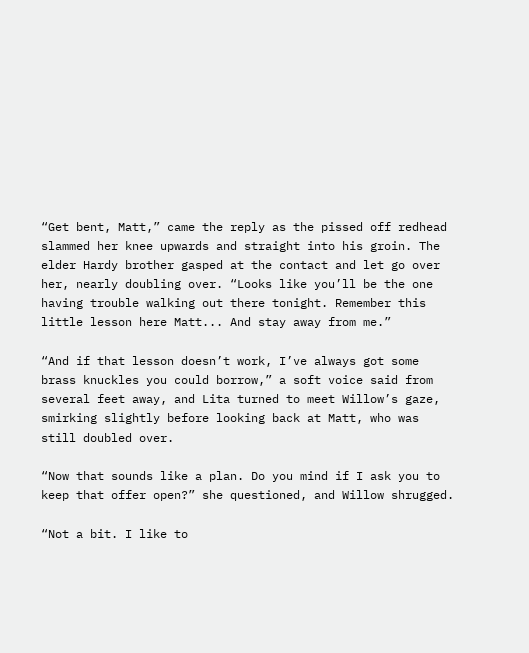“Get bent, Matt,” came the reply as the pissed off redhead slammed her knee upwards and straight into his groin. The elder Hardy brother gasped at the contact and let go over her, nearly doubling over. “Looks like you’ll be the one having trouble walking out there tonight. Remember this little lesson here Matt... And stay away from me.”

“And if that lesson doesn’t work, I’ve always got some brass knuckles you could borrow,” a soft voice said from several feet away, and Lita turned to meet Willow’s gaze, smirking slightly before looking back at Matt, who was still doubled over.

“Now that sounds like a plan. Do you mind if I ask you to keep that offer open?” she questioned, and Willow shrugged.

“Not a bit. I like to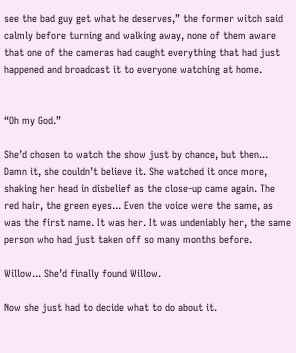see the bad guy get what he deserves,” the former witch said calmly before turning and walking away, none of them aware that one of the cameras had caught everything that had just happened and broadcast it to everyone watching at home.


“Oh my God.”

She’d chosen to watch the show just by chance, but then... Damn it, she couldn’t believe it. She watched it once more, shaking her head in disbelief as the close-up came again. The red hair, the green eyes... Even the voice were the same, as was the first name. It was her. It was undeniably her, the same person who had just taken off so many months before.

Willow... She’d finally found Willow.

Now she just had to decide what to do about it.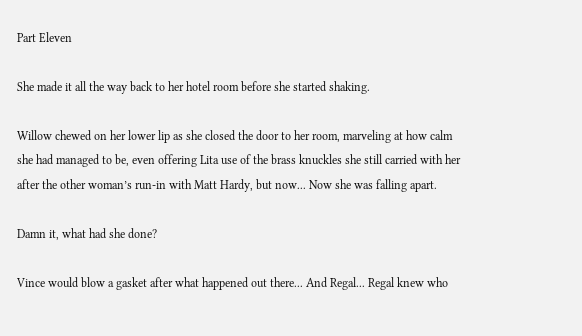Part Eleven

She made it all the way back to her hotel room before she started shaking.

Willow chewed on her lower lip as she closed the door to her room, marveling at how calm she had managed to be, even offering Lita use of the brass knuckles she still carried with her after the other woman’s run-in with Matt Hardy, but now... Now she was falling apart.

Damn it, what had she done?

Vince would blow a gasket after what happened out there... And Regal... Regal knew who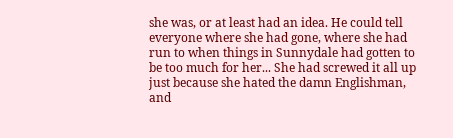she was, or at least had an idea. He could tell everyone where she had gone, where she had run to when things in Sunnydale had gotten to be too much for her... She had screwed it all up just because she hated the damn Englishman, and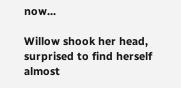now...

Willow shook her head, surprised to find herself almost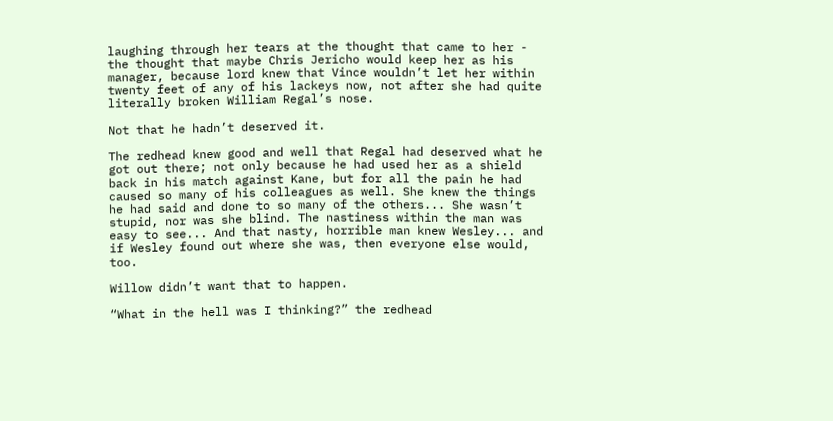laughing through her tears at the thought that came to her - the thought that maybe Chris Jericho would keep her as his manager, because lord knew that Vince wouldn’t let her within twenty feet of any of his lackeys now, not after she had quite literally broken William Regal’s nose.

Not that he hadn’t deserved it.

The redhead knew good and well that Regal had deserved what he got out there; not only because he had used her as a shield back in his match against Kane, but for all the pain he had caused so many of his colleagues as well. She knew the things he had said and done to so many of the others... She wasn’t stupid, nor was she blind. The nastiness within the man was easy to see... And that nasty, horrible man knew Wesley... and if Wesley found out where she was, then everyone else would, too.

Willow didn’t want that to happen.

“What in the hell was I thinking?” the redhead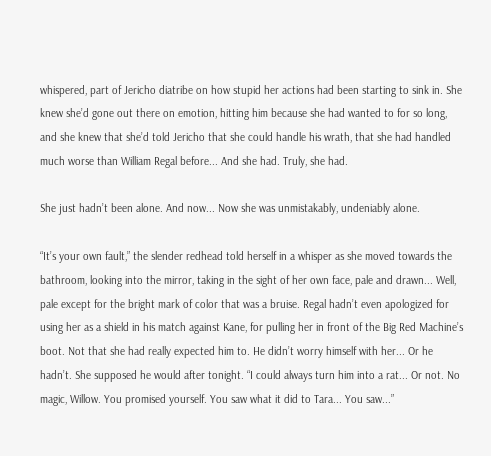whispered, part of Jericho diatribe on how stupid her actions had been starting to sink in. She knew she’d gone out there on emotion, hitting him because she had wanted to for so long, and she knew that she’d told Jericho that she could handle his wrath, that she had handled much worse than William Regal before... And she had. Truly, she had.

She just hadn’t been alone. And now... Now she was unmistakably, undeniably alone.

“It’s your own fault,” the slender redhead told herself in a whisper as she moved towards the bathroom, looking into the mirror, taking in the sight of her own face, pale and drawn... Well, pale except for the bright mark of color that was a bruise. Regal hadn’t even apologized for using her as a shield in his match against Kane, for pulling her in front of the Big Red Machine’s boot. Not that she had really expected him to. He didn’t worry himself with her... Or he hadn’t. She supposed he would after tonight. “I could always turn him into a rat... Or not. No magic, Willow. You promised yourself. You saw what it did to Tara... You saw...”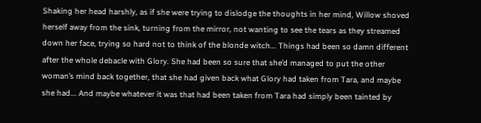Shaking her head harshly, as if she were trying to dislodge the thoughts in her mind, Willow shoved herself away from the sink, turning from the mirror, not wanting to see the tears as they streamed down her face, trying so hard not to think of the blonde witch... Things had been so damn different after the whole debacle with Glory. She had been so sure that she’d managed to put the other woman’s mind back together, that she had given back what Glory had taken from Tara, and maybe she had... And maybe whatever it was that had been taken from Tara had simply been tainted by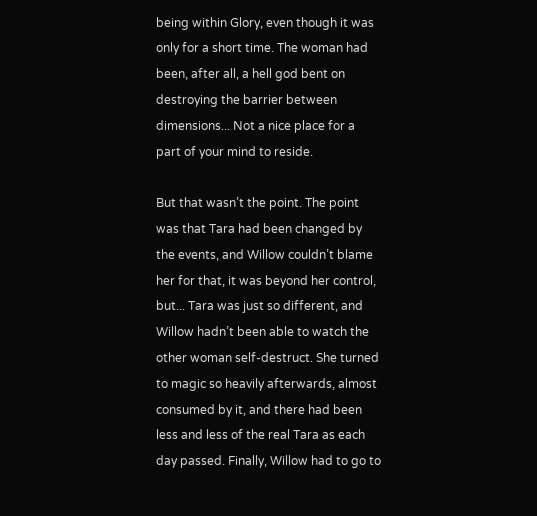being within Glory, even though it was only for a short time. The woman had been, after all, a hell god bent on destroying the barrier between dimensions... Not a nice place for a part of your mind to reside.

But that wasn’t the point. The point was that Tara had been changed by the events, and Willow couldn’t blame her for that, it was beyond her control, but... Tara was just so different, and Willow hadn’t been able to watch the other woman self-destruct. She turned to magic so heavily afterwards, almost consumed by it, and there had been less and less of the real Tara as each day passed. Finally, Willow had to go to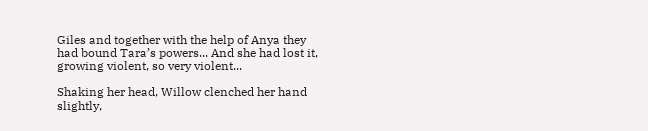Giles and together with the help of Anya they had bound Tara’s powers... And she had lost it, growing violent, so very violent...

Shaking her head, Willow clenched her hand slightly,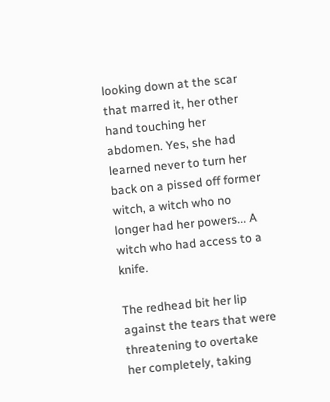looking down at the scar that marred it, her other hand touching her abdomen. Yes, she had learned never to turn her back on a pissed off former witch, a witch who no longer had her powers... A witch who had access to a knife.

The redhead bit her lip against the tears that were threatening to overtake her completely, taking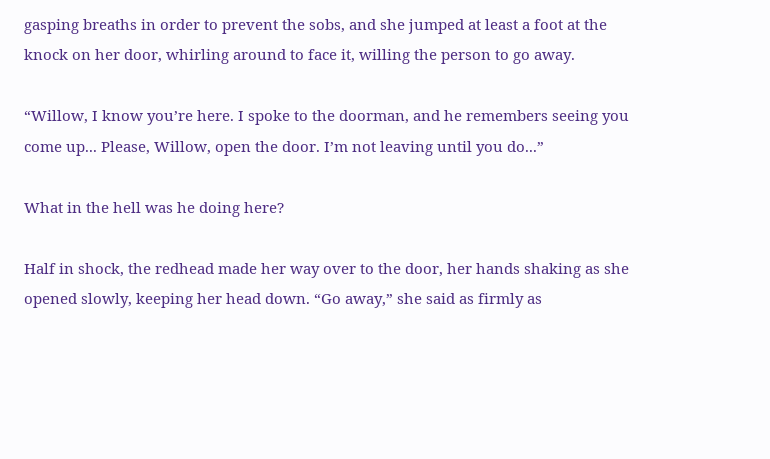gasping breaths in order to prevent the sobs, and she jumped at least a foot at the knock on her door, whirling around to face it, willing the person to go away.

“Willow, I know you’re here. I spoke to the doorman, and he remembers seeing you come up... Please, Willow, open the door. I’m not leaving until you do...”

What in the hell was he doing here?

Half in shock, the redhead made her way over to the door, her hands shaking as she opened slowly, keeping her head down. “Go away,” she said as firmly as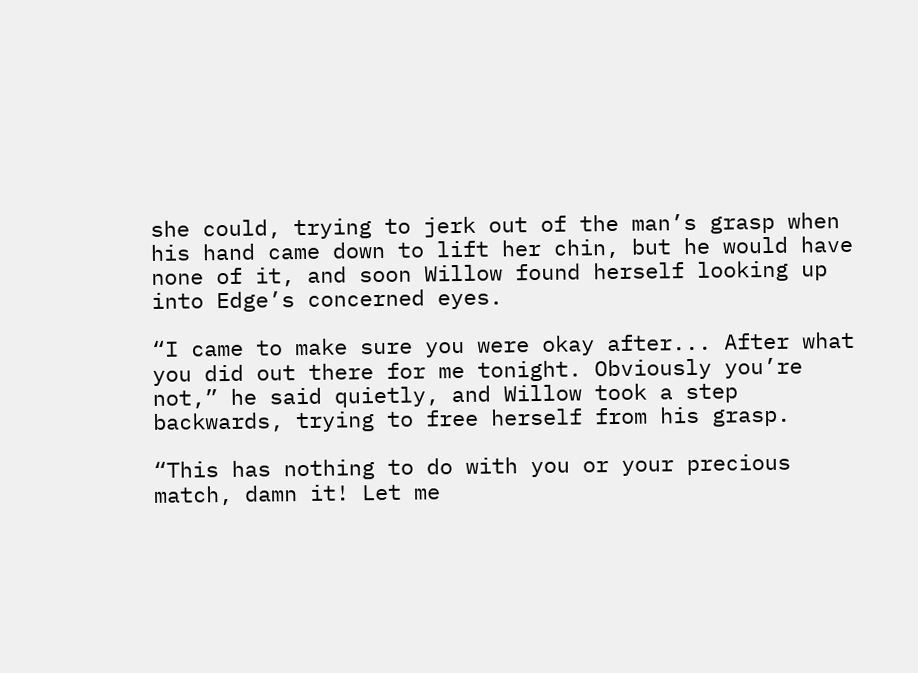she could, trying to jerk out of the man’s grasp when his hand came down to lift her chin, but he would have none of it, and soon Willow found herself looking up into Edge’s concerned eyes.

“I came to make sure you were okay after... After what you did out there for me tonight. Obviously you’re not,” he said quietly, and Willow took a step backwards, trying to free herself from his grasp.

“This has nothing to do with you or your precious match, damn it! Let me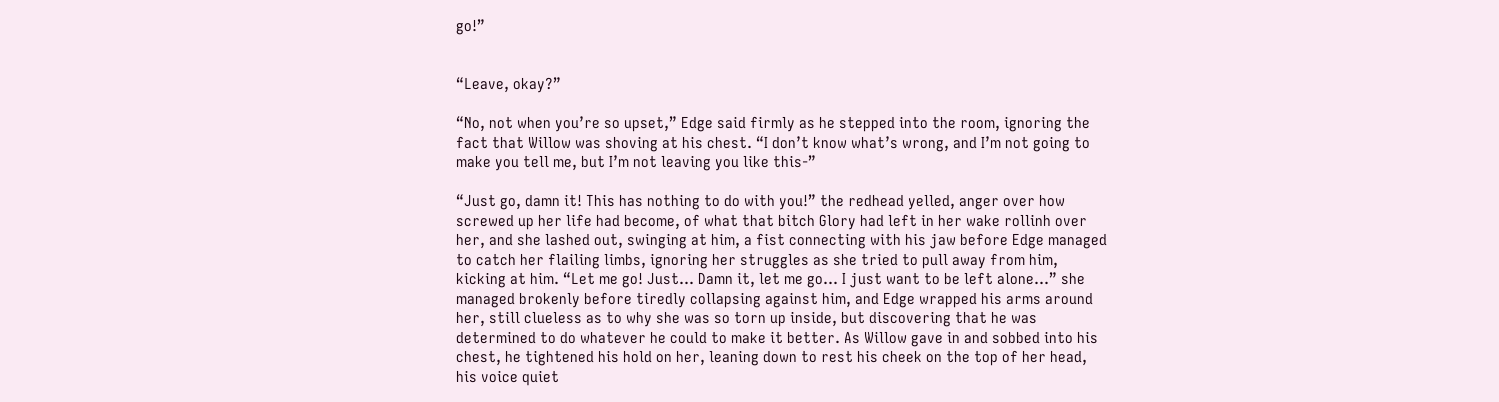go!”


“Leave, okay?”

“No, not when you’re so upset,” Edge said firmly as he stepped into the room, ignoring the fact that Willow was shoving at his chest. “I don’t know what’s wrong, and I’m not going to make you tell me, but I’m not leaving you like this-”

“Just go, damn it! This has nothing to do with you!” the redhead yelled, anger over how screwed up her life had become, of what that bitch Glory had left in her wake rollinh over her, and she lashed out, swinging at him, a fist connecting with his jaw before Edge managed to catch her flailing limbs, ignoring her struggles as she tried to pull away from him, kicking at him. “Let me go! Just... Damn it, let me go... I just want to be left alone...” she managed brokenly before tiredly collapsing against him, and Edge wrapped his arms around her, still clueless as to why she was so torn up inside, but discovering that he was determined to do whatever he could to make it better. As Willow gave in and sobbed into his chest, he tightened his hold on her, leaning down to rest his cheek on the top of her head, his voice quiet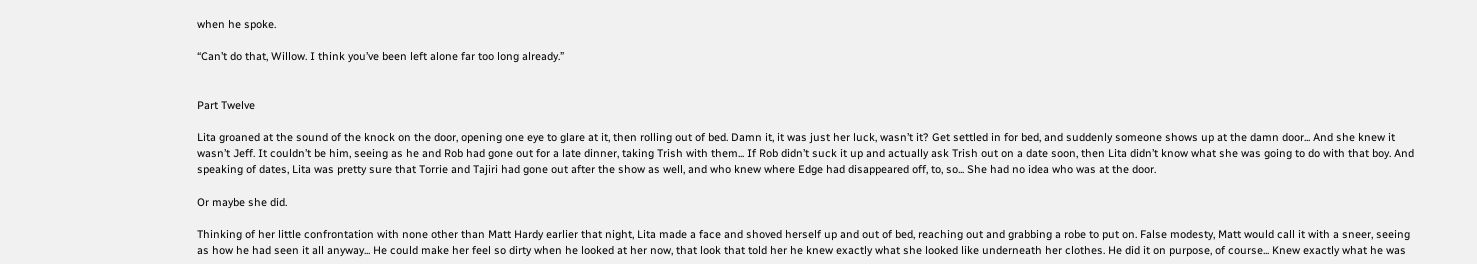when he spoke.

“Can’t do that, Willow. I think you’ve been left alone far too long already.”


Part Twelve

Lita groaned at the sound of the knock on the door, opening one eye to glare at it, then rolling out of bed. Damn it, it was just her luck, wasn’t it? Get settled in for bed, and suddenly someone shows up at the damn door... And she knew it wasn’t Jeff. It couldn’t be him, seeing as he and Rob had gone out for a late dinner, taking Trish with them... If Rob didn’t suck it up and actually ask Trish out on a date soon, then Lita didn’t know what she was going to do with that boy. And speaking of dates, Lita was pretty sure that Torrie and Tajiri had gone out after the show as well, and who knew where Edge had disappeared off, to, so... She had no idea who was at the door.

Or maybe she did.

Thinking of her little confrontation with none other than Matt Hardy earlier that night, Lita made a face and shoved herself up and out of bed, reaching out and grabbing a robe to put on. False modesty, Matt would call it with a sneer, seeing as how he had seen it all anyway... He could make her feel so dirty when he looked at her now, that look that told her he knew exactly what she looked like underneath her clothes. He did it on purpose, of course... Knew exactly what he was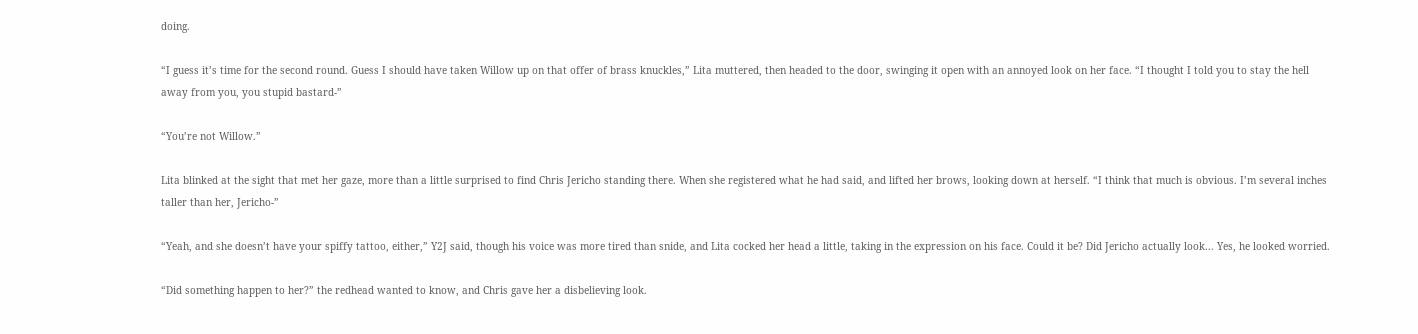doing.

“I guess it’s time for the second round. Guess I should have taken Willow up on that offer of brass knuckles,” Lita muttered, then headed to the door, swinging it open with an annoyed look on her face. “I thought I told you to stay the hell away from you, you stupid bastard-”

“You’re not Willow.”

Lita blinked at the sight that met her gaze, more than a little surprised to find Chris Jericho standing there. When she registered what he had said, and lifted her brows, looking down at herself. “I think that much is obvious. I’m several inches taller than her, Jericho-”

“Yeah, and she doesn’t have your spiffy tattoo, either,” Y2J said, though his voice was more tired than snide, and Lita cocked her head a little, taking in the expression on his face. Could it be? Did Jericho actually look... Yes, he looked worried.

“Did something happen to her?” the redhead wanted to know, and Chris gave her a disbelieving look.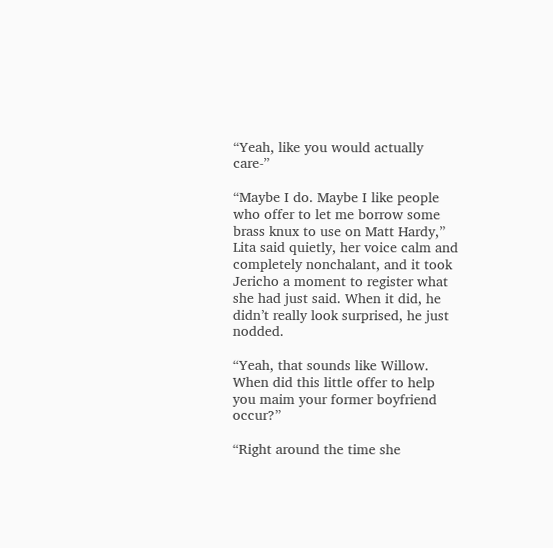“Yeah, like you would actually care-”

“Maybe I do. Maybe I like people who offer to let me borrow some brass knux to use on Matt Hardy,” Lita said quietly, her voice calm and completely nonchalant, and it took Jericho a moment to register what she had just said. When it did, he didn’t really look surprised, he just nodded.

“Yeah, that sounds like Willow. When did this little offer to help you maim your former boyfriend occur?”

“Right around the time she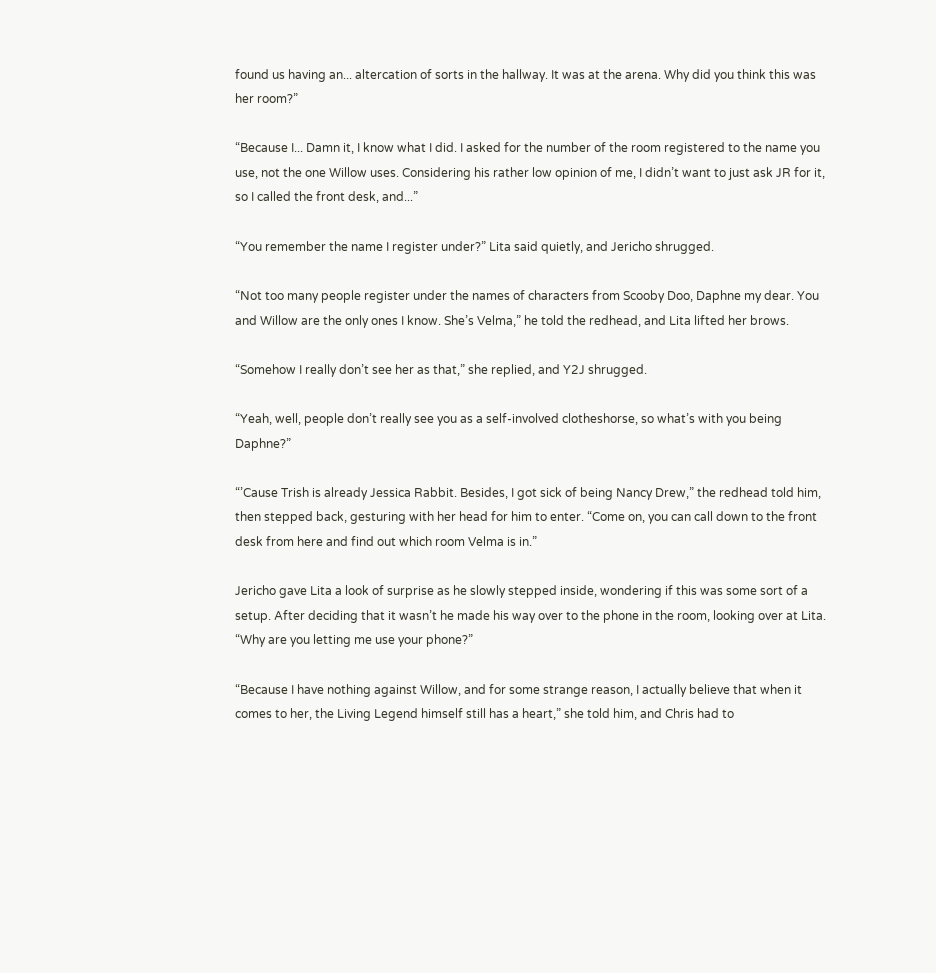found us having an... altercation of sorts in the hallway. It was at the arena. Why did you think this was her room?”

“Because I... Damn it, I know what I did. I asked for the number of the room registered to the name you use, not the one Willow uses. Considering his rather low opinion of me, I didn’t want to just ask JR for it, so I called the front desk, and...”

“You remember the name I register under?” Lita said quietly, and Jericho shrugged.

“Not too many people register under the names of characters from Scooby Doo, Daphne my dear. You and Willow are the only ones I know. She’s Velma,” he told the redhead, and Lita lifted her brows.

“Somehow I really don’t see her as that,” she replied, and Y2J shrugged.

“Yeah, well, people don’t really see you as a self-involved clotheshorse, so what’s with you being Daphne?”

“’Cause Trish is already Jessica Rabbit. Besides, I got sick of being Nancy Drew,” the redhead told him, then stepped back, gesturing with her head for him to enter. “Come on, you can call down to the front desk from here and find out which room Velma is in.”

Jericho gave Lita a look of surprise as he slowly stepped inside, wondering if this was some sort of a setup. After deciding that it wasn’t he made his way over to the phone in the room, looking over at Lita. “Why are you letting me use your phone?”

“Because I have nothing against Willow, and for some strange reason, I actually believe that when it comes to her, the Living Legend himself still has a heart,” she told him, and Chris had to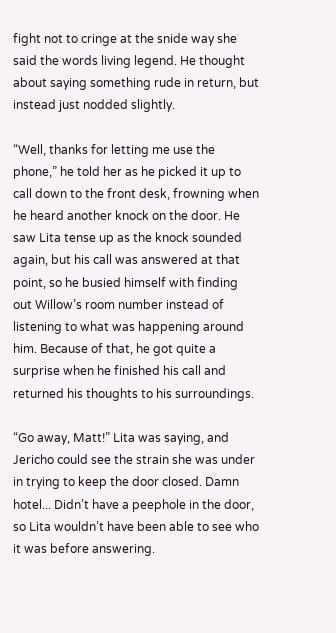fight not to cringe at the snide way she said the words living legend. He thought about saying something rude in return, but instead just nodded slightly.

“Well, thanks for letting me use the phone,” he told her as he picked it up to call down to the front desk, frowning when he heard another knock on the door. He saw Lita tense up as the knock sounded again, but his call was answered at that point, so he busied himself with finding out Willow’s room number instead of listening to what was happening around him. Because of that, he got quite a surprise when he finished his call and returned his thoughts to his surroundings.

“Go away, Matt!” Lita was saying, and Jericho could see the strain she was under in trying to keep the door closed. Damn hotel... Didn’t have a peephole in the door, so Lita wouldn’t have been able to see who it was before answering.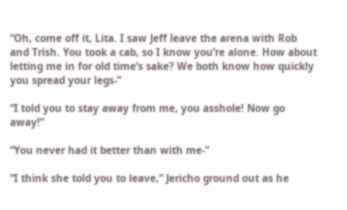“Oh, come off it, Lita. I saw Jeff leave the arena with Rob and Trish. You took a cab, so I know you’re alone. How about letting me in for old time’s sake? We both know how quickly you spread your legs-”

“I told you to stay away from me, you asshole! Now go away!”

“You never had it better than with me-”

“I think she told you to leave,” Jericho ground out as he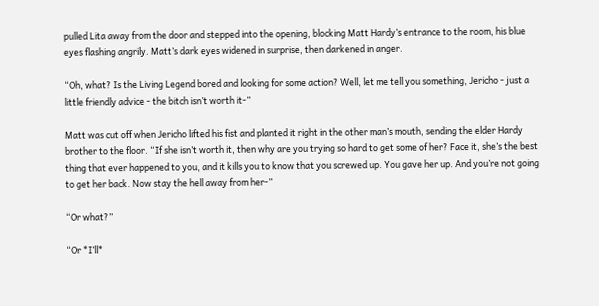pulled Lita away from the door and stepped into the opening, blocking Matt Hardy’s entrance to the room, his blue eyes flashing angrily. Matt’s dark eyes widened in surprise, then darkened in anger.

“Oh, what? Is the Living Legend bored and looking for some action? Well, let me tell you something, Jericho - just a little friendly advice - the bitch isn’t worth it-”

Matt was cut off when Jericho lifted his fist and planted it right in the other man’s mouth, sending the elder Hardy brother to the floor. “If she isn’t worth it, then why are you trying so hard to get some of her? Face it, she’s the best thing that ever happened to you, and it kills you to know that you screwed up. You gave her up. And you’re not going to get her back. Now stay the hell away from her-”

“Or what?”

“Or *I’ll*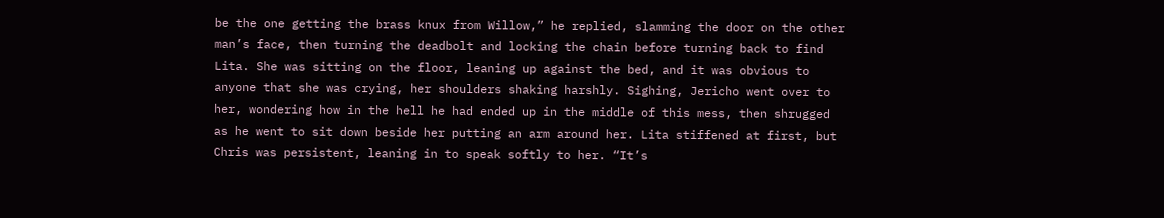be the one getting the brass knux from Willow,” he replied, slamming the door on the other man’s face, then turning the deadbolt and locking the chain before turning back to find Lita. She was sitting on the floor, leaning up against the bed, and it was obvious to anyone that she was crying, her shoulders shaking harshly. Sighing, Jericho went over to her, wondering how in the hell he had ended up in the middle of this mess, then shrugged as he went to sit down beside her putting an arm around her. Lita stiffened at first, but Chris was persistent, leaning in to speak softly to her. “It’s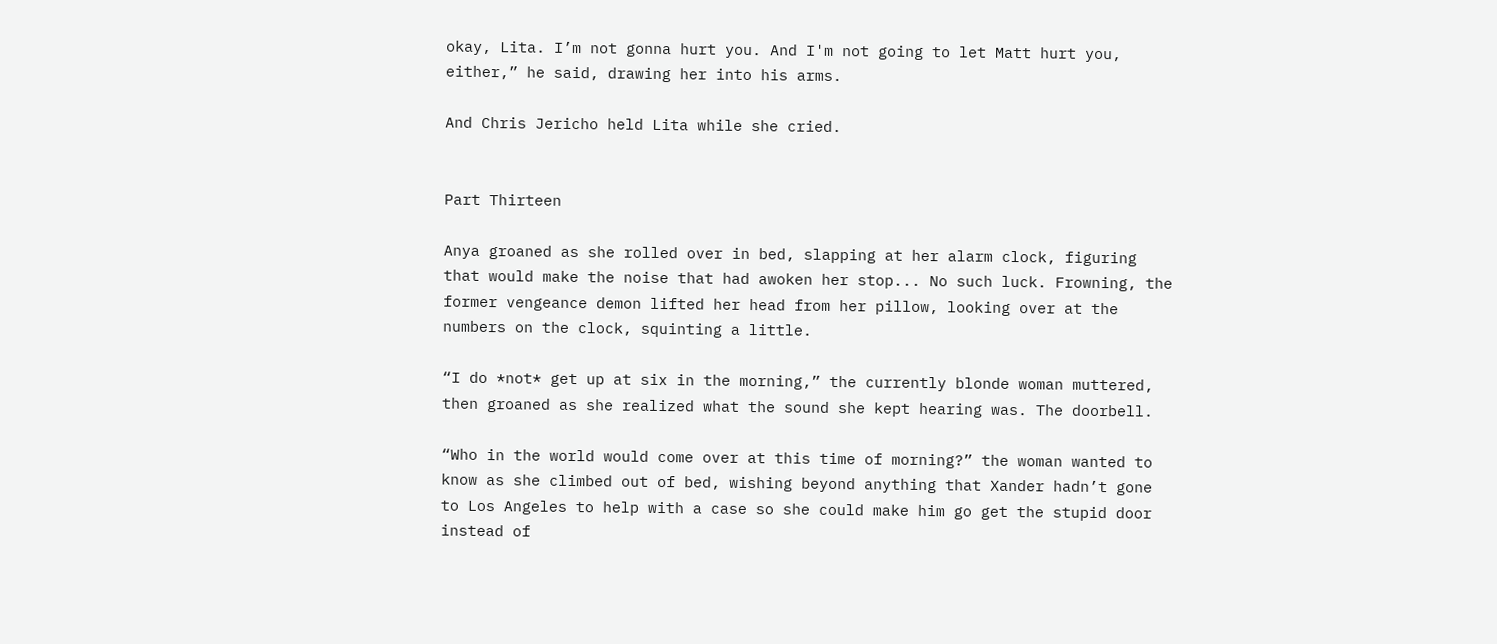okay, Lita. I’m not gonna hurt you. And I'm not going to let Matt hurt you, either,” he said, drawing her into his arms.

And Chris Jericho held Lita while she cried.


Part Thirteen

Anya groaned as she rolled over in bed, slapping at her alarm clock, figuring that would make the noise that had awoken her stop... No such luck. Frowning, the former vengeance demon lifted her head from her pillow, looking over at the numbers on the clock, squinting a little.

“I do *not* get up at six in the morning,” the currently blonde woman muttered, then groaned as she realized what the sound she kept hearing was. The doorbell.

“Who in the world would come over at this time of morning?” the woman wanted to know as she climbed out of bed, wishing beyond anything that Xander hadn’t gone to Los Angeles to help with a case so she could make him go get the stupid door instead of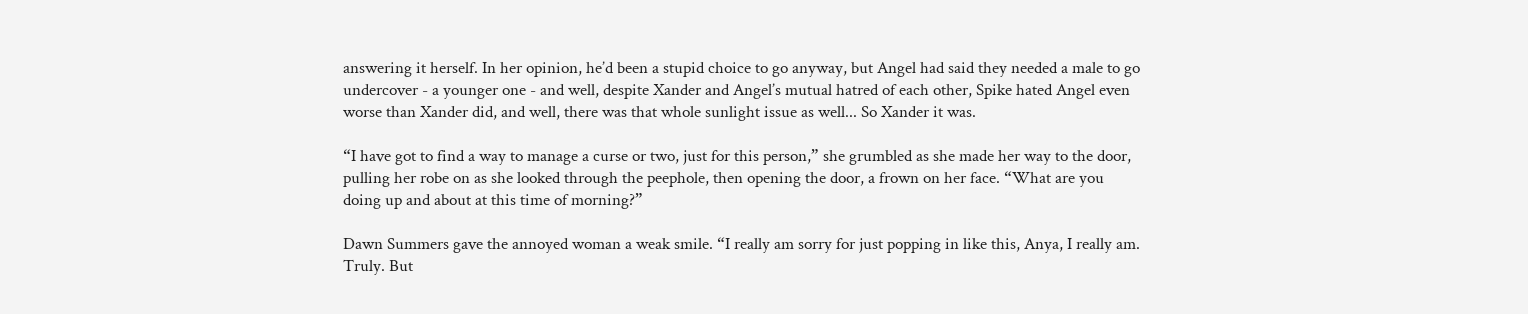answering it herself. In her opinion, he’d been a stupid choice to go anyway, but Angel had said they needed a male to go undercover - a younger one - and well, despite Xander and Angel’s mutual hatred of each other, Spike hated Angel even worse than Xander did, and well, there was that whole sunlight issue as well... So Xander it was.

“I have got to find a way to manage a curse or two, just for this person,” she grumbled as she made her way to the door, pulling her robe on as she looked through the peephole, then opening the door, a frown on her face. “What are you doing up and about at this time of morning?”

Dawn Summers gave the annoyed woman a weak smile. “I really am sorry for just popping in like this, Anya, I really am. Truly. But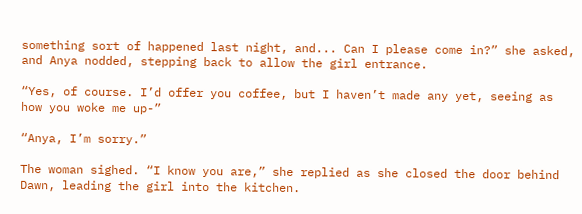something sort of happened last night, and... Can I please come in?” she asked, and Anya nodded, stepping back to allow the girl entrance.

“Yes, of course. I’d offer you coffee, but I haven’t made any yet, seeing as how you woke me up-”

“Anya, I’m sorry.”

The woman sighed. “I know you are,” she replied as she closed the door behind Dawn, leading the girl into the kitchen.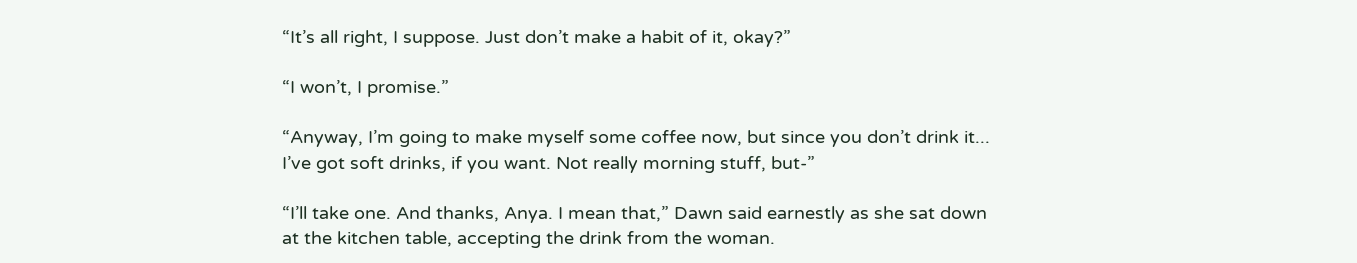“It’s all right, I suppose. Just don’t make a habit of it, okay?”

“I won’t, I promise.”

“Anyway, I’m going to make myself some coffee now, but since you don’t drink it... I’ve got soft drinks, if you want. Not really morning stuff, but-”

“I’ll take one. And thanks, Anya. I mean that,” Dawn said earnestly as she sat down at the kitchen table, accepting the drink from the woman.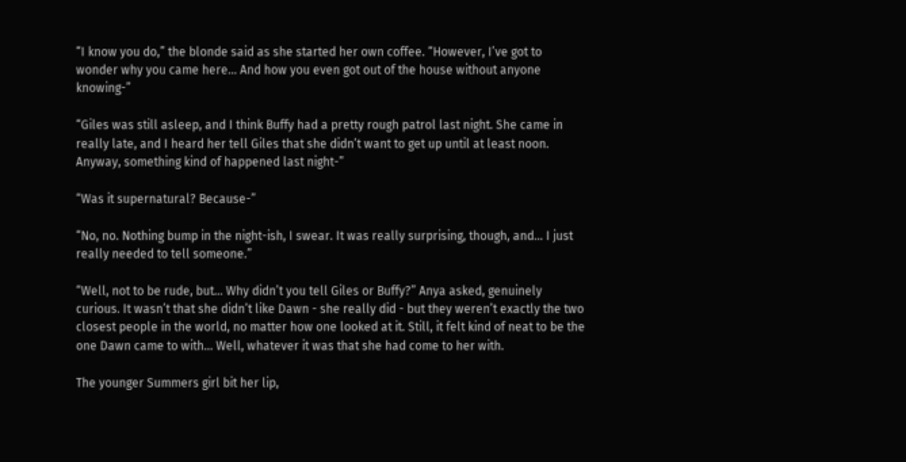“I know you do,” the blonde said as she started her own coffee. “However, I’ve got to wonder why you came here... And how you even got out of the house without anyone knowing-”

“Giles was still asleep, and I think Buffy had a pretty rough patrol last night. She came in really late, and I heard her tell Giles that she didn’t want to get up until at least noon. Anyway, something kind of happened last night-”

“Was it supernatural? Because-”

“No, no. Nothing bump in the night-ish, I swear. It was really surprising, though, and... I just really needed to tell someone.”

“Well, not to be rude, but... Why didn’t you tell Giles or Buffy?” Anya asked, genuinely curious. It wasn’t that she didn’t like Dawn - she really did - but they weren’t exactly the two closest people in the world, no matter how one looked at it. Still, it felt kind of neat to be the one Dawn came to with... Well, whatever it was that she had come to her with.

The younger Summers girl bit her lip,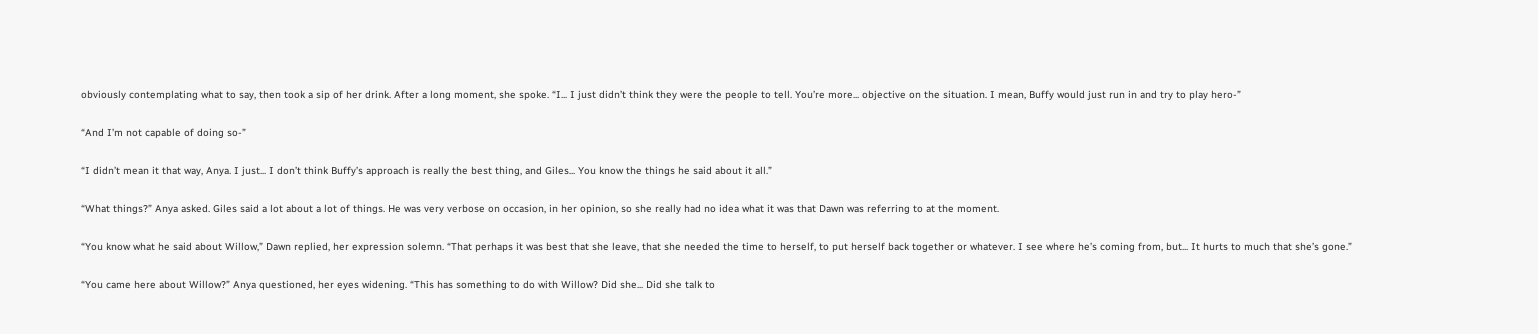obviously contemplating what to say, then took a sip of her drink. After a long moment, she spoke. “I... I just didn’t think they were the people to tell. You’re more... objective on the situation. I mean, Buffy would just run in and try to play hero-”

“And I’m not capable of doing so-”

“I didn’t mean it that way, Anya. I just... I don’t think Buffy’s approach is really the best thing, and Giles... You know the things he said about it all.”

“What things?” Anya asked. Giles said a lot about a lot of things. He was very verbose on occasion, in her opinion, so she really had no idea what it was that Dawn was referring to at the moment.

“You know what he said about Willow,” Dawn replied, her expression solemn. “That perhaps it was best that she leave, that she needed the time to herself, to put herself back together or whatever. I see where he’s coming from, but... It hurts to much that she’s gone.”

“You came here about Willow?” Anya questioned, her eyes widening. “This has something to do with Willow? Did she... Did she talk to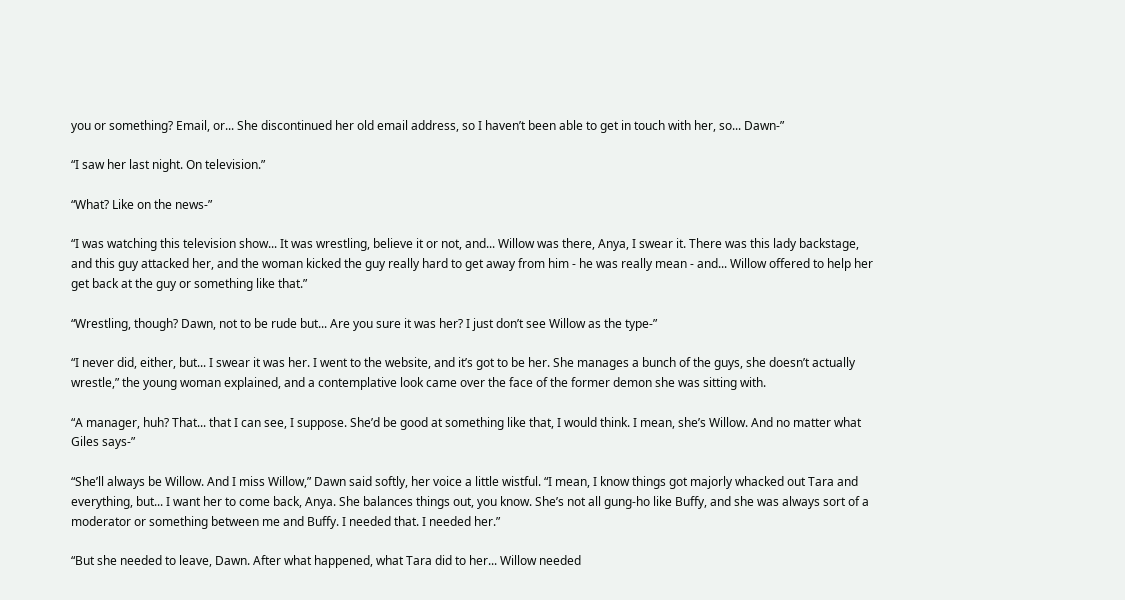you or something? Email, or... She discontinued her old email address, so I haven’t been able to get in touch with her, so... Dawn-”

“I saw her last night. On television.”

“What? Like on the news-”

“I was watching this television show... It was wrestling, believe it or not, and... Willow was there, Anya, I swear it. There was this lady backstage, and this guy attacked her, and the woman kicked the guy really hard to get away from him - he was really mean - and... Willow offered to help her get back at the guy or something like that.”

“Wrestling, though? Dawn, not to be rude but... Are you sure it was her? I just don’t see Willow as the type-”

“I never did, either, but... I swear it was her. I went to the website, and it’s got to be her. She manages a bunch of the guys, she doesn’t actually wrestle,” the young woman explained, and a contemplative look came over the face of the former demon she was sitting with.

“A manager, huh? That... that I can see, I suppose. She’d be good at something like that, I would think. I mean, she’s Willow. And no matter what Giles says-”

“She’ll always be Willow. And I miss Willow,” Dawn said softly, her voice a little wistful. “I mean, I know things got majorly whacked out Tara and everything, but... I want her to come back, Anya. She balances things out, you know. She’s not all gung-ho like Buffy, and she was always sort of a moderator or something between me and Buffy. I needed that. I needed her.”

“But she needed to leave, Dawn. After what happened, what Tara did to her... Willow needed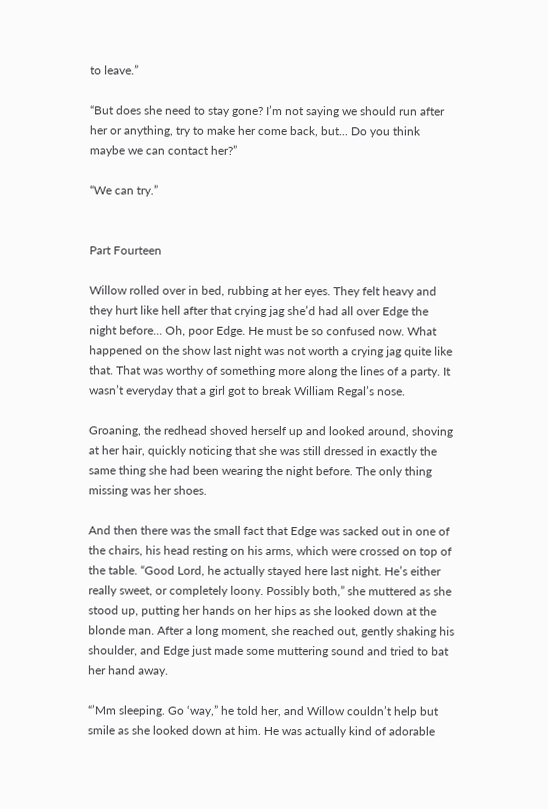to leave.”

“But does she need to stay gone? I’m not saying we should run after her or anything, try to make her come back, but... Do you think maybe we can contact her?”

“We can try.”


Part Fourteen

Willow rolled over in bed, rubbing at her eyes. They felt heavy and they hurt like hell after that crying jag she’d had all over Edge the night before... Oh, poor Edge. He must be so confused now. What happened on the show last night was not worth a crying jag quite like that. That was worthy of something more along the lines of a party. It wasn’t everyday that a girl got to break William Regal’s nose.

Groaning, the redhead shoved herself up and looked around, shoving at her hair, quickly noticing that she was still dressed in exactly the same thing she had been wearing the night before. The only thing missing was her shoes.

And then there was the small fact that Edge was sacked out in one of the chairs, his head resting on his arms, which were crossed on top of the table. “Good Lord, he actually stayed here last night. He’s either really sweet, or completely loony. Possibly both,” she muttered as she stood up, putting her hands on her hips as she looked down at the blonde man. After a long moment, she reached out, gently shaking his shoulder, and Edge just made some muttering sound and tried to bat her hand away.

“’Mm sleeping. Go ‘way,” he told her, and Willow couldn’t help but smile as she looked down at him. He was actually kind of adorable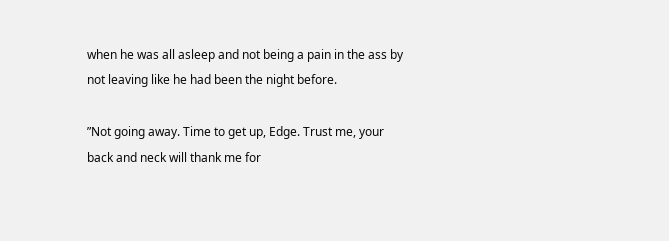when he was all asleep and not being a pain in the ass by not leaving like he had been the night before.

”Not going away. Time to get up, Edge. Trust me, your back and neck will thank me for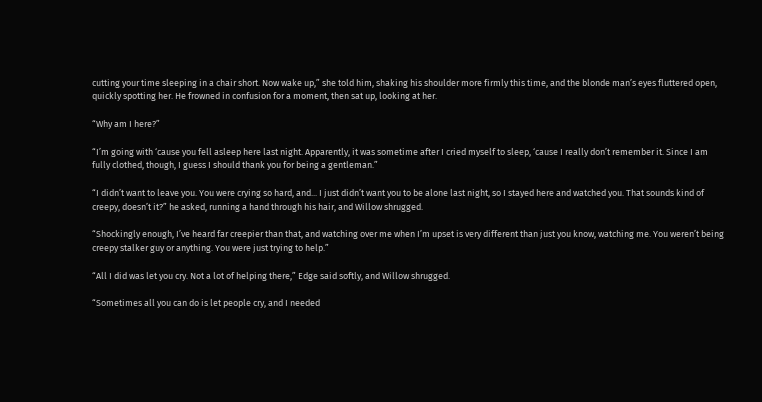cutting your time sleeping in a chair short. Now wake up,” she told him, shaking his shoulder more firmly this time, and the blonde man’s eyes fluttered open, quickly spotting her. He frowned in confusion for a moment, then sat up, looking at her.

“Why am I here?”

“I’m going with ‘cause you fell asleep here last night. Apparently, it was sometime after I cried myself to sleep, ‘cause I really don’t remember it. Since I am fully clothed, though, I guess I should thank you for being a gentleman.”

“I didn’t want to leave you. You were crying so hard, and... I just didn’t want you to be alone last night, so I stayed here and watched you. That sounds kind of creepy, doesn’t it?” he asked, running a hand through his hair, and Willow shrugged.

“Shockingly enough, I’ve heard far creepier than that, and watching over me when I’m upset is very different than just you know, watching me. You weren’t being creepy stalker guy or anything. You were just trying to help.”

“All I did was let you cry. Not a lot of helping there,” Edge said softly, and Willow shrugged.

“Sometimes all you can do is let people cry, and I needed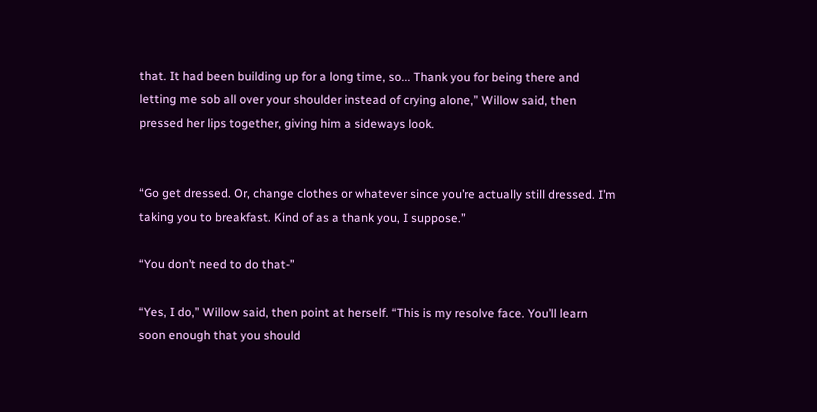that. It had been building up for a long time, so... Thank you for being there and letting me sob all over your shoulder instead of crying alone,” Willow said, then pressed her lips together, giving him a sideways look.


“Go get dressed. Or, change clothes or whatever since you’re actually still dressed. I’m taking you to breakfast. Kind of as a thank you, I suppose.”

“You don’t need to do that-”

“Yes, I do,” Willow said, then point at herself. “This is my resolve face. You’ll learn soon enough that you should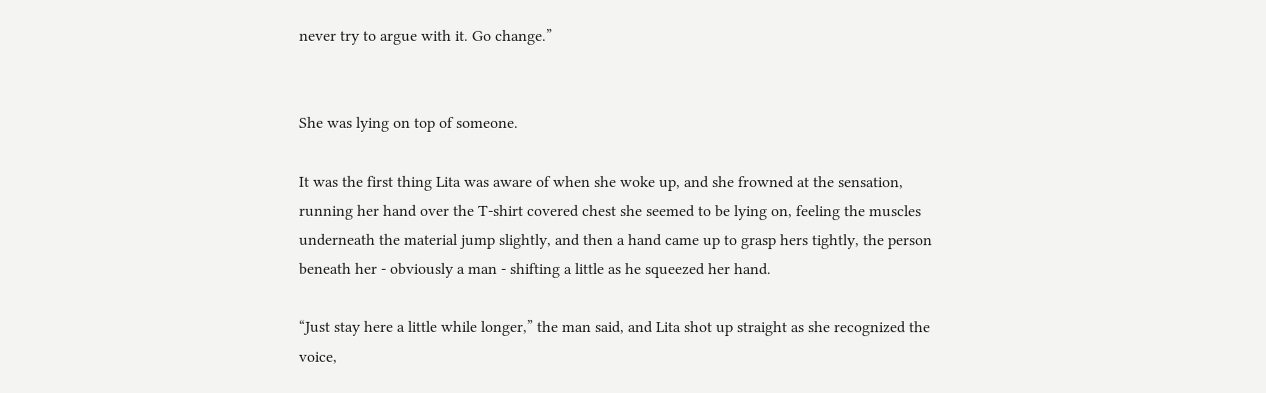never try to argue with it. Go change.”


She was lying on top of someone.

It was the first thing Lita was aware of when she woke up, and she frowned at the sensation, running her hand over the T-shirt covered chest she seemed to be lying on, feeling the muscles underneath the material jump slightly, and then a hand came up to grasp hers tightly, the person beneath her - obviously a man - shifting a little as he squeezed her hand.

“Just stay here a little while longer,” the man said, and Lita shot up straight as she recognized the voice,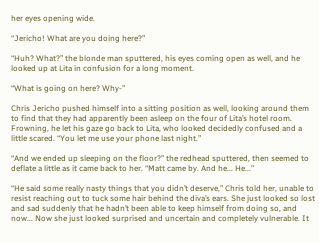her eyes opening wide.

“Jericho! What are you doing here?”

“Huh? What?” the blonde man sputtered, his eyes coming open as well, and he looked up at Lita in confusion for a long moment.

“What is going on here? Why-”

Chris Jericho pushed himself into a sitting position as well, looking around them to find that they had apparently been asleep on the four of Lita’s hotel room. Frowning, he let his gaze go back to Lita, who looked decidedly confused and a little scared. “You let me use your phone last night.”

“And we ended up sleeping on the floor?” the redhead sputtered, then seemed to deflate a little as it came back to her. “Matt came by. And he... He...”

“He said some really nasty things that you didn’t deserve,” Chris told her, unable to resist reaching out to tuck some hair behind the diva’s ears. She just looked so lost and sad suddenly that he hadn’t been able to keep himself from doing so, and now... Now she just looked surprised and uncertain and completely vulnerable. It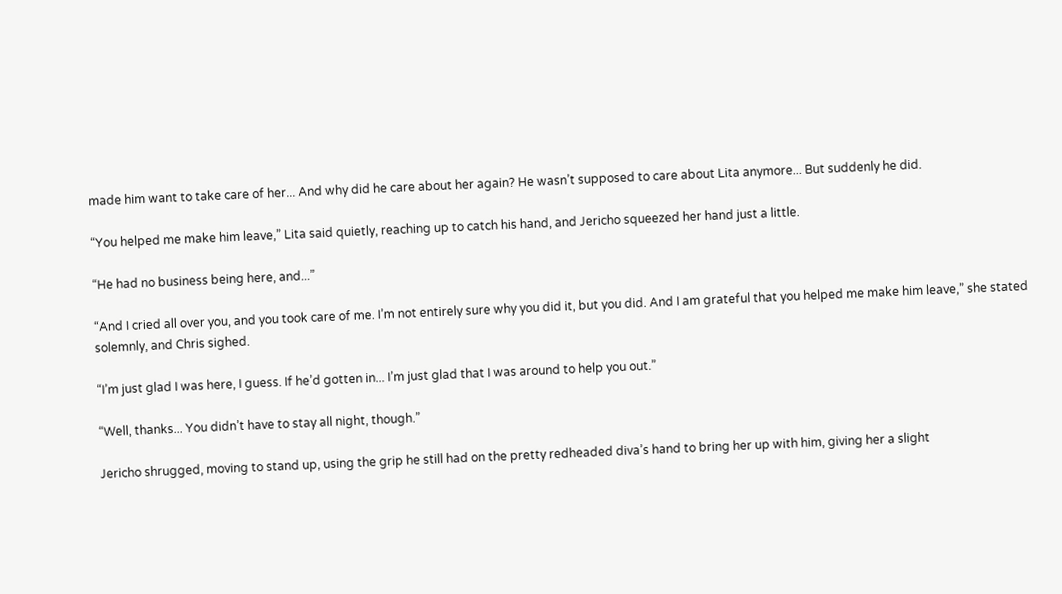made him want to take care of her... And why did he care about her again? He wasn’t supposed to care about Lita anymore... But suddenly he did.

“You helped me make him leave,” Lita said quietly, reaching up to catch his hand, and Jericho squeezed her hand just a little.

“He had no business being here, and...”

“And I cried all over you, and you took care of me. I’m not entirely sure why you did it, but you did. And I am grateful that you helped me make him leave,” she stated solemnly, and Chris sighed.

“I’m just glad I was here, I guess. If he’d gotten in... I’m just glad that I was around to help you out.”

“Well, thanks... You didn’t have to stay all night, though.”

Jericho shrugged, moving to stand up, using the grip he still had on the pretty redheaded diva’s hand to bring her up with him, giving her a slight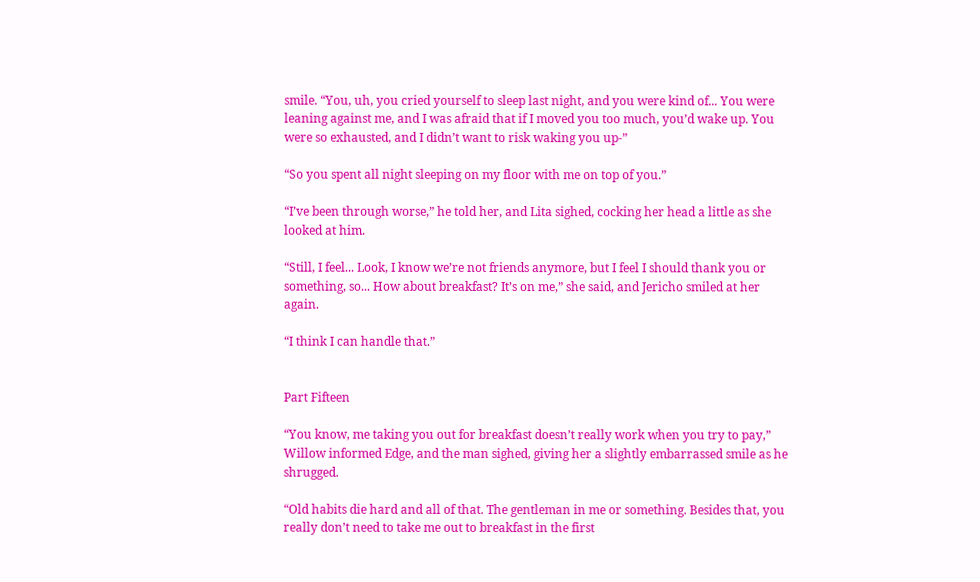smile. “You, uh, you cried yourself to sleep last night, and you were kind of... You were leaning against me, and I was afraid that if I moved you too much, you’d wake up. You were so exhausted, and I didn’t want to risk waking you up-”

“So you spent all night sleeping on my floor with me on top of you.”

“I’ve been through worse,” he told her, and Lita sighed, cocking her head a little as she looked at him.

“Still, I feel... Look, I know we’re not friends anymore, but I feel I should thank you or something, so... How about breakfast? It’s on me,” she said, and Jericho smiled at her again.

“I think I can handle that.”


Part Fifteen

“You know, me taking you out for breakfast doesn’t really work when you try to pay,” Willow informed Edge, and the man sighed, giving her a slightly embarrassed smile as he shrugged.

“Old habits die hard and all of that. The gentleman in me or something. Besides that, you really don’t need to take me out to breakfast in the first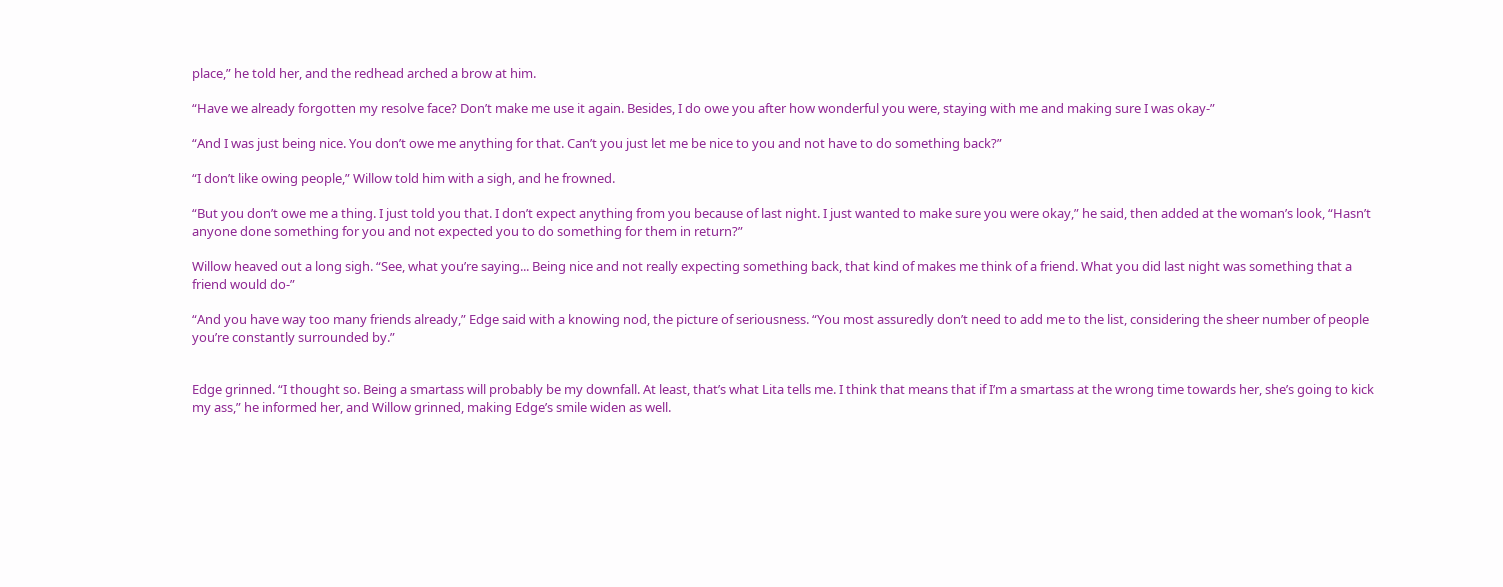place,” he told her, and the redhead arched a brow at him.

“Have we already forgotten my resolve face? Don’t make me use it again. Besides, I do owe you after how wonderful you were, staying with me and making sure I was okay-”

“And I was just being nice. You don’t owe me anything for that. Can’t you just let me be nice to you and not have to do something back?”

“I don’t like owing people,” Willow told him with a sigh, and he frowned.

“But you don’t owe me a thing. I just told you that. I don’t expect anything from you because of last night. I just wanted to make sure you were okay,” he said, then added at the woman’s look, “Hasn’t anyone done something for you and not expected you to do something for them in return?”

Willow heaved out a long sigh. “See, what you’re saying... Being nice and not really expecting something back, that kind of makes me think of a friend. What you did last night was something that a friend would do-”

“And you have way too many friends already,” Edge said with a knowing nod, the picture of seriousness. “You most assuredly don’t need to add me to the list, considering the sheer number of people you’re constantly surrounded by.”


Edge grinned. “I thought so. Being a smartass will probably be my downfall. At least, that’s what Lita tells me. I think that means that if I’m a smartass at the wrong time towards her, she’s going to kick my ass,” he informed her, and Willow grinned, making Edge’s smile widen as well.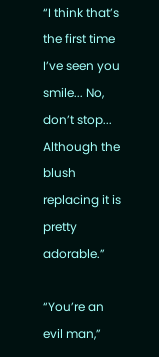“I think that’s the first time I’ve seen you smile... No, don’t stop... Although the blush replacing it is pretty adorable.”

“You’re an evil man,”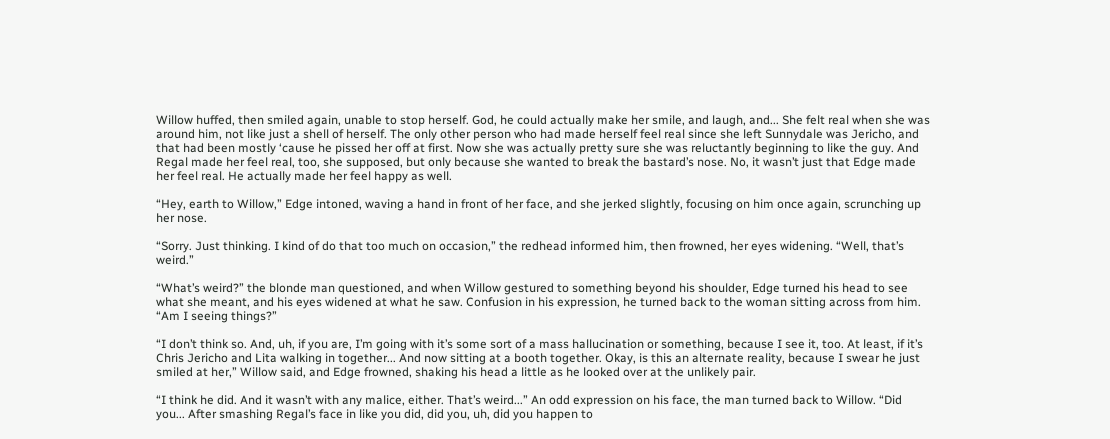Willow huffed, then smiled again, unable to stop herself. God, he could actually make her smile, and laugh, and... She felt real when she was around him, not like just a shell of herself. The only other person who had made herself feel real since she left Sunnydale was Jericho, and that had been mostly ‘cause he pissed her off at first. Now she was actually pretty sure she was reluctantly beginning to like the guy. And Regal made her feel real, too, she supposed, but only because she wanted to break the bastard’s nose. No, it wasn’t just that Edge made her feel real. He actually made her feel happy as well.

“Hey, earth to Willow,” Edge intoned, waving a hand in front of her face, and she jerked slightly, focusing on him once again, scrunching up her nose.

“Sorry. Just thinking. I kind of do that too much on occasion,” the redhead informed him, then frowned, her eyes widening. “Well, that’s weird.”

“What’s weird?” the blonde man questioned, and when Willow gestured to something beyond his shoulder, Edge turned his head to see what she meant, and his eyes widened at what he saw. Confusion in his expression, he turned back to the woman sitting across from him. “Am I seeing things?”

“I don’t think so. And, uh, if you are, I’m going with it’s some sort of a mass hallucination or something, because I see it, too. At least, if it’s Chris Jericho and Lita walking in together... And now sitting at a booth together. Okay, is this an alternate reality, because I swear he just smiled at her,” Willow said, and Edge frowned, shaking his head a little as he looked over at the unlikely pair.

“I think he did. And it wasn’t with any malice, either. That’s weird...” An odd expression on his face, the man turned back to Willow. “Did you... After smashing Regal’s face in like you did, did you, uh, did you happen to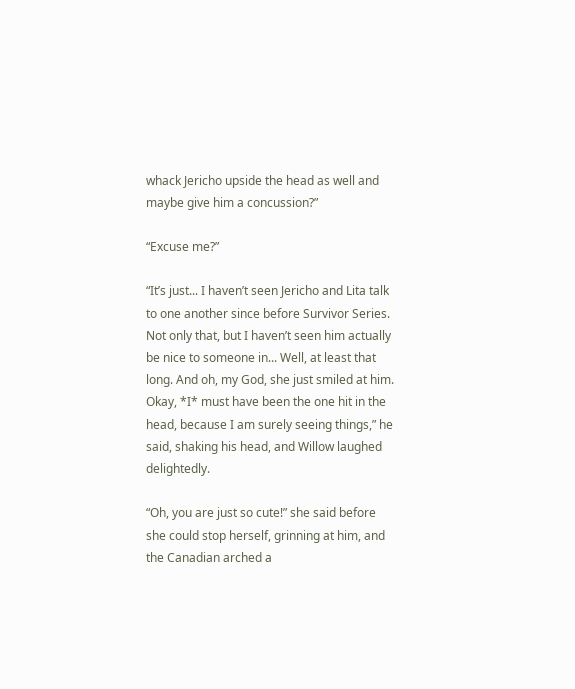whack Jericho upside the head as well and maybe give him a concussion?”

“Excuse me?”

“It’s just... I haven’t seen Jericho and Lita talk to one another since before Survivor Series. Not only that, but I haven’t seen him actually be nice to someone in... Well, at least that long. And oh, my God, she just smiled at him. Okay, *I* must have been the one hit in the head, because I am surely seeing things,” he said, shaking his head, and Willow laughed delightedly.

“Oh, you are just so cute!” she said before she could stop herself, grinning at him, and the Canadian arched a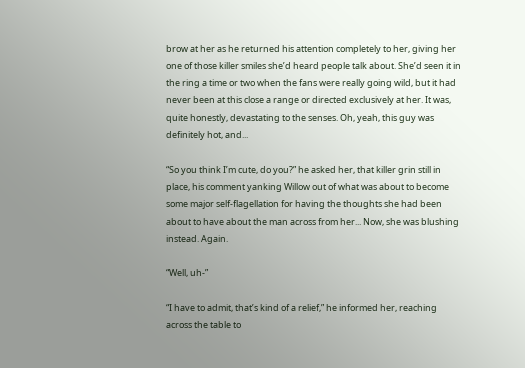brow at her as he returned his attention completely to her, giving her one of those killer smiles she’d heard people talk about. She’d seen it in the ring a time or two when the fans were really going wild, but it had never been at this close a range or directed exclusively at her. It was, quite honestly, devastating to the senses. Oh, yeah, this guy was definitely hot, and...

“So you think I’m cute, do you?” he asked her, that killer grin still in place, his comment yanking Willow out of what was about to become some major self-flagellation for having the thoughts she had been about to have about the man across from her... Now, she was blushing instead. Again.

“Well, uh-”

“I have to admit, that’s kind of a relief,” he informed her, reaching across the table to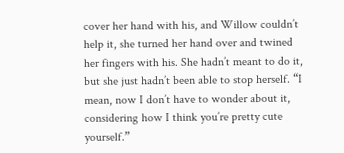cover her hand with his, and Willow couldn’t help it, she turned her hand over and twined her fingers with his. She hadn’t meant to do it, but she just hadn’t been able to stop herself. “I mean, now I don’t have to wonder about it, considering how I think you’re pretty cute yourself.”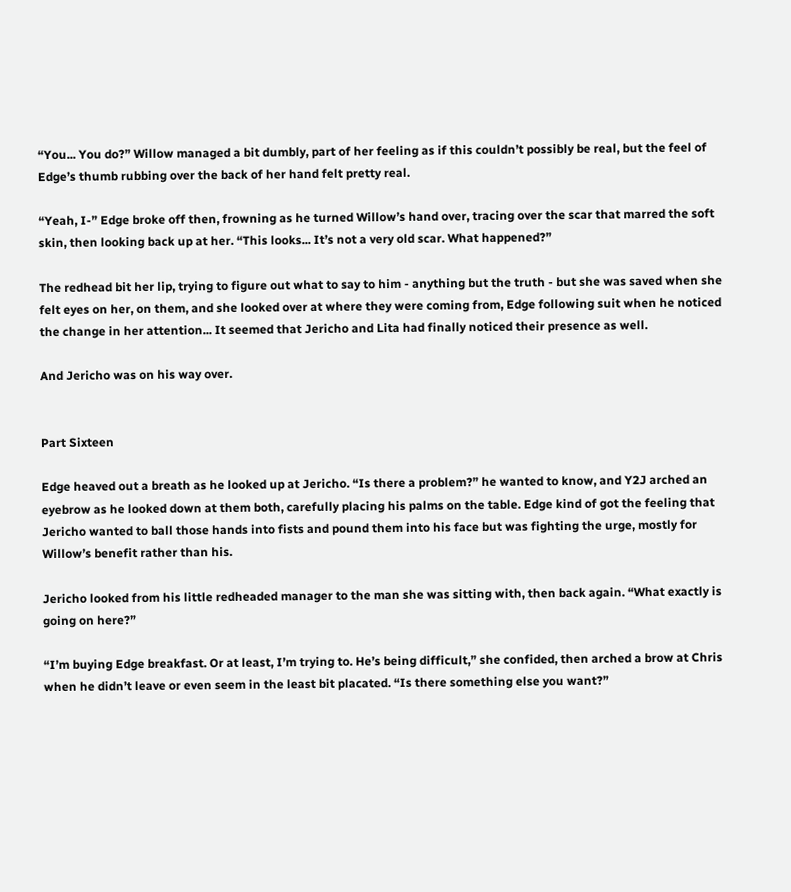“You... You do?” Willow managed a bit dumbly, part of her feeling as if this couldn’t possibly be real, but the feel of Edge’s thumb rubbing over the back of her hand felt pretty real.

“Yeah, I-” Edge broke off then, frowning as he turned Willow’s hand over, tracing over the scar that marred the soft skin, then looking back up at her. “This looks... It’s not a very old scar. What happened?”

The redhead bit her lip, trying to figure out what to say to him - anything but the truth - but she was saved when she felt eyes on her, on them, and she looked over at where they were coming from, Edge following suit when he noticed the change in her attention... It seemed that Jericho and Lita had finally noticed their presence as well.

And Jericho was on his way over.


Part Sixteen

Edge heaved out a breath as he looked up at Jericho. “Is there a problem?” he wanted to know, and Y2J arched an eyebrow as he looked down at them both, carefully placing his palms on the table. Edge kind of got the feeling that Jericho wanted to ball those hands into fists and pound them into his face but was fighting the urge, mostly for Willow’s benefit rather than his.

Jericho looked from his little redheaded manager to the man she was sitting with, then back again. “What exactly is going on here?”

“I’m buying Edge breakfast. Or at least, I’m trying to. He’s being difficult,” she confided, then arched a brow at Chris when he didn’t leave or even seem in the least bit placated. “Is there something else you want?”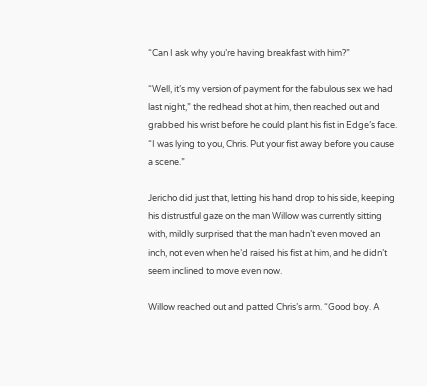“Can I ask why you’re having breakfast with him?”

“Well, it’s my version of payment for the fabulous sex we had last night,” the redhead shot at him, then reached out and grabbed his wrist before he could plant his fist in Edge’s face. “I was lying to you, Chris. Put your fist away before you cause a scene.”

Jericho did just that, letting his hand drop to his side, keeping his distrustful gaze on the man Willow was currently sitting with, mildly surprised that the man hadn’t even moved an inch, not even when he’d raised his fist at him, and he didn’t seem inclined to move even now.

Willow reached out and patted Chris’s arm. “Good boy. A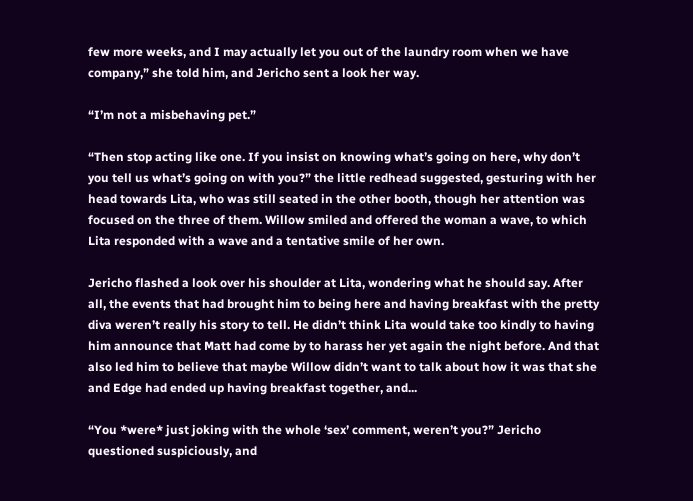few more weeks, and I may actually let you out of the laundry room when we have company,” she told him, and Jericho sent a look her way.

“I’m not a misbehaving pet.”

“Then stop acting like one. If you insist on knowing what’s going on here, why don’t you tell us what’s going on with you?” the little redhead suggested, gesturing with her head towards Lita, who was still seated in the other booth, though her attention was focused on the three of them. Willow smiled and offered the woman a wave, to which Lita responded with a wave and a tentative smile of her own.

Jericho flashed a look over his shoulder at Lita, wondering what he should say. After all, the events that had brought him to being here and having breakfast with the pretty diva weren’t really his story to tell. He didn’t think Lita would take too kindly to having him announce that Matt had come by to harass her yet again the night before. And that also led him to believe that maybe Willow didn’t want to talk about how it was that she and Edge had ended up having breakfast together, and...

“You *were* just joking with the whole ‘sex’ comment, weren’t you?” Jericho questioned suspiciously, and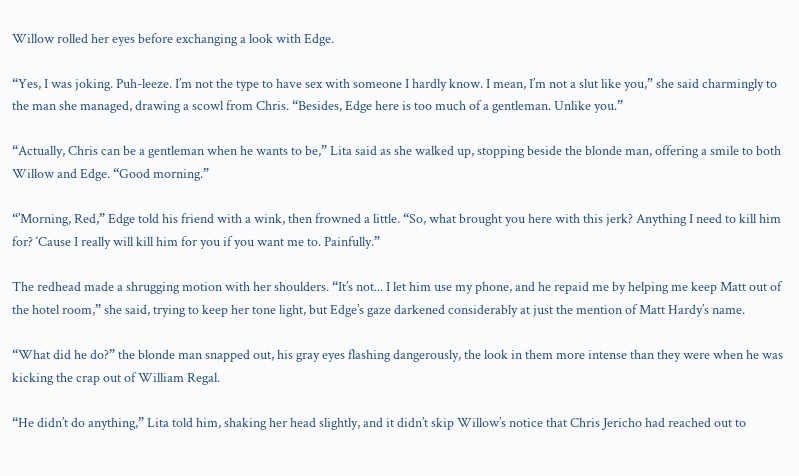Willow rolled her eyes before exchanging a look with Edge.

“Yes, I was joking. Puh-leeze. I’m not the type to have sex with someone I hardly know. I mean, I’m not a slut like you,” she said charmingly to the man she managed, drawing a scowl from Chris. “Besides, Edge here is too much of a gentleman. Unlike you.”

“Actually, Chris can be a gentleman when he wants to be,” Lita said as she walked up, stopping beside the blonde man, offering a smile to both Willow and Edge. “Good morning.”

“’Morning, Red,” Edge told his friend with a wink, then frowned a little. “So, what brought you here with this jerk? Anything I need to kill him for? ‘Cause I really will kill him for you if you want me to. Painfully.”

The redhead made a shrugging motion with her shoulders. “It’s not... I let him use my phone, and he repaid me by helping me keep Matt out of the hotel room,” she said, trying to keep her tone light, but Edge’s gaze darkened considerably at just the mention of Matt Hardy’s name.

“What did he do?” the blonde man snapped out, his gray eyes flashing dangerously, the look in them more intense than they were when he was kicking the crap out of William Regal.

“He didn’t do anything,” Lita told him, shaking her head slightly, and it didn’t skip Willow’s notice that Chris Jericho had reached out to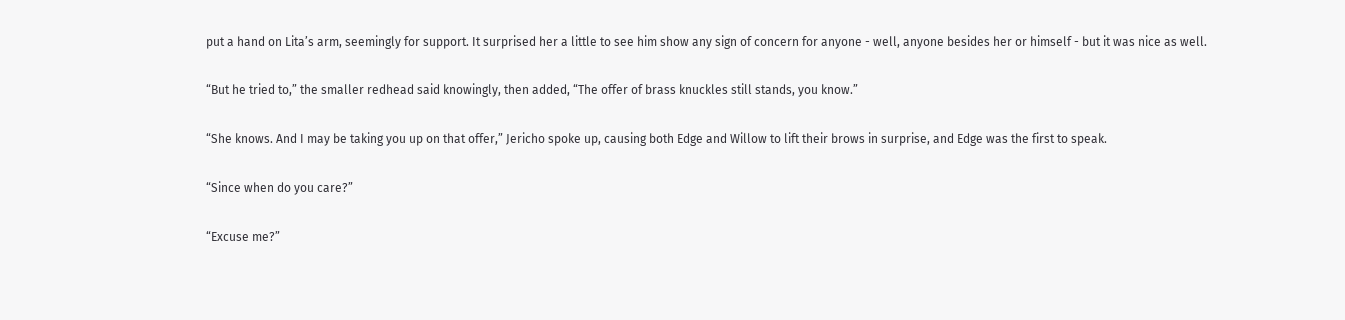put a hand on Lita’s arm, seemingly for support. It surprised her a little to see him show any sign of concern for anyone - well, anyone besides her or himself - but it was nice as well.

“But he tried to,” the smaller redhead said knowingly, then added, “The offer of brass knuckles still stands, you know.”

“She knows. And I may be taking you up on that offer,” Jericho spoke up, causing both Edge and Willow to lift their brows in surprise, and Edge was the first to speak.

“Since when do you care?”

“Excuse me?”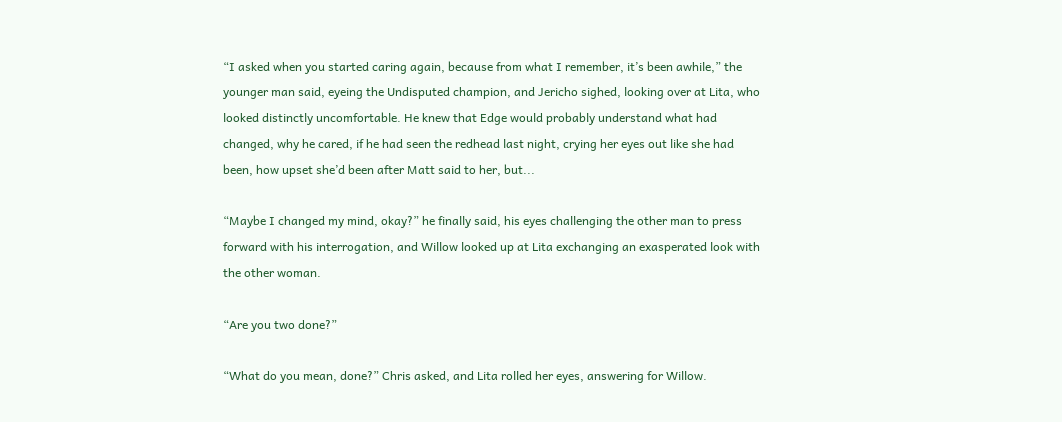“I asked when you started caring again, because from what I remember, it’s been awhile,” the younger man said, eyeing the Undisputed champion, and Jericho sighed, looking over at Lita, who looked distinctly uncomfortable. He knew that Edge would probably understand what had changed, why he cared, if he had seen the redhead last night, crying her eyes out like she had been, how upset she’d been after Matt said to her, but...

“Maybe I changed my mind, okay?” he finally said, his eyes challenging the other man to press forward with his interrogation, and Willow looked up at Lita exchanging an exasperated look with the other woman.

“Are you two done?”

“What do you mean, done?” Chris asked, and Lita rolled her eyes, answering for Willow.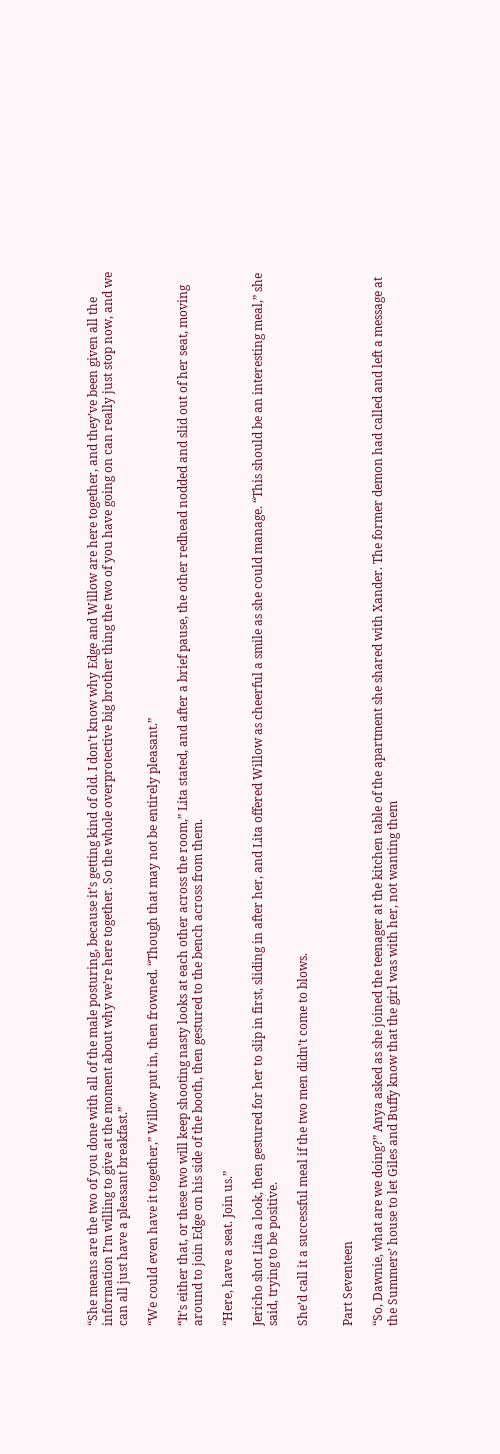“She means are the two of you done with all of the male posturing, because it’s getting kind of old. I don’t know why Edge and Willow are here together, and they’ve been given all the information I’m willing to give at the moment about why we’re here together. So the whole overprotective big brother thing the two of you have going on can really just stop now, and we can all just have a pleasant breakfast.”

“We could even have it together,” Willow put in, then frowned. “Though that may not be entirely pleasant.”

“It’s either that, or these two will keep shooting nasty looks at each other across the room,” Lita stated, and after a brief pause, the other redhead nodded and slid out of her seat, moving around to join Edge on his side of the booth, then gestured to the bench across from them.

“Here, have a seat. Join us.”

Jericho shot Lita a look, then gestured for her to slip in first, sliding in after her, and Lita offered Willow as cheerful a smile as she could manage. “This should be an interesting meal,” she said, trying to be positive.

She’d call it a successful meal if the two men didn’t come to blows.


Part Seventeen

“So, Dawnie, what are we doing?” Anya asked as she joined the teenager at the kitchen table of the apartment she shared with Xander. The former demon had called and left a message at the Summers’ house to let Giles and Buffy know that the girl was with her, not wanting them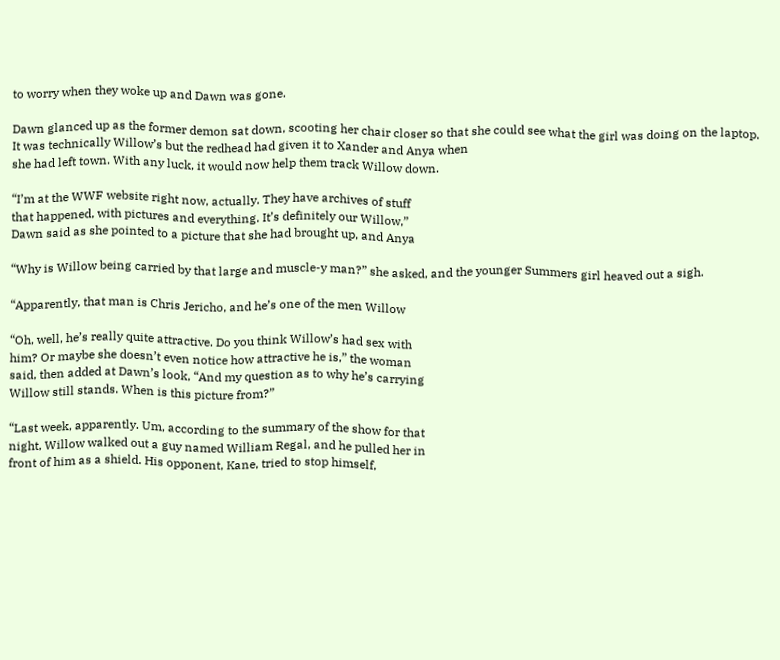to worry when they woke up and Dawn was gone.

Dawn glanced up as the former demon sat down, scooting her chair closer so that she could see what the girl was doing on the laptop. It was technically Willow’s but the redhead had given it to Xander and Anya when
she had left town. With any luck, it would now help them track Willow down.

“I’m at the WWF website right now, actually. They have archives of stuff
that happened, with pictures and everything. It’s definitely our Willow,”
Dawn said as she pointed to a picture that she had brought up, and Anya

“Why is Willow being carried by that large and muscle-y man?” she asked, and the younger Summers girl heaved out a sigh.

“Apparently, that man is Chris Jericho, and he’s one of the men Willow

“Oh, well, he’s really quite attractive. Do you think Willow’s had sex with
him? Or maybe she doesn’t even notice how attractive he is,” the woman
said, then added at Dawn’s look, “And my question as to why he’s carrying
Willow still stands. When is this picture from?”

“Last week, apparently. Um, according to the summary of the show for that
night, Willow walked out a guy named William Regal, and he pulled her in
front of him as a shield. His opponent, Kane, tried to stop himself,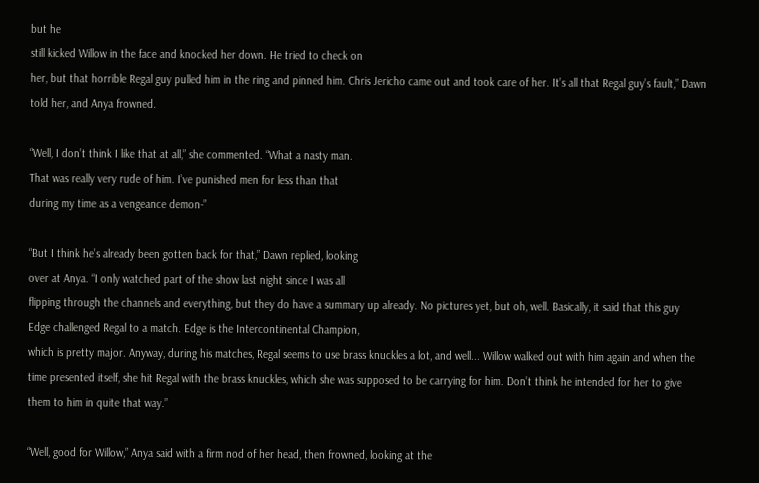but he
still kicked Willow in the face and knocked her down. He tried to check on
her, but that horrible Regal guy pulled him in the ring and pinned him. Chris Jericho came out and took care of her. It’s all that Regal guy’s fault,” Dawn told her, and Anya frowned.

“Well, I don’t think I like that at all,” she commented. “What a nasty man.
That was really very rude of him. I’ve punished men for less than that
during my time as a vengeance demon-”

“But I think he’s already been gotten back for that,” Dawn replied, looking
over at Anya. “I only watched part of the show last night since I was all
flipping through the channels and everything, but they do have a summary up already. No pictures yet, but oh, well. Basically, it said that this guy
Edge challenged Regal to a match. Edge is the Intercontinental Champion,
which is pretty major. Anyway, during his matches, Regal seems to use brass knuckles a lot, and well... Willow walked out with him again and when the time presented itself, she hit Regal with the brass knuckles, which she was supposed to be carrying for him. Don’t think he intended for her to give
them to him in quite that way.”

“Well, good for Willow,” Anya said with a firm nod of her head, then frowned, looking at the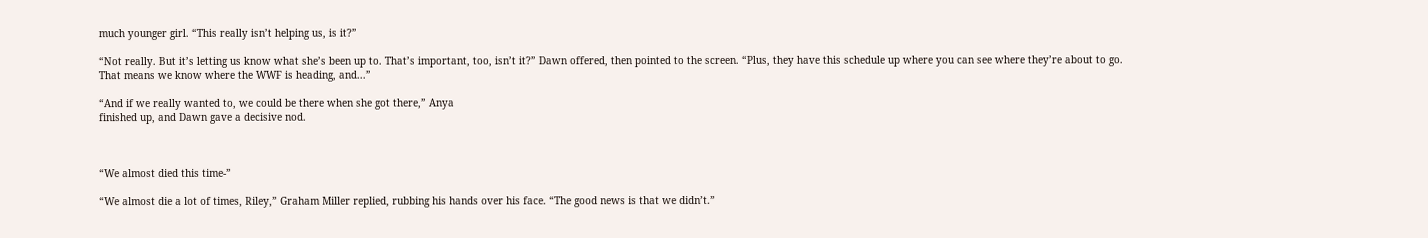much younger girl. “This really isn’t helping us, is it?”

“Not really. But it’s letting us know what she’s been up to. That’s important, too, isn’t it?” Dawn offered, then pointed to the screen. “Plus, they have this schedule up where you can see where they’re about to go. That means we know where the WWF is heading, and...”

“And if we really wanted to, we could be there when she got there,” Anya
finished up, and Dawn gave a decisive nod.



“We almost died this time-”

“We almost die a lot of times, Riley,” Graham Miller replied, rubbing his hands over his face. “The good news is that we didn’t.”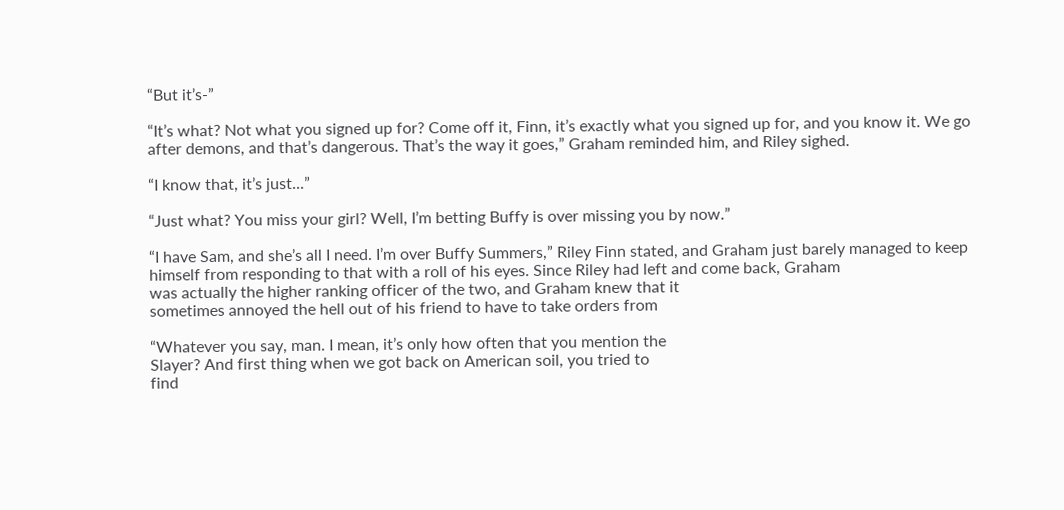“But it’s-”

“It’s what? Not what you signed up for? Come off it, Finn, it’s exactly what you signed up for, and you know it. We go after demons, and that’s dangerous. That’s the way it goes,” Graham reminded him, and Riley sighed.

“I know that, it’s just...”

“Just what? You miss your girl? Well, I’m betting Buffy is over missing you by now.”

“I have Sam, and she’s all I need. I’m over Buffy Summers,” Riley Finn stated, and Graham just barely managed to keep himself from responding to that with a roll of his eyes. Since Riley had left and come back, Graham
was actually the higher ranking officer of the two, and Graham knew that it
sometimes annoyed the hell out of his friend to have to take orders from

“Whatever you say, man. I mean, it’s only how often that you mention the
Slayer? And first thing when we got back on American soil, you tried to
find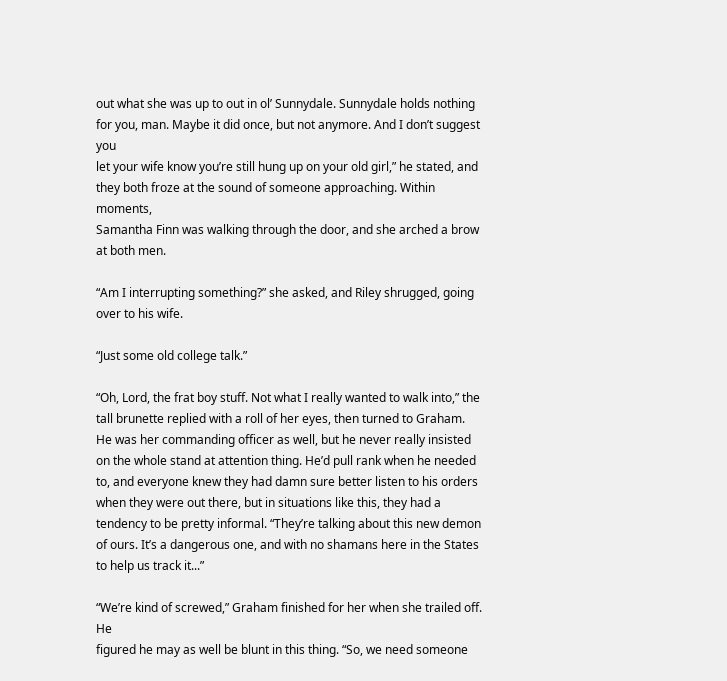out what she was up to out in ol’ Sunnydale. Sunnydale holds nothing
for you, man. Maybe it did once, but not anymore. And I don’t suggest you
let your wife know you’re still hung up on your old girl,” he stated, and
they both froze at the sound of someone approaching. Within moments,
Samantha Finn was walking through the door, and she arched a brow at both men.

“Am I interrupting something?” she asked, and Riley shrugged, going over to his wife.

“Just some old college talk.”

“Oh, Lord, the frat boy stuff. Not what I really wanted to walk into,” the tall brunette replied with a roll of her eyes, then turned to Graham. He was her commanding officer as well, but he never really insisted on the whole stand at attention thing. He’d pull rank when he needed to, and everyone knew they had damn sure better listen to his orders when they were out there, but in situations like this, they had a tendency to be pretty informal. “They’re talking about this new demon of ours. It’s a dangerous one, and with no shamans here in the States to help us track it...”

“We’re kind of screwed,” Graham finished for her when she trailed off. He
figured he may as well be blunt in this thing. “So, we need someone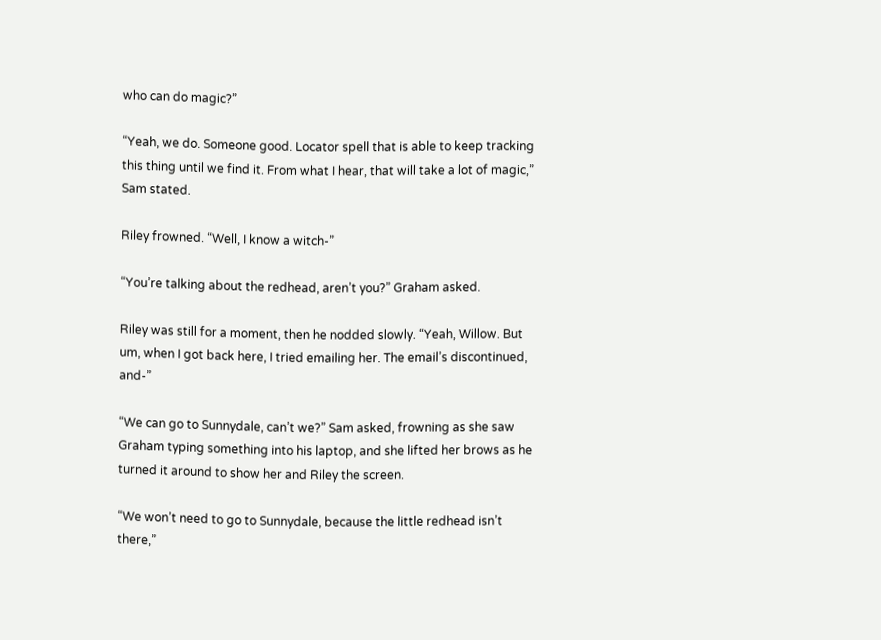who can do magic?”

“Yeah, we do. Someone good. Locator spell that is able to keep tracking
this thing until we find it. From what I hear, that will take a lot of magic,” Sam stated.

Riley frowned. “Well, I know a witch-”

“You’re talking about the redhead, aren’t you?” Graham asked.

Riley was still for a moment, then he nodded slowly. “Yeah, Willow. But um, when I got back here, I tried emailing her. The email’s discontinued, and-”

“We can go to Sunnydale, can’t we?” Sam asked, frowning as she saw Graham typing something into his laptop, and she lifted her brows as he turned it around to show her and Riley the screen.

“We won’t need to go to Sunnydale, because the little redhead isn’t there,”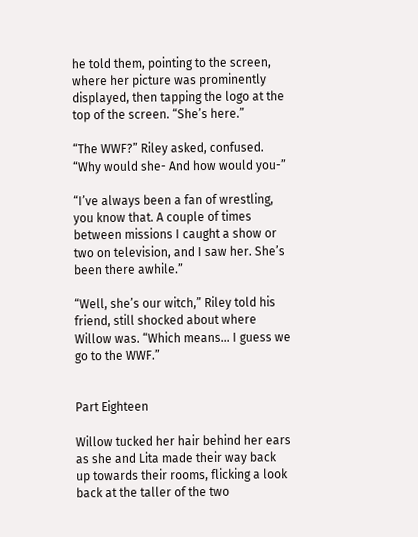he told them, pointing to the screen, where her picture was prominently
displayed, then tapping the logo at the top of the screen. “She’s here.”

“The WWF?” Riley asked, confused. “Why would she- And how would you-”

“I’ve always been a fan of wrestling, you know that. A couple of times
between missions I caught a show or two on television, and I saw her. She’s
been there awhile.”

“Well, she’s our witch,” Riley told his friend, still shocked about where
Willow was. “Which means... I guess we go to the WWF.”


Part Eighteen

Willow tucked her hair behind her ears as she and Lita made their way back
up towards their rooms, flicking a look back at the taller of the two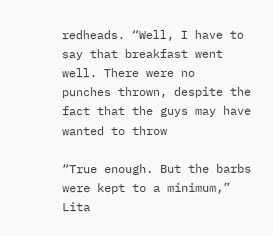redheads. “Well, I have to say that breakfast went well. There were no
punches thrown, despite the fact that the guys may have wanted to throw

“True enough. But the barbs were kept to a minimum,” Lita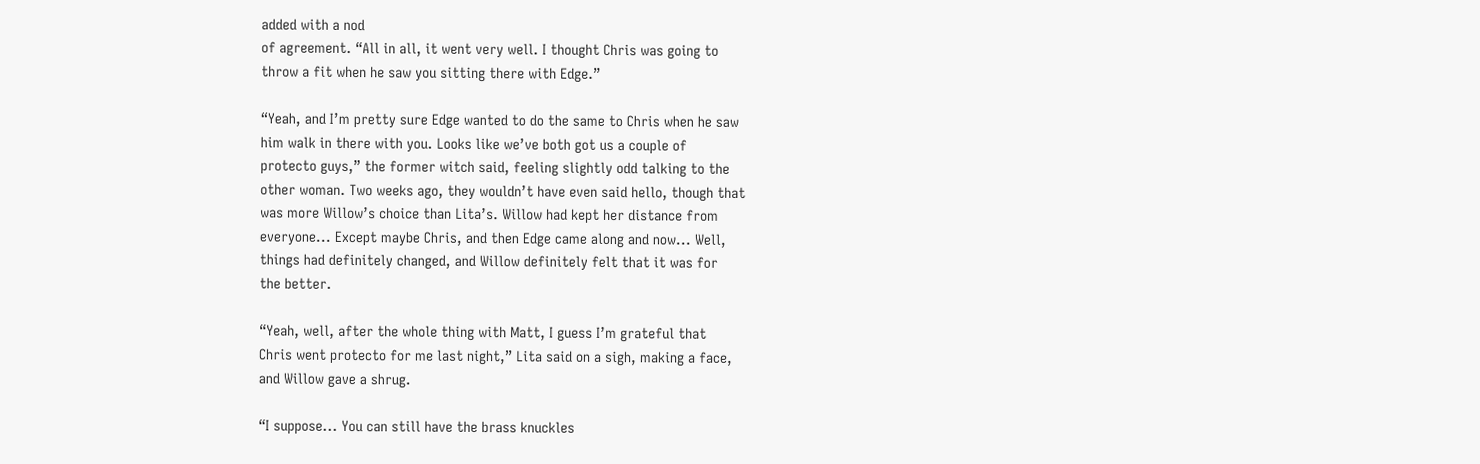added with a nod
of agreement. “All in all, it went very well. I thought Chris was going to
throw a fit when he saw you sitting there with Edge.”

“Yeah, and I’m pretty sure Edge wanted to do the same to Chris when he saw
him walk in there with you. Looks like we’ve both got us a couple of
protecto guys,” the former witch said, feeling slightly odd talking to the
other woman. Two weeks ago, they wouldn’t have even said hello, though that
was more Willow’s choice than Lita’s. Willow had kept her distance from
everyone... Except maybe Chris, and then Edge came along and now... Well,
things had definitely changed, and Willow definitely felt that it was for
the better.

“Yeah, well, after the whole thing with Matt, I guess I’m grateful that
Chris went protecto for me last night,” Lita said on a sigh, making a face,
and Willow gave a shrug.

“I suppose... You can still have the brass knuckles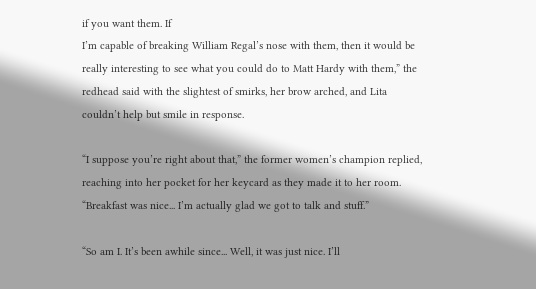if you want them. If
I’m capable of breaking William Regal’s nose with them, then it would be
really interesting to see what you could do to Matt Hardy with them,” the
redhead said with the slightest of smirks, her brow arched, and Lita
couldn’t help but smile in response.

“I suppose you’re right about that,” the former women’s champion replied,
reaching into her pocket for her keycard as they made it to her room.
“Breakfast was nice... I’m actually glad we got to talk and stuff.”

“So am I. It’s been awhile since... Well, it was just nice. I’ll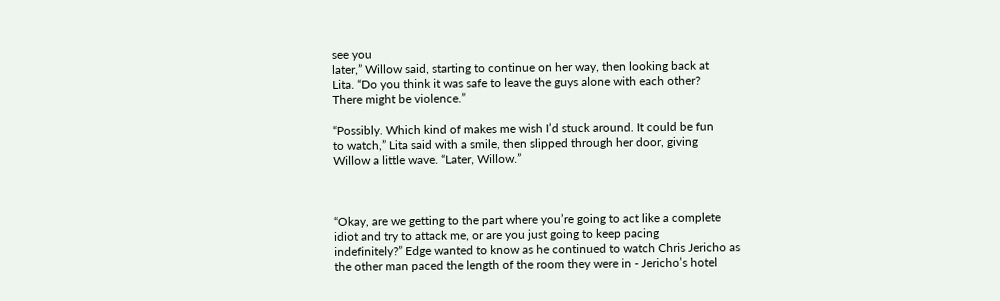see you
later,” Willow said, starting to continue on her way, then looking back at
Lita. “Do you think it was safe to leave the guys alone with each other?
There might be violence.”

“Possibly. Which kind of makes me wish I’d stuck around. It could be fun
to watch,” Lita said with a smile, then slipped through her door, giving
Willow a little wave. “Later, Willow.”



“Okay, are we getting to the part where you’re going to act like a complete
idiot and try to attack me, or are you just going to keep pacing
indefinitely?” Edge wanted to know as he continued to watch Chris Jericho as
the other man paced the length of the room they were in - Jericho’s hotel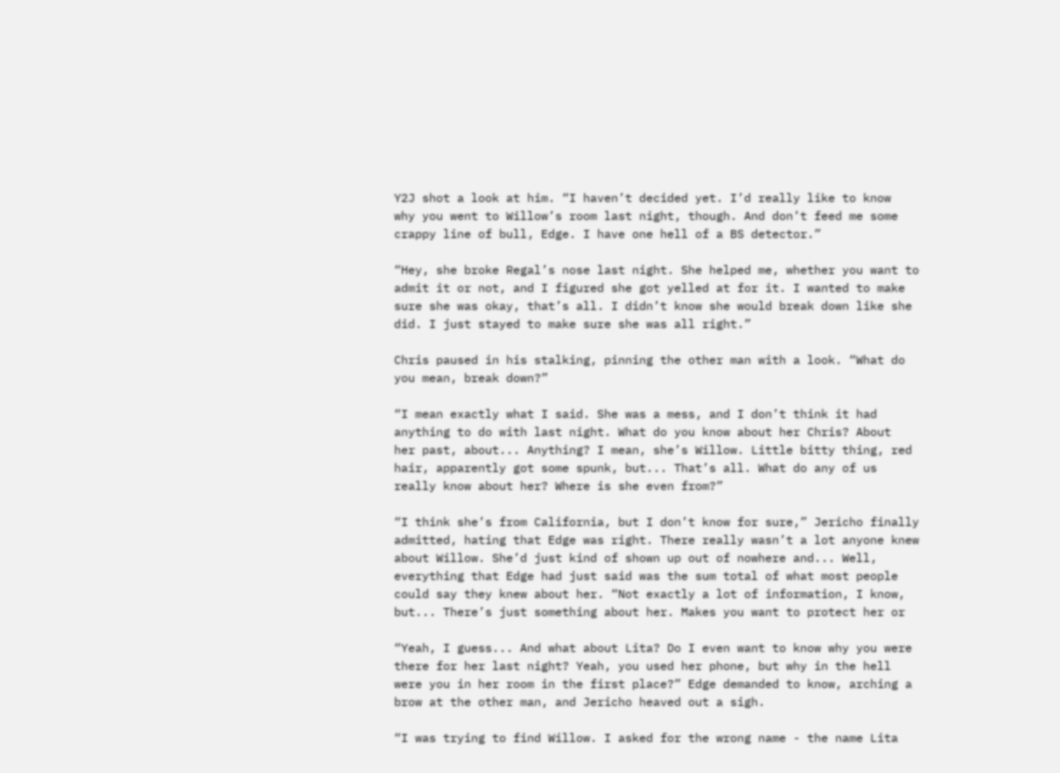Y2J shot a look at him. “I haven’t decided yet. I’d really like to know
why you went to Willow’s room last night, though. And don’t feed me some
crappy line of bull, Edge. I have one hell of a BS detector.”

“Hey, she broke Regal’s nose last night. She helped me, whether you want to
admit it or not, and I figured she got yelled at for it. I wanted to make
sure she was okay, that’s all. I didn’t know she would break down like she
did. I just stayed to make sure she was all right.”

Chris paused in his stalking, pinning the other man with a look. “What do
you mean, break down?”

“I mean exactly what I said. She was a mess, and I don’t think it had
anything to do with last night. What do you know about her Chris? About
her past, about... Anything? I mean, she’s Willow. Little bitty thing, red
hair, apparently got some spunk, but... That’s all. What do any of us
really know about her? Where is she even from?”

“I think she’s from California, but I don’t know for sure,” Jericho finally
admitted, hating that Edge was right. There really wasn’t a lot anyone knew
about Willow. She’d just kind of shown up out of nowhere and... Well,
everything that Edge had just said was the sum total of what most people
could say they knew about her. “Not exactly a lot of information, I know,
but... There’s just something about her. Makes you want to protect her or

“Yeah, I guess... And what about Lita? Do I even want to know why you were
there for her last night? Yeah, you used her phone, but why in the hell
were you in her room in the first place?” Edge demanded to know, arching a
brow at the other man, and Jericho heaved out a sigh.

“I was trying to find Willow. I asked for the wrong name - the name Lita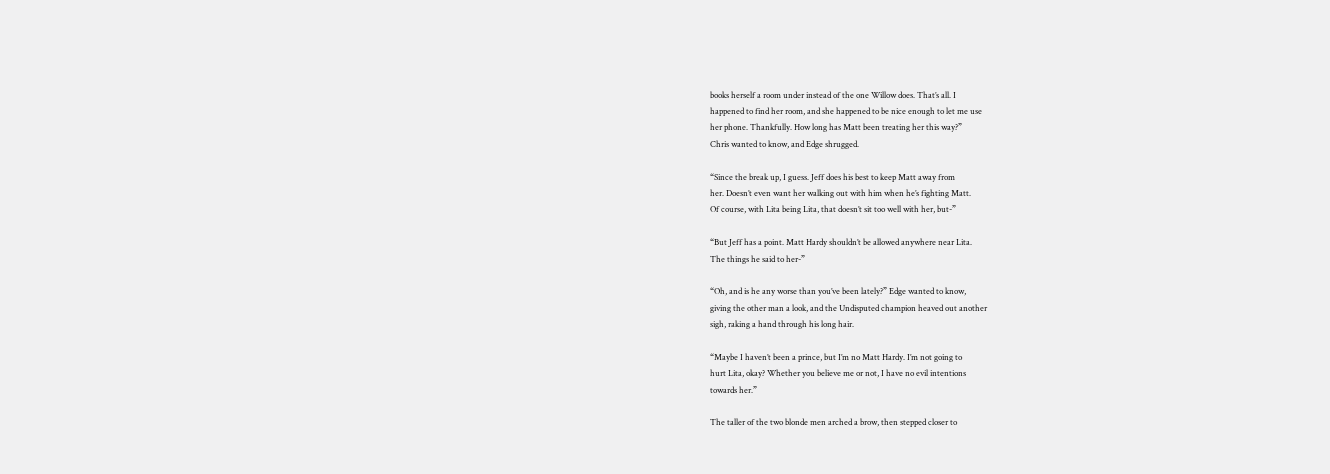books herself a room under instead of the one Willow does. That’s all. I
happened to find her room, and she happened to be nice enough to let me use
her phone. Thankfully. How long has Matt been treating her this way?”
Chris wanted to know, and Edge shrugged.

“Since the break up, I guess. Jeff does his best to keep Matt away from
her. Doesn’t even want her walking out with him when he’s fighting Matt.
Of course, with Lita being Lita, that doesn’t sit too well with her, but-”

“But Jeff has a point. Matt Hardy shouldn’t be allowed anywhere near Lita.
The things he said to her-”

“Oh, and is he any worse than you’ve been lately?” Edge wanted to know,
giving the other man a look, and the Undisputed champion heaved out another
sigh, raking a hand through his long hair.

“Maybe I haven’t been a prince, but I’m no Matt Hardy. I’m not going to
hurt Lita, okay? Whether you believe me or not, I have no evil intentions
towards her.”

The taller of the two blonde men arched a brow, then stepped closer to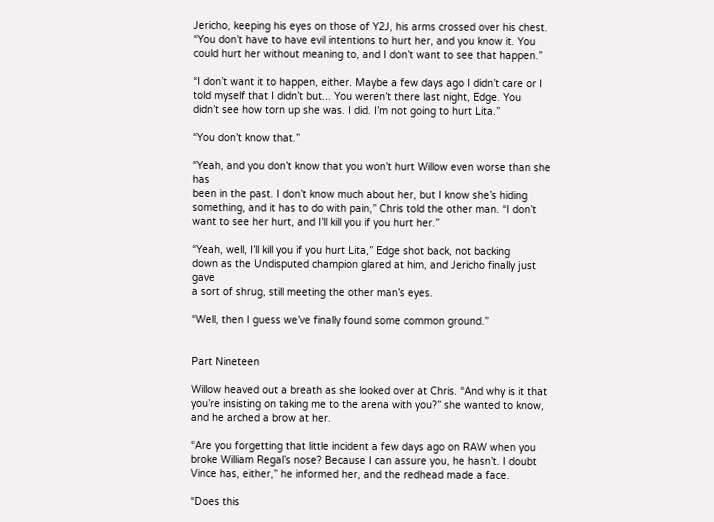Jericho, keeping his eyes on those of Y2J, his arms crossed over his chest.
“You don’t have to have evil intentions to hurt her, and you know it. You
could hurt her without meaning to, and I don’t want to see that happen.”

“I don’t want it to happen, either. Maybe a few days ago I didn’t care or I
told myself that I didn’t but... You weren’t there last night, Edge. You
didn’t see how torn up she was. I did. I’m not going to hurt Lita.”

“You don’t know that.”

“Yeah, and you don’t know that you won’t hurt Willow even worse than she has
been in the past. I don’t know much about her, but I know she’s hiding
something, and it has to do with pain,” Chris told the other man. “I don’t
want to see her hurt, and I’ll kill you if you hurt her.”

“Yeah, well, I’ll kill you if you hurt Lita,” Edge shot back, not backing
down as the Undisputed champion glared at him, and Jericho finally just gave
a sort of shrug, still meeting the other man’s eyes.

“Well, then I guess we’ve finally found some common ground.”


Part Nineteen

Willow heaved out a breath as she looked over at Chris. “And why is it that
you’re insisting on taking me to the arena with you?” she wanted to know,
and he arched a brow at her.

“Are you forgetting that little incident a few days ago on RAW when you
broke William Regal’s nose? Because I can assure you, he hasn’t. I doubt
Vince has, either,” he informed her, and the redhead made a face.

“Does this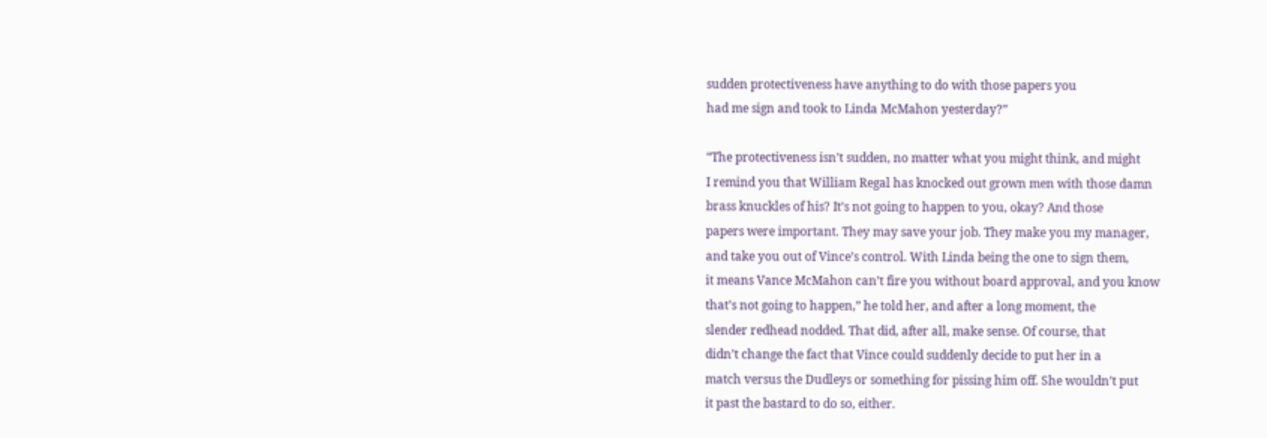sudden protectiveness have anything to do with those papers you
had me sign and took to Linda McMahon yesterday?”

“The protectiveness isn’t sudden, no matter what you might think, and might
I remind you that William Regal has knocked out grown men with those damn
brass knuckles of his? It’s not going to happen to you, okay? And those
papers were important. They may save your job. They make you my manager,
and take you out of Vince’s control. With Linda being the one to sign them,
it means Vance McMahon can’t fire you without board approval, and you know
that’s not going to happen,” he told her, and after a long moment, the
slender redhead nodded. That did, after all, make sense. Of course, that
didn’t change the fact that Vince could suddenly decide to put her in a
match versus the Dudleys or something for pissing him off. She wouldn’t put
it past the bastard to do so, either.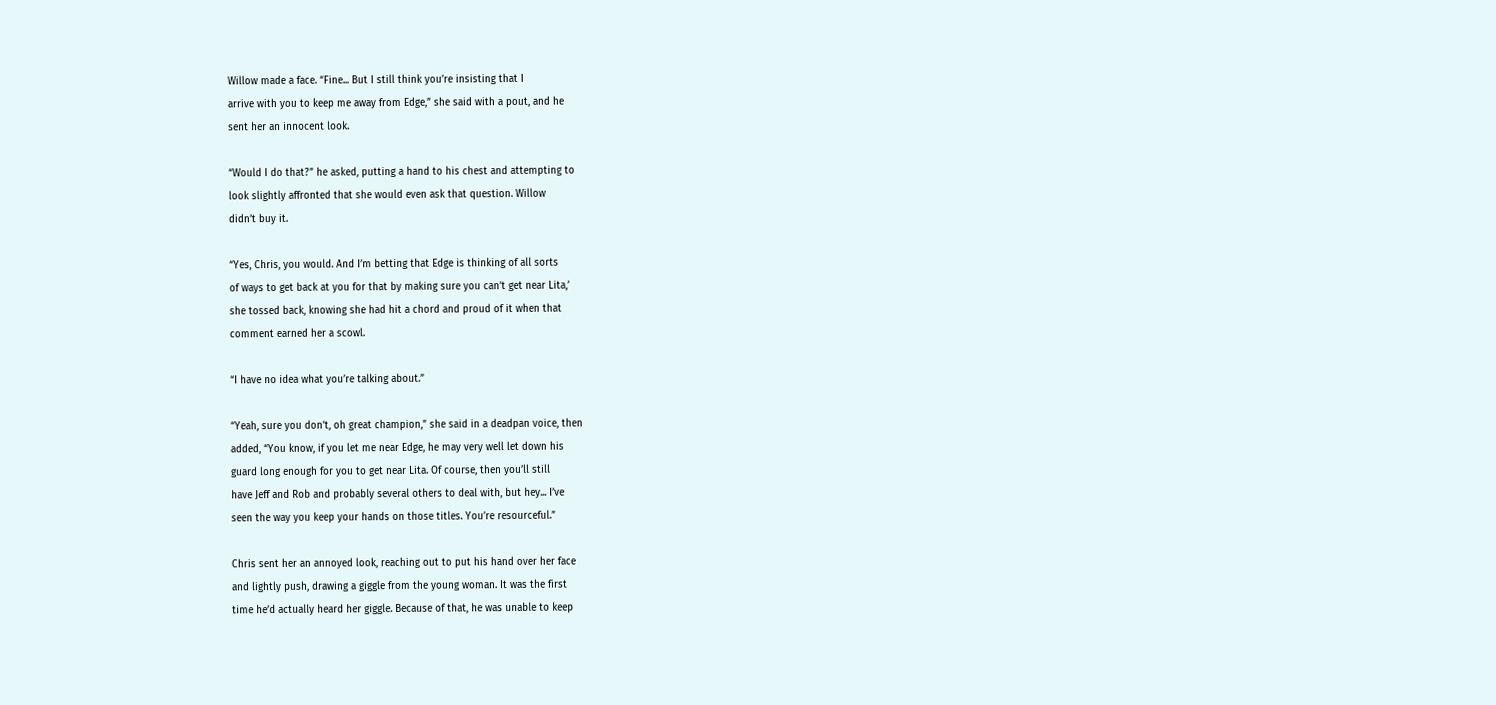Willow made a face. “Fine... But I still think you’re insisting that I
arrive with you to keep me away from Edge,” she said with a pout, and he
sent her an innocent look.

“Would I do that?” he asked, putting a hand to his chest and attempting to
look slightly affronted that she would even ask that question. Willow
didn’t buy it.

“Yes, Chris, you would. And I’m betting that Edge is thinking of all sorts
of ways to get back at you for that by making sure you can’t get near Lita,’
she tossed back, knowing she had hit a chord and proud of it when that
comment earned her a scowl.

“I have no idea what you’re talking about.”

“Yeah, sure you don’t, oh great champion,” she said in a deadpan voice, then
added, “You know, if you let me near Edge, he may very well let down his
guard long enough for you to get near Lita. Of course, then you’ll still
have Jeff and Rob and probably several others to deal with, but hey... I’ve
seen the way you keep your hands on those titles. You’re resourceful.”

Chris sent her an annoyed look, reaching out to put his hand over her face
and lightly push, drawing a giggle from the young woman. It was the first
time he’d actually heard her giggle. Because of that, he was unable to keep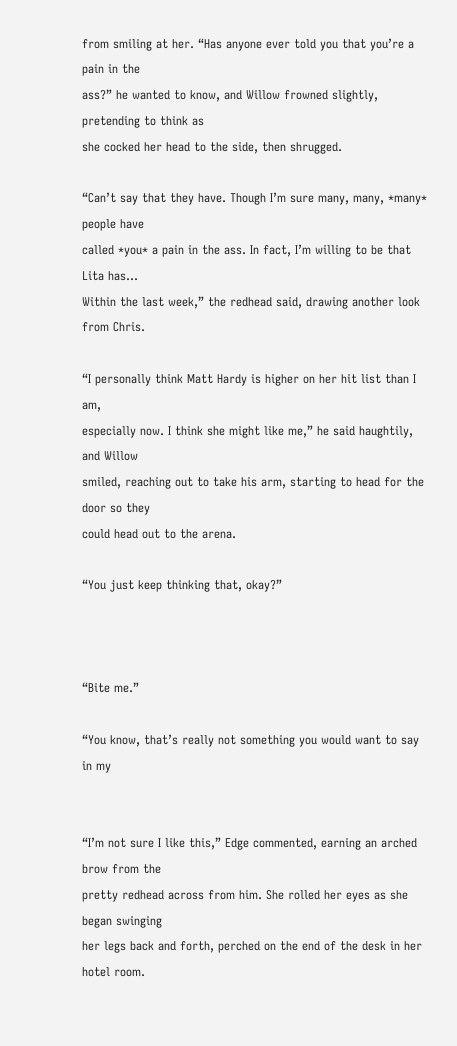from smiling at her. “Has anyone ever told you that you’re a pain in the
ass?” he wanted to know, and Willow frowned slightly, pretending to think as
she cocked her head to the side, then shrugged.

“Can’t say that they have. Though I’m sure many, many, *many* people have
called *you* a pain in the ass. In fact, I’m willing to be that Lita has...
Within the last week,” the redhead said, drawing another look from Chris.

“I personally think Matt Hardy is higher on her hit list than I am,
especially now. I think she might like me,” he said haughtily, and Willow
smiled, reaching out to take his arm, starting to head for the door so they
could head out to the arena.

“You just keep thinking that, okay?”



“Bite me.”

“You know, that’s really not something you would want to say in my


“I’m not sure I like this,” Edge commented, earning an arched brow from the
pretty redhead across from him. She rolled her eyes as she began swinging
her legs back and forth, perched on the end of the desk in her hotel room.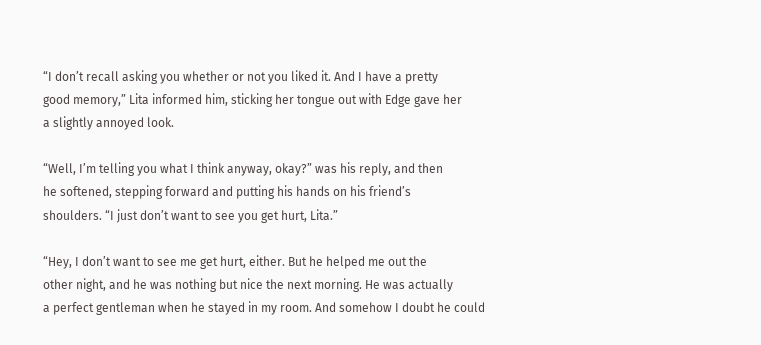“I don’t recall asking you whether or not you liked it. And I have a pretty
good memory,” Lita informed him, sticking her tongue out with Edge gave her
a slightly annoyed look.

“Well, I’m telling you what I think anyway, okay?” was his reply, and then
he softened, stepping forward and putting his hands on his friend’s
shoulders. “I just don’t want to see you get hurt, Lita.”

“Hey, I don’t want to see me get hurt, either. But he helped me out the
other night, and he was nothing but nice the next morning. He was actually
a perfect gentleman when he stayed in my room. And somehow I doubt he could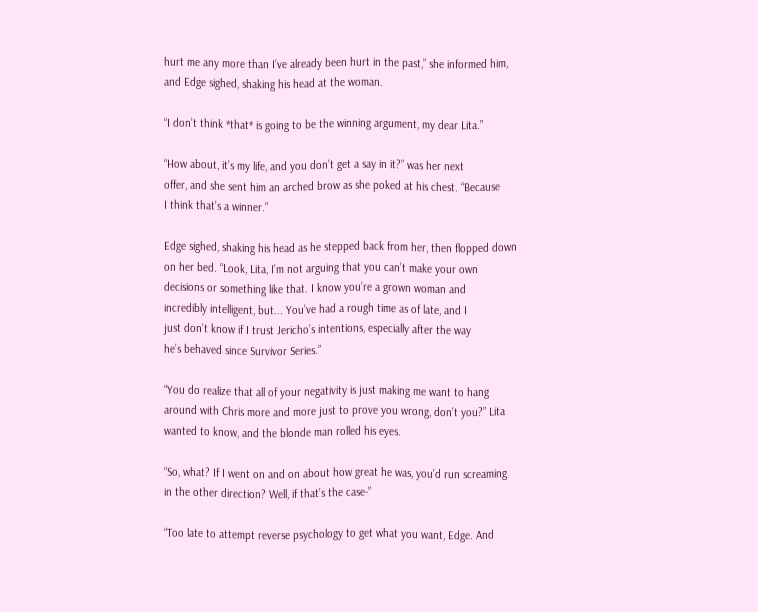hurt me any more than I’ve already been hurt in the past,” she informed him,
and Edge sighed, shaking his head at the woman.

“I don’t think *that* is going to be the winning argument, my dear Lita.”

“How about, it’s my life, and you don’t get a say in it?” was her next
offer, and she sent him an arched brow as she poked at his chest. “Because
I think that’s a winner.”

Edge sighed, shaking his head as he stepped back from her, then flopped down
on her bed. “Look, Lita, I’m not arguing that you can’t make your own
decisions or something like that. I know you’re a grown woman and
incredibly intelligent, but... You’ve had a rough time as of late, and I
just don’t know if I trust Jericho’s intentions, especially after the way
he’s behaved since Survivor Series.”

“You do realize that all of your negativity is just making me want to hang
around with Chris more and more just to prove you wrong, don’t you?” Lita
wanted to know, and the blonde man rolled his eyes.

“So, what? If I went on and on about how great he was, you’d run screaming
in the other direction? Well, if that’s the case-”

“Too late to attempt reverse psychology to get what you want, Edge. And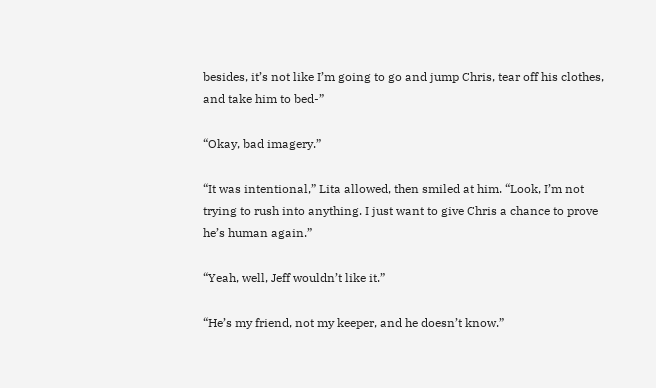besides, it’s not like I’m going to go and jump Chris, tear off his clothes,
and take him to bed-”

“Okay, bad imagery.”

“It was intentional,” Lita allowed, then smiled at him. “Look, I’m not
trying to rush into anything. I just want to give Chris a chance to prove
he’s human again.”

“Yeah, well, Jeff wouldn’t like it.”

“He’s my friend, not my keeper, and he doesn’t know.”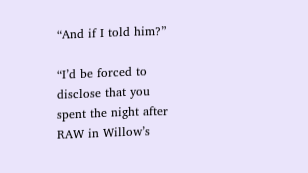“And if I told him?”

“I’d be forced to disclose that you spent the night after RAW in Willow’s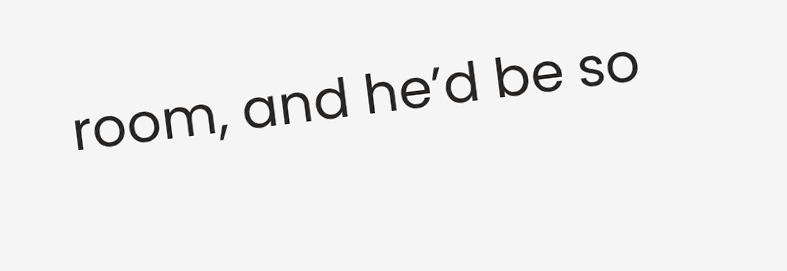room, and he’d be so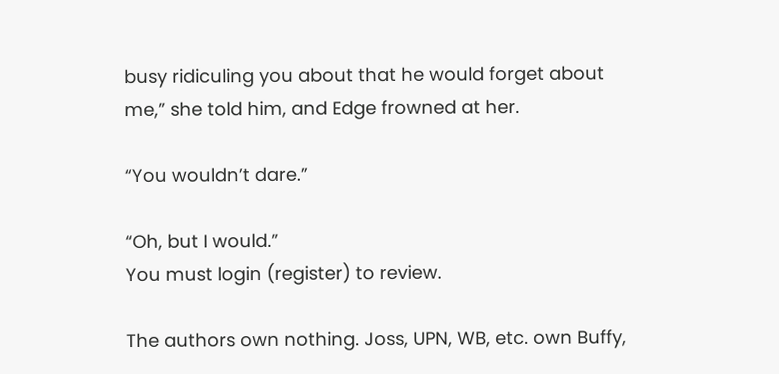busy ridiculing you about that he would forget about
me,” she told him, and Edge frowned at her.

“You wouldn’t dare.”

“Oh, but I would.”
You must login (register) to review.

The authors own nothing. Joss, UPN, WB, etc. own Buffy,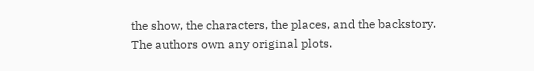the show, the characters, the places, and the backstory. The authors own any original plots.